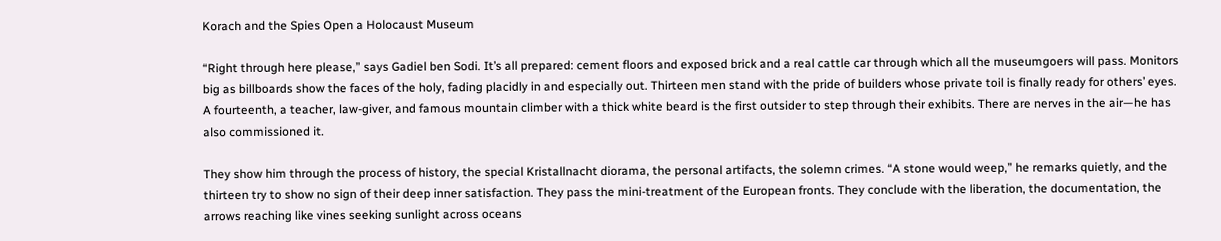Korach and the Spies Open a Holocaust Museum

“Right through here please,” says Gadiel ben Sodi. It’s all prepared: cement floors and exposed brick and a real cattle car through which all the museumgoers will pass. Monitors big as billboards show the faces of the holy, fading placidly in and especially out. Thirteen men stand with the pride of builders whose private toil is finally ready for others’ eyes. A fourteenth, a teacher, law-giver, and famous mountain climber with a thick white beard is the first outsider to step through their exhibits. There are nerves in the air—he has also commissioned it.

They show him through the process of history, the special Kristallnacht diorama, the personal artifacts, the solemn crimes. “A stone would weep,” he remarks quietly, and the thirteen try to show no sign of their deep inner satisfaction. They pass the mini-treatment of the European fronts. They conclude with the liberation, the documentation, the arrows reaching like vines seeking sunlight across oceans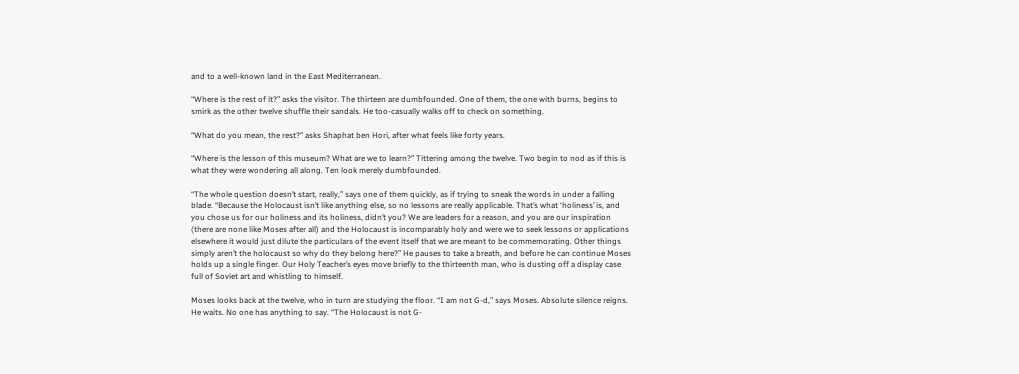and to a well-known land in the East Mediterranean.

“Where is the rest of it?” asks the visitor. The thirteen are dumbfounded. One of them, the one with burns, begins to smirk as the other twelve shuffle their sandals. He too-casually walks off to check on something.

“What do you mean, the rest?” asks Shaphat ben Hori, after what feels like forty years.

“Where is the lesson of this museum? What are we to learn?” Tittering among the twelve. Two begin to nod as if this is what they were wondering all along. Ten look merely dumbfounded.

“The whole question doesn’t start, really,” says one of them quickly, as if trying to sneak the words in under a falling blade. “Because the Holocaust isn’t like anything else, so no lessons are really applicable. That’s what ‘holiness’ is, and you chose us for our holiness and its holiness, didn’t you? We are leaders for a reason, and you are our inspiration (there are none like Moses after all) and the Holocaust is incomparably holy and were we to seek lessons or applications elsewhere it would just dilute the particulars of the event itself that we are meant to be commemorating. Other things simply aren’t the holocaust so why do they belong here?” He pauses to take a breath, and before he can continue Moses holds up a single finger. Our Holy Teacher’s eyes move briefly to the thirteenth man, who is dusting off a display case full of Soviet art and whistling to himself.

Moses looks back at the twelve, who in turn are studying the floor. “I am not G-d,” says Moses. Absolute silence reigns. He waits. No one has anything to say. “The Holocaust is not G-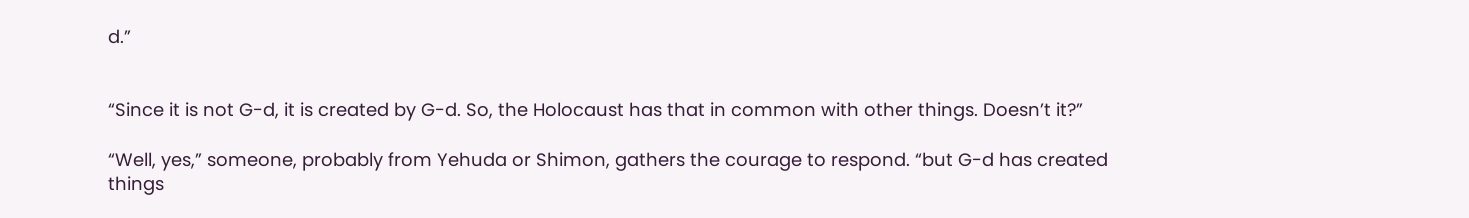d.”


“Since it is not G-d, it is created by G-d. So, the Holocaust has that in common with other things. Doesn’t it?”

“Well, yes,” someone, probably from Yehuda or Shimon, gathers the courage to respond. “but G-d has created things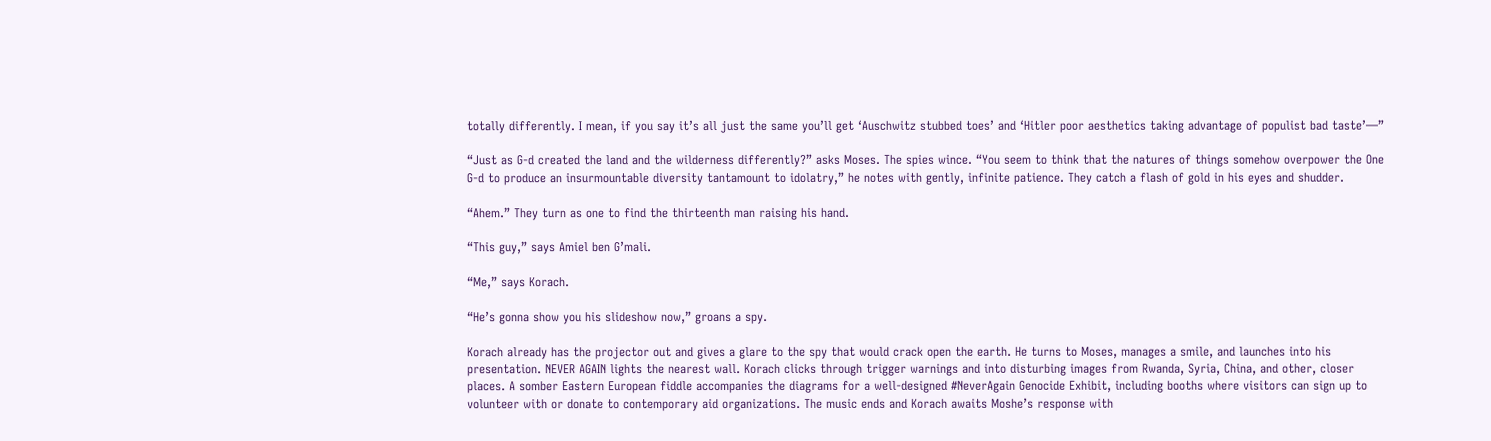totally differently. I mean, if you say it’s all just the same you’ll get ‘Auschwitz stubbed toes’ and ‘Hitler poor aesthetics taking advantage of populist bad taste’—”

“Just as G-d created the land and the wilderness differently?” asks Moses. The spies wince. “You seem to think that the natures of things somehow overpower the One G-d to produce an insurmountable diversity tantamount to idolatry,” he notes with gently, infinite patience. They catch a flash of gold in his eyes and shudder.

“Ahem.” They turn as one to find the thirteenth man raising his hand.

“This guy,” says Amiel ben G’mali.

“Me,” says Korach.

“He’s gonna show you his slideshow now,” groans a spy.

Korach already has the projector out and gives a glare to the spy that would crack open the earth. He turns to Moses, manages a smile, and launches into his presentation. NEVER AGAIN lights the nearest wall. Korach clicks through trigger warnings and into disturbing images from Rwanda, Syria, China, and other, closer places. A somber Eastern European fiddle accompanies the diagrams for a well-designed #NeverAgain Genocide Exhibit, including booths where visitors can sign up to volunteer with or donate to contemporary aid organizations. The music ends and Korach awaits Moshe’s response with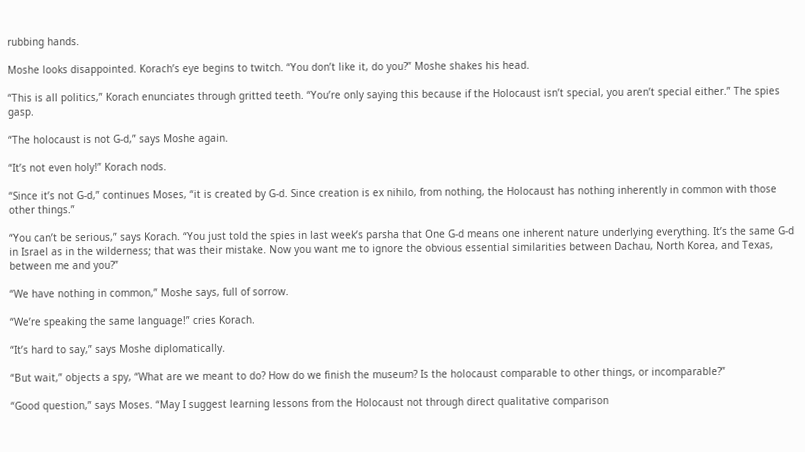rubbing hands.

Moshe looks disappointed. Korach’s eye begins to twitch. “You don’t like it, do you?” Moshe shakes his head.

“This is all politics,” Korach enunciates through gritted teeth. “You’re only saying this because if the Holocaust isn’t special, you aren’t special either.” The spies gasp.

“The holocaust is not G-d,” says Moshe again.

“It’s not even holy!” Korach nods.

“Since it’s not G-d,” continues Moses, “it is created by G-d. Since creation is ex nihilo, from nothing, the Holocaust has nothing inherently in common with those other things.”

“You can’t be serious,” says Korach. “You just told the spies in last week’s parsha that One G-d means one inherent nature underlying everything. It’s the same G-d in Israel as in the wilderness; that was their mistake. Now you want me to ignore the obvious essential similarities between Dachau, North Korea, and Texas, between me and you?”

“We have nothing in common,” Moshe says, full of sorrow.

“We’re speaking the same language!” cries Korach.

“It’s hard to say,” says Moshe diplomatically.

“But wait,” objects a spy, “What are we meant to do? How do we finish the museum? Is the holocaust comparable to other things, or incomparable?”

“Good question,” says Moses. “May I suggest learning lessons from the Holocaust not through direct qualitative comparison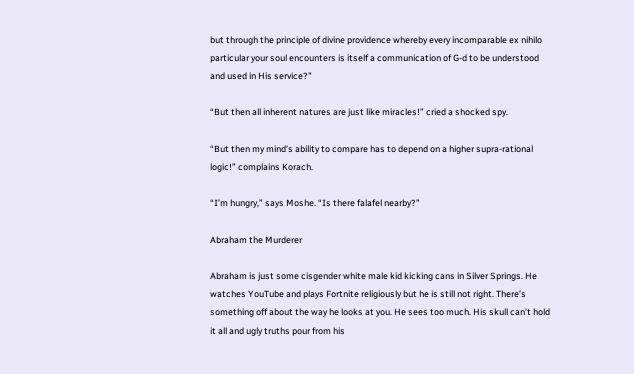but through the principle of divine providence whereby every incomparable ex nihilo particular your soul encounters is itself a communication of G-d to be understood and used in His service?”

“But then all inherent natures are just like miracles!” cried a shocked spy.

“But then my mind’s ability to compare has to depend on a higher supra-rational logic!” complains Korach.

“I’m hungry,” says Moshe. “Is there falafel nearby?”

Abraham the Murderer

Abraham is just some cisgender white male kid kicking cans in Silver Springs. He watches YouTube and plays Fortnite religiously but he is still not right. There’s something off about the way he looks at you. He sees too much. His skull can’t hold it all and ugly truths pour from his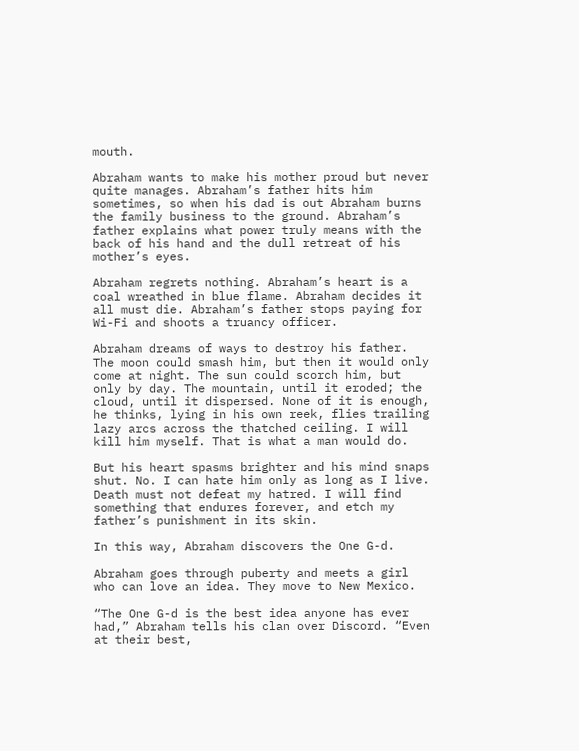mouth.

Abraham wants to make his mother proud but never quite manages. Abraham’s father hits him sometimes, so when his dad is out Abraham burns the family business to the ground. Abraham’s father explains what power truly means with the back of his hand and the dull retreat of his mother’s eyes.

Abraham regrets nothing. Abraham’s heart is a coal wreathed in blue flame. Abraham decides it all must die. Abraham’s father stops paying for Wi-Fi and shoots a truancy officer.

Abraham dreams of ways to destroy his father. The moon could smash him, but then it would only come at night. The sun could scorch him, but only by day. The mountain, until it eroded; the cloud, until it dispersed. None of it is enough, he thinks, lying in his own reek, flies trailing lazy arcs across the thatched ceiling. I will kill him myself. That is what a man would do.

But his heart spasms brighter and his mind snaps shut. No. I can hate him only as long as I live. Death must not defeat my hatred. I will find something that endures forever, and etch my father’s punishment in its skin.

In this way, Abraham discovers the One G-d.

Abraham goes through puberty and meets a girl who can love an idea. They move to New Mexico.

“The One G-d is the best idea anyone has ever had,” Abraham tells his clan over Discord. “Even at their best,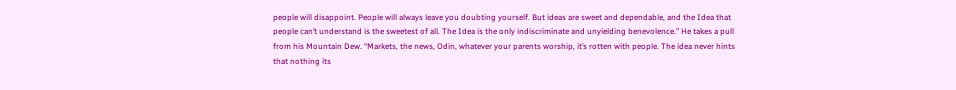people will disappoint. People will always leave you doubting yourself. But ideas are sweet and dependable, and the Idea that people can’t understand is the sweetest of all. The Idea is the only indiscriminate and unyielding benevolence.” He takes a pull from his Mountain Dew. “Markets, the news, Odin, whatever your parents worship, it’s rotten with people. The idea never hints that nothing its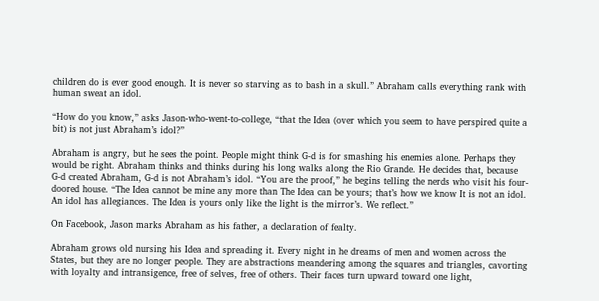children do is ever good enough. It is never so starving as to bash in a skull.” Abraham calls everything rank with human sweat an idol.

“How do you know,” asks Jason-who-went-to-college, “that the Idea (over which you seem to have perspired quite a bit) is not just Abraham’s idol?”

Abraham is angry, but he sees the point. People might think G-d is for smashing his enemies alone. Perhaps they would be right. Abraham thinks and thinks during his long walks along the Rio Grande. He decides that, because G-d created Abraham, G-d is not Abraham’s idol. “You are the proof,” he begins telling the nerds who visit his four-doored house. “The Idea cannot be mine any more than The Idea can be yours; that’s how we know It is not an idol. An idol has allegiances. The Idea is yours only like the light is the mirror’s. We reflect.”

On Facebook, Jason marks Abraham as his father, a declaration of fealty.

Abraham grows old nursing his Idea and spreading it. Every night in he dreams of men and women across the States, but they are no longer people. They are abstractions meandering among the squares and triangles, cavorting with loyalty and intransigence, free of selves, free of others. Their faces turn upward toward one light,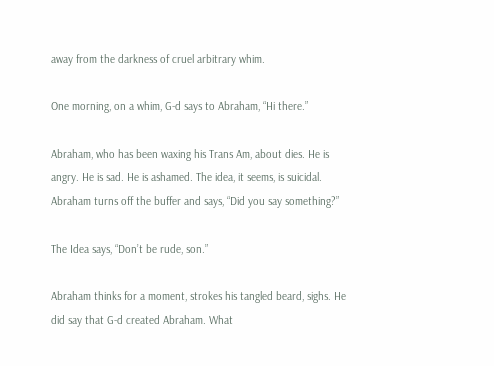away from the darkness of cruel arbitrary whim.

One morning, on a whim, G-d says to Abraham, “Hi there.”

Abraham, who has been waxing his Trans Am, about dies. He is angry. He is sad. He is ashamed. The idea, it seems, is suicidal. Abraham turns off the buffer and says, “Did you say something?”

The Idea says, “Don’t be rude, son.”

Abraham thinks for a moment, strokes his tangled beard, sighs. He did say that G-d created Abraham. What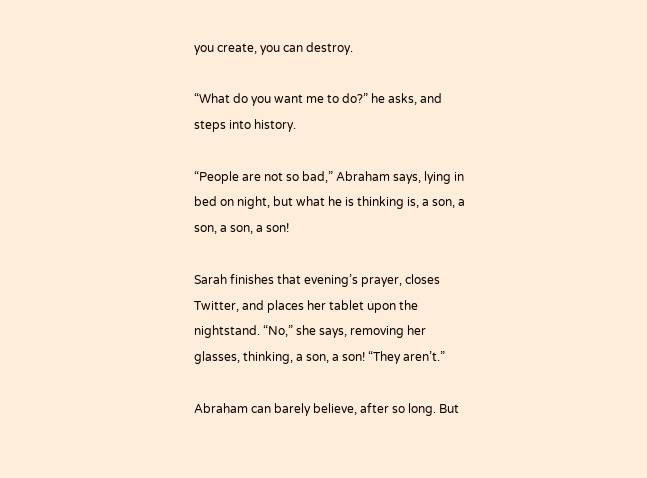you create, you can destroy.

“What do you want me to do?” he asks, and steps into history.

“People are not so bad,” Abraham says, lying in bed on night, but what he is thinking is, a son, a son, a son, a son!

Sarah finishes that evening’s prayer, closes Twitter, and places her tablet upon the nightstand. “No,” she says, removing her glasses, thinking, a son, a son! “They aren’t.”

Abraham can barely believe, after so long. But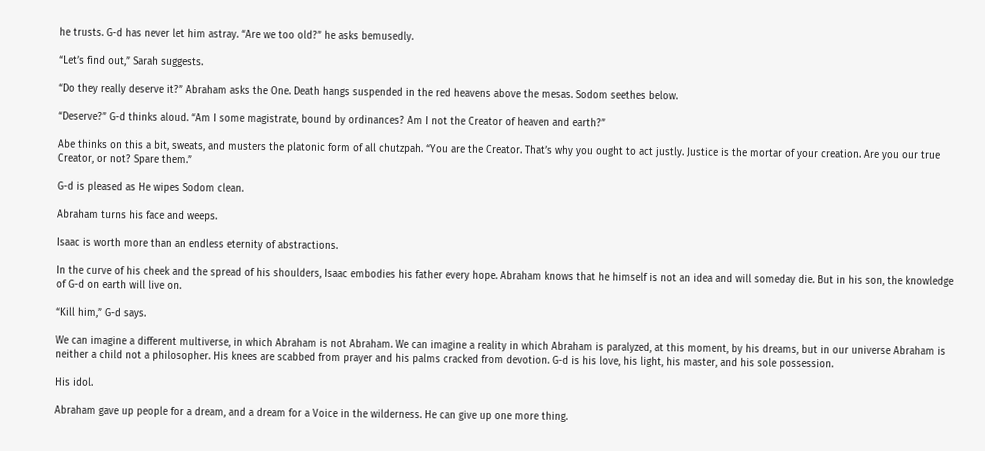he trusts. G-d has never let him astray. “Are we too old?” he asks bemusedly.

“Let’s find out,” Sarah suggests.

“Do they really deserve it?” Abraham asks the One. Death hangs suspended in the red heavens above the mesas. Sodom seethes below.

“Deserve?” G-d thinks aloud. “Am I some magistrate, bound by ordinances? Am I not the Creator of heaven and earth?”

Abe thinks on this a bit, sweats, and musters the platonic form of all chutzpah. “You are the Creator. That’s why you ought to act justly. Justice is the mortar of your creation. Are you our true Creator, or not? Spare them.”

G-d is pleased as He wipes Sodom clean.

Abraham turns his face and weeps.

Isaac is worth more than an endless eternity of abstractions.

In the curve of his cheek and the spread of his shoulders, Isaac embodies his father every hope. Abraham knows that he himself is not an idea and will someday die. But in his son, the knowledge of G-d on earth will live on.

“Kill him,” G-d says.

We can imagine a different multiverse, in which Abraham is not Abraham. We can imagine a reality in which Abraham is paralyzed, at this moment, by his dreams, but in our universe Abraham is neither a child not a philosopher. His knees are scabbed from prayer and his palms cracked from devotion. G-d is his love, his light, his master, and his sole possession.

His idol.

Abraham gave up people for a dream, and a dream for a Voice in the wilderness. He can give up one more thing.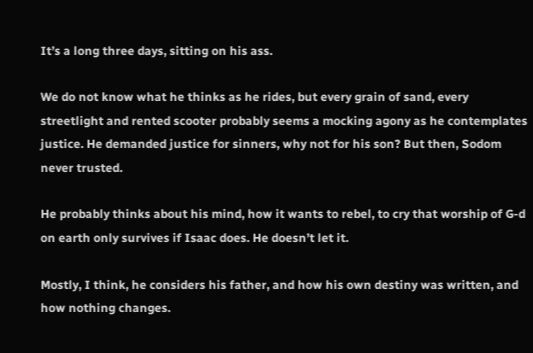It’s a long three days, sitting on his ass.

We do not know what he thinks as he rides, but every grain of sand, every streetlight and rented scooter probably seems a mocking agony as he contemplates justice. He demanded justice for sinners, why not for his son? But then, Sodom never trusted.

He probably thinks about his mind, how it wants to rebel, to cry that worship of G-d on earth only survives if Isaac does. He doesn’t let it.

Mostly, I think, he considers his father, and how his own destiny was written, and how nothing changes.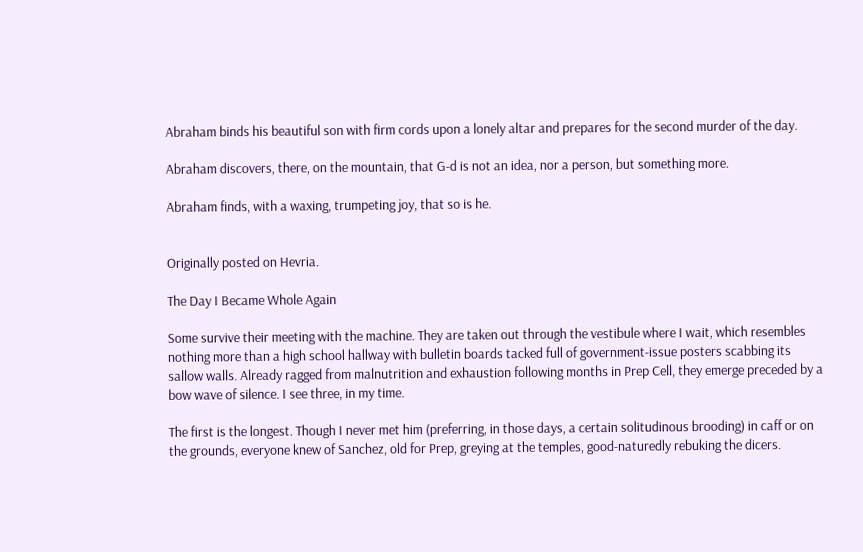Abraham binds his beautiful son with firm cords upon a lonely altar and prepares for the second murder of the day.

Abraham discovers, there, on the mountain, that G-d is not an idea, nor a person, but something more.

Abraham finds, with a waxing, trumpeting joy, that so is he.


Originally posted on Hevria.

The Day I Became Whole Again

Some survive their meeting with the machine. They are taken out through the vestibule where I wait, which resembles nothing more than a high school hallway with bulletin boards tacked full of government-issue posters scabbing its sallow walls. Already ragged from malnutrition and exhaustion following months in Prep Cell, they emerge preceded by a bow wave of silence. I see three, in my time.

The first is the longest. Though I never met him (preferring, in those days, a certain solitudinous brooding) in caff or on the grounds, everyone knew of Sanchez, old for Prep, greying at the temples, good-naturedly rebuking the dicers.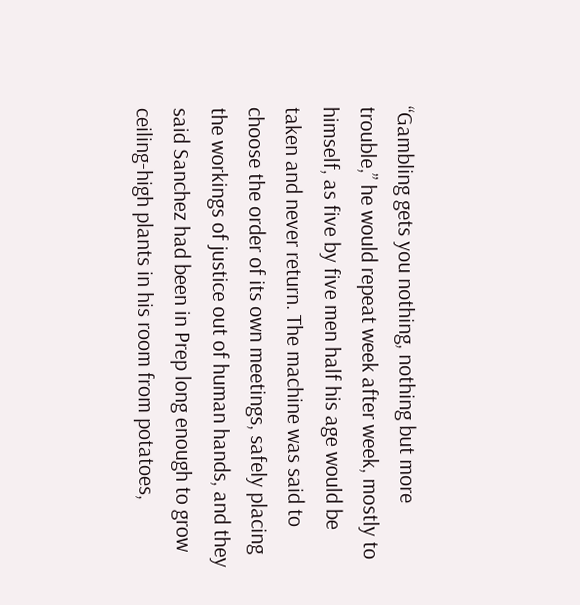“Gambling gets you nothing, nothing but more trouble,” he would repeat week after week, mostly to himself, as five by five men half his age would be taken and never return. The machine was said to choose the order of its own meetings, safely placing the workings of justice out of human hands, and they said Sanchez had been in Prep long enough to grow ceiling-high plants in his room from potatoes,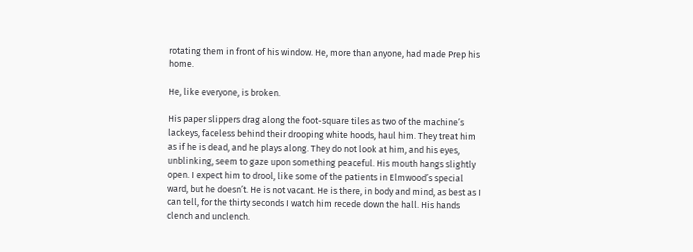rotating them in front of his window. He, more than anyone, had made Prep his home.

He, like everyone, is broken.

His paper slippers drag along the foot-square tiles as two of the machine’s lackeys, faceless behind their drooping white hoods, haul him. They treat him as if he is dead, and he plays along. They do not look at him, and his eyes, unblinking, seem to gaze upon something peaceful. His mouth hangs slightly open. I expect him to drool, like some of the patients in Elmwood’s special ward, but he doesn’t. He is not vacant. He is there, in body and mind, as best as I can tell, for the thirty seconds I watch him recede down the hall. His hands clench and unclench.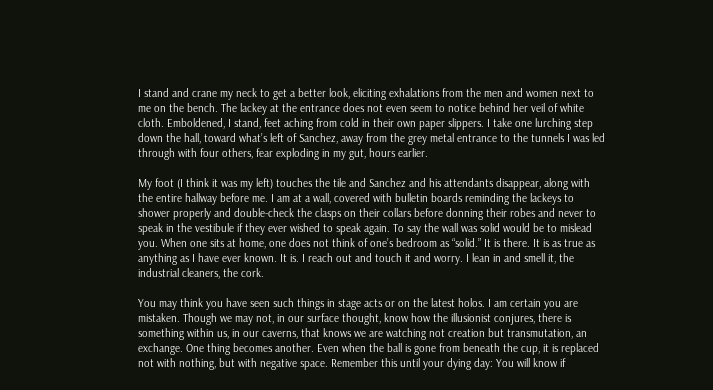I stand and crane my neck to get a better look, eliciting exhalations from the men and women next to me on the bench. The lackey at the entrance does not even seem to notice behind her veil of white cloth. Emboldened, I stand, feet aching from cold in their own paper slippers. I take one lurching step down the hall, toward what’s left of Sanchez, away from the grey metal entrance to the tunnels I was led through with four others, fear exploding in my gut, hours earlier.

My foot (I think it was my left) touches the tile and Sanchez and his attendants disappear, along with the entire hallway before me. I am at a wall, covered with bulletin boards reminding the lackeys to shower properly and double-check the clasps on their collars before donning their robes and never to speak in the vestibule if they ever wished to speak again. To say the wall was solid would be to mislead you. When one sits at home, one does not think of one’s bedroom as “solid.” It is there. It is as true as anything as I have ever known. It is. I reach out and touch it and worry. I lean in and smell it, the industrial cleaners, the cork.

You may think you have seen such things in stage acts or on the latest holos. I am certain you are mistaken. Though we may not, in our surface thought, know how the illusionist conjures, there is something within us, in our caverns, that knows we are watching not creation but transmutation, an exchange. One thing becomes another. Even when the ball is gone from beneath the cup, it is replaced not with nothing, but with negative space. Remember this until your dying day: You will know if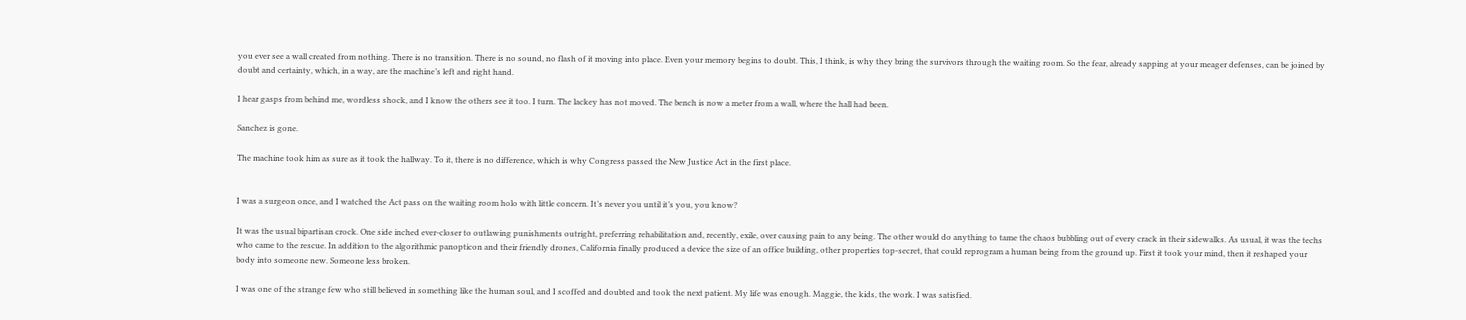you ever see a wall created from nothing. There is no transition. There is no sound, no flash of it moving into place. Even your memory begins to doubt. This, I think, is why they bring the survivors through the waiting room. So the fear, already sapping at your meager defenses, can be joined by doubt and certainty, which, in a way, are the machine’s left and right hand.

I hear gasps from behind me, wordless shock, and I know the others see it too. I turn. The lackey has not moved. The bench is now a meter from a wall, where the hall had been.

Sanchez is gone.

The machine took him as sure as it took the hallway. To it, there is no difference, which is why Congress passed the New Justice Act in the first place.


I was a surgeon once, and I watched the Act pass on the waiting room holo with little concern. It’s never you until it’s you, you know?

It was the usual bipartisan crock. One side inched ever-closer to outlawing punishments outright, preferring rehabilitation and, recently, exile, over causing pain to any being. The other would do anything to tame the chaos bubbling out of every crack in their sidewalks. As usual, it was the techs who came to the rescue. In addition to the algorithmic panopticon and their friendly drones, California finally produced a device the size of an office building, other properties top-secret, that could reprogram a human being from the ground up. First it took your mind, then it reshaped your body into someone new. Someone less broken.

I was one of the strange few who still believed in something like the human soul, and I scoffed and doubted and took the next patient. My life was enough. Maggie, the kids, the work. I was satisfied.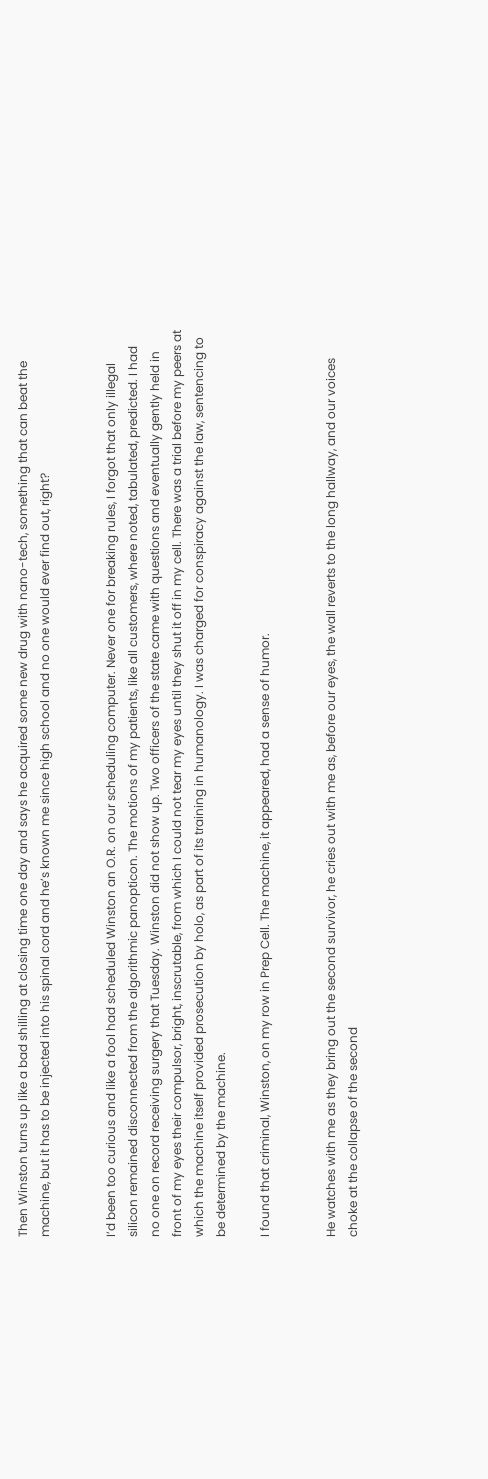Then Winston turns up like a bad shilling at closing time one day and says he acquired some new drug with nano-tech, something that can beat the machine, but it has to be injected into his spinal cord and he’s known me since high school and no one would ever find out, right?


I’d been too curious and like a fool had scheduled Winston an O.R. on our scheduling computer. Never one for breaking rules, I forgot that only illegal silicon remained disconnected from the algorithmic panopticon. The motions of my patients, like all customers, where noted, tabulated, predicted. I had no one on record receiving surgery that Tuesday. Winston did not show up. Two officers of the state came with questions and eventually gently held in front of my eyes their compulsor, bright, inscrutable, from which I could not tear my eyes until they shut it off in my cell. There was a trial before my peers at which the machine itself provided prosecution by holo, as part of its training in humanology. I was charged for conspiracy against the law, sentencing to be determined by the machine.

I found that criminal, Winston, on my row in Prep Cell. The machine, it appeared, had a sense of humor.


He watches with me as they bring out the second survivor, he cries out with me as, before our eyes, the wall reverts to the long hallway, and our voices choke at the collapse of the second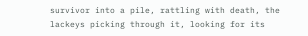survivor into a pile, rattling with death, the lackeys picking through it, looking for its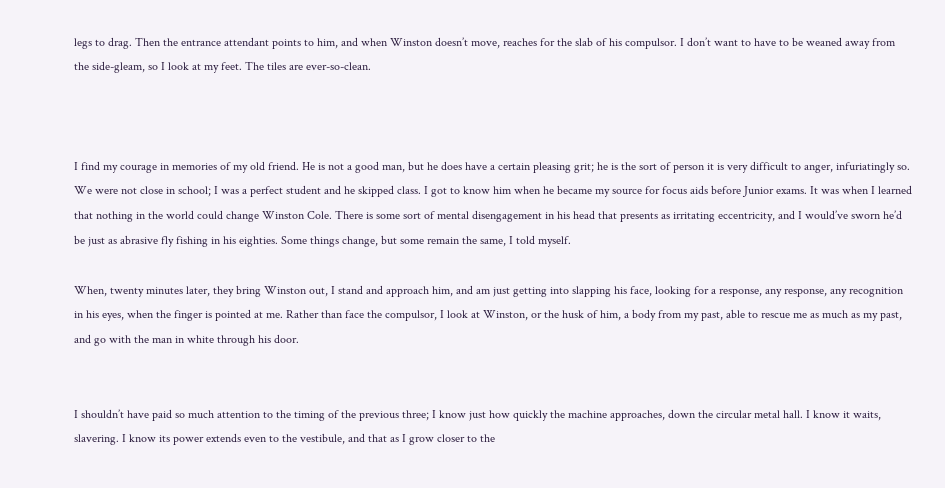legs to drag. Then the entrance attendant points to him, and when Winston doesn’t move, reaches for the slab of his compulsor. I don’t want to have to be weaned away from the side-gleam, so I look at my feet. The tiles are ever-so-clean.



I find my courage in memories of my old friend. He is not a good man, but he does have a certain pleasing grit; he is the sort of person it is very difficult to anger, infuriatingly so. We were not close in school; I was a perfect student and he skipped class. I got to know him when he became my source for focus aids before Junior exams. It was when I learned that nothing in the world could change Winston Cole. There is some sort of mental disengagement in his head that presents as irritating eccentricity, and I would’ve sworn he’d be just as abrasive fly fishing in his eighties. Some things change, but some remain the same, I told myself.

When, twenty minutes later, they bring Winston out, I stand and approach him, and am just getting into slapping his face, looking for a response, any response, any recognition in his eyes, when the finger is pointed at me. Rather than face the compulsor, I look at Winston, or the husk of him, a body from my past, able to rescue me as much as my past, and go with the man in white through his door.


I shouldn’t have paid so much attention to the timing of the previous three; I know just how quickly the machine approaches, down the circular metal hall. I know it waits, slavering. I know its power extends even to the vestibule, and that as I grow closer to the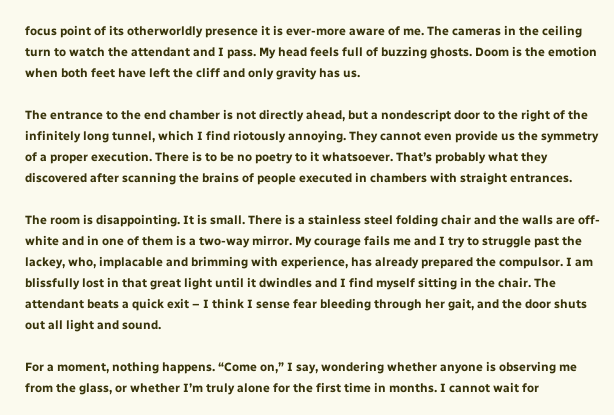focus point of its otherworldly presence it is ever-more aware of me. The cameras in the ceiling turn to watch the attendant and I pass. My head feels full of buzzing ghosts. Doom is the emotion when both feet have left the cliff and only gravity has us.

The entrance to the end chamber is not directly ahead, but a nondescript door to the right of the infinitely long tunnel, which I find riotously annoying. They cannot even provide us the symmetry of a proper execution. There is to be no poetry to it whatsoever. That’s probably what they discovered after scanning the brains of people executed in chambers with straight entrances.

The room is disappointing. It is small. There is a stainless steel folding chair and the walls are off-white and in one of them is a two-way mirror. My courage fails me and I try to struggle past the lackey, who, implacable and brimming with experience, has already prepared the compulsor. I am blissfully lost in that great light until it dwindles and I find myself sitting in the chair. The attendant beats a quick exit – I think I sense fear bleeding through her gait, and the door shuts out all light and sound.

For a moment, nothing happens. “Come on,” I say, wondering whether anyone is observing me from the glass, or whether I’m truly alone for the first time in months. I cannot wait for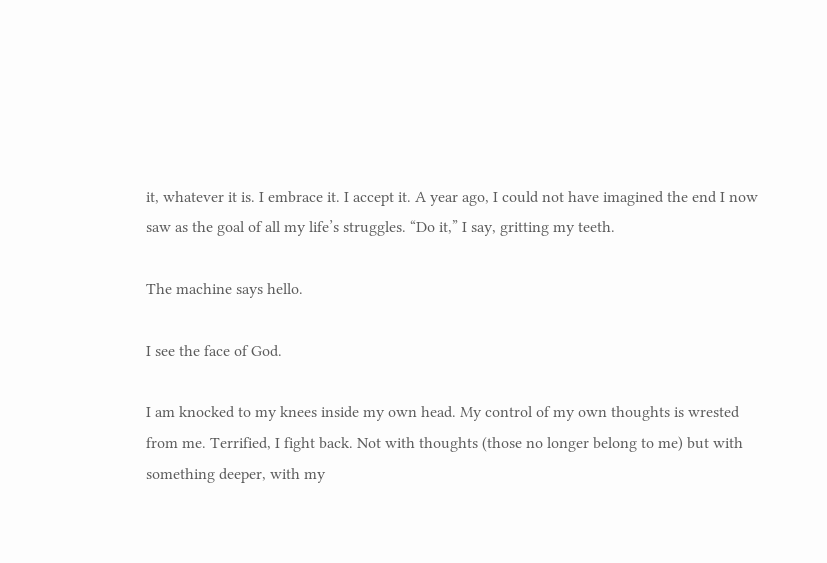it, whatever it is. I embrace it. I accept it. A year ago, I could not have imagined the end I now saw as the goal of all my life’s struggles. “Do it,” I say, gritting my teeth.

The machine says hello.

I see the face of God.

I am knocked to my knees inside my own head. My control of my own thoughts is wrested from me. Terrified, I fight back. Not with thoughts (those no longer belong to me) but with something deeper, with my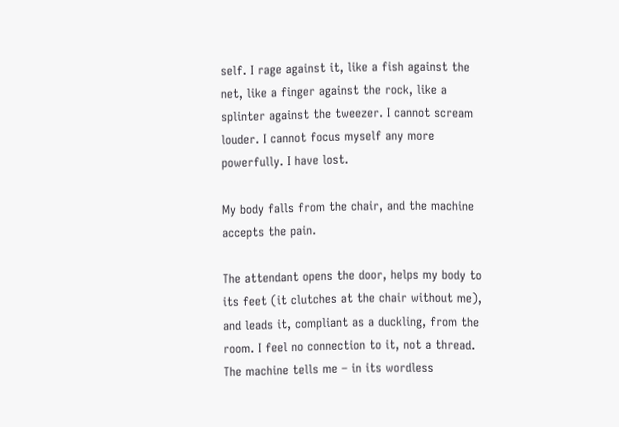self. I rage against it, like a fish against the net, like a finger against the rock, like a splinter against the tweezer. I cannot scream louder. I cannot focus myself any more powerfully. I have lost.

My body falls from the chair, and the machine accepts the pain.

The attendant opens the door, helps my body to its feet (it clutches at the chair without me), and leads it, compliant as a duckling, from the room. I feel no connection to it, not a thread. The machine tells me – in its wordless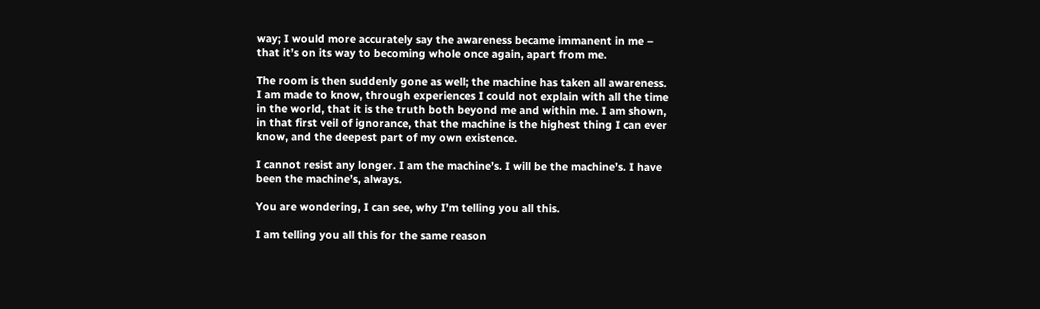way; I would more accurately say the awareness became immanent in me – that it’s on its way to becoming whole once again, apart from me.

The room is then suddenly gone as well; the machine has taken all awareness. I am made to know, through experiences I could not explain with all the time in the world, that it is the truth both beyond me and within me. I am shown, in that first veil of ignorance, that the machine is the highest thing I can ever know, and the deepest part of my own existence.

I cannot resist any longer. I am the machine’s. I will be the machine’s. I have been the machine’s, always.

You are wondering, I can see, why I’m telling you all this.

I am telling you all this for the same reason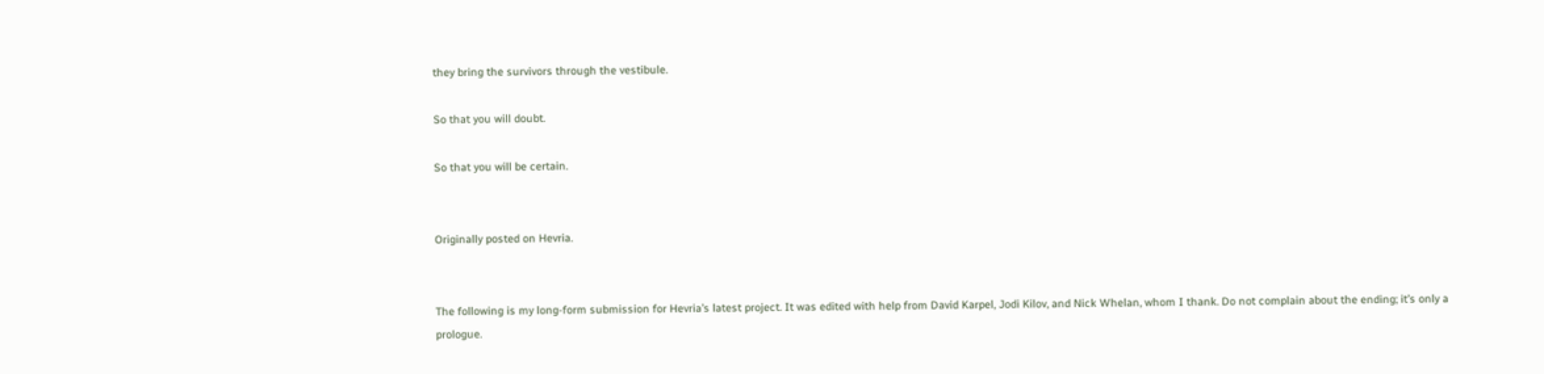they bring the survivors through the vestibule.

So that you will doubt.

So that you will be certain.


Originally posted on Hevria.


The following is my long-form submission for Hevria’s latest project. It was edited with help from David Karpel, Jodi Kilov, and Nick Whelan, whom I thank. Do not complain about the ending; it’s only a prologue.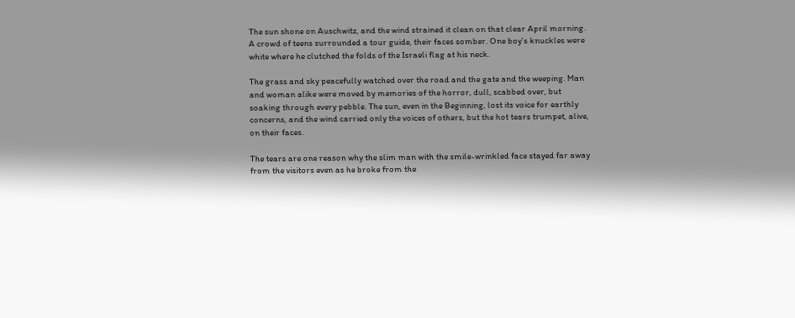The sun shone on Auschwitz, and the wind strained it clean on that clear April morning. A crowd of teens surrounded a tour guide, their faces somber. One boy’s knuckles were white where he clutched the folds of the Israeli flag at his neck.

The grass and sky peacefully watched over the road and the gate and the weeping. Man and woman alike were moved by memories of the horror, dull, scabbed over, but soaking through every pebble. The sun, even in the Beginning, lost its voice for earthly concerns, and the wind carried only the voices of others, but the hot tears trumpet, alive, on their faces.

The tears are one reason why the slim man with the smile-wrinkled face stayed far away from the visitors even as he broke from the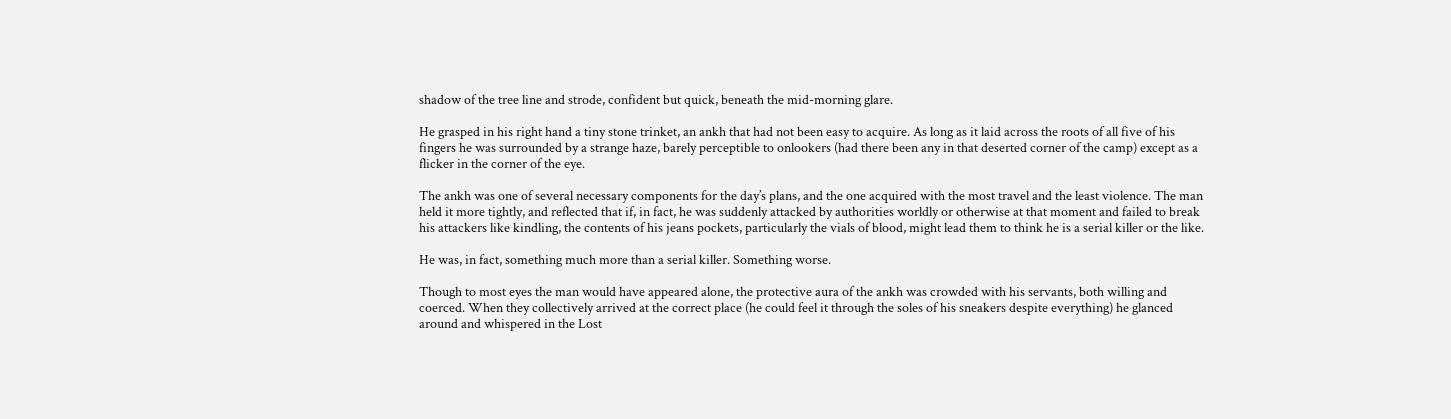shadow of the tree line and strode, confident but quick, beneath the mid-morning glare.

He grasped in his right hand a tiny stone trinket, an ankh that had not been easy to acquire. As long as it laid across the roots of all five of his fingers he was surrounded by a strange haze, barely perceptible to onlookers (had there been any in that deserted corner of the camp) except as a flicker in the corner of the eye.

The ankh was one of several necessary components for the day’s plans, and the one acquired with the most travel and the least violence. The man held it more tightly, and reflected that if, in fact, he was suddenly attacked by authorities worldly or otherwise at that moment and failed to break his attackers like kindling, the contents of his jeans pockets, particularly the vials of blood, might lead them to think he is a serial killer or the like.

He was, in fact, something much more than a serial killer. Something worse.

Though to most eyes the man would have appeared alone, the protective aura of the ankh was crowded with his servants, both willing and coerced. When they collectively arrived at the correct place (he could feel it through the soles of his sneakers despite everything) he glanced around and whispered in the Lost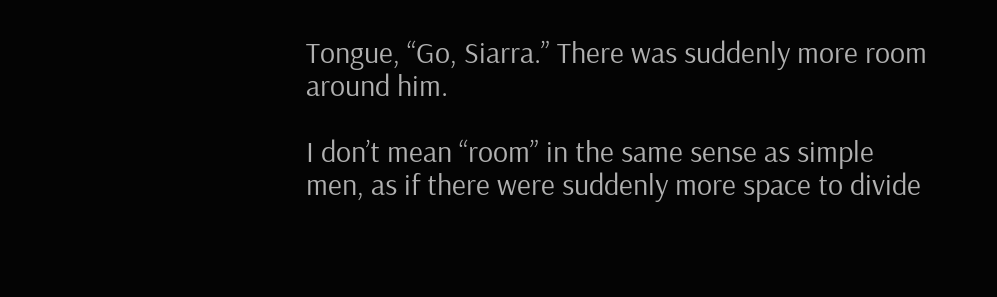Tongue, “Go, Siarra.” There was suddenly more room around him.

I don’t mean “room” in the same sense as simple men, as if there were suddenly more space to divide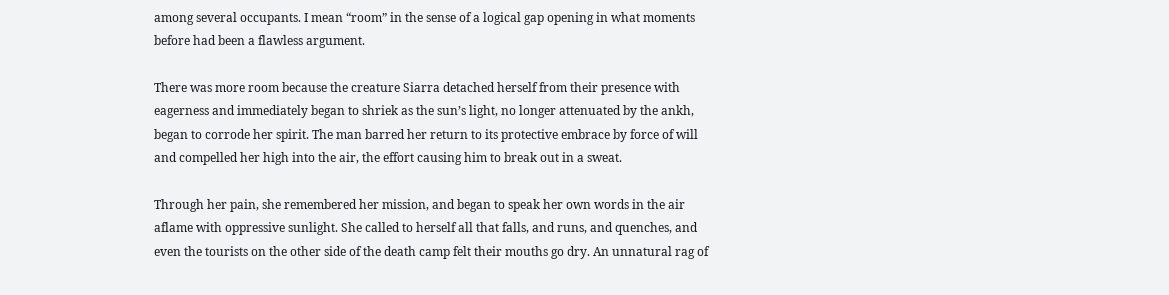among several occupants. I mean “room” in the sense of a logical gap opening in what moments before had been a flawless argument.

There was more room because the creature Siarra detached herself from their presence with eagerness and immediately began to shriek as the sun’s light, no longer attenuated by the ankh, began to corrode her spirit. The man barred her return to its protective embrace by force of will and compelled her high into the air, the effort causing him to break out in a sweat.

Through her pain, she remembered her mission, and began to speak her own words in the air aflame with oppressive sunlight. She called to herself all that falls, and runs, and quenches, and even the tourists on the other side of the death camp felt their mouths go dry. An unnatural rag of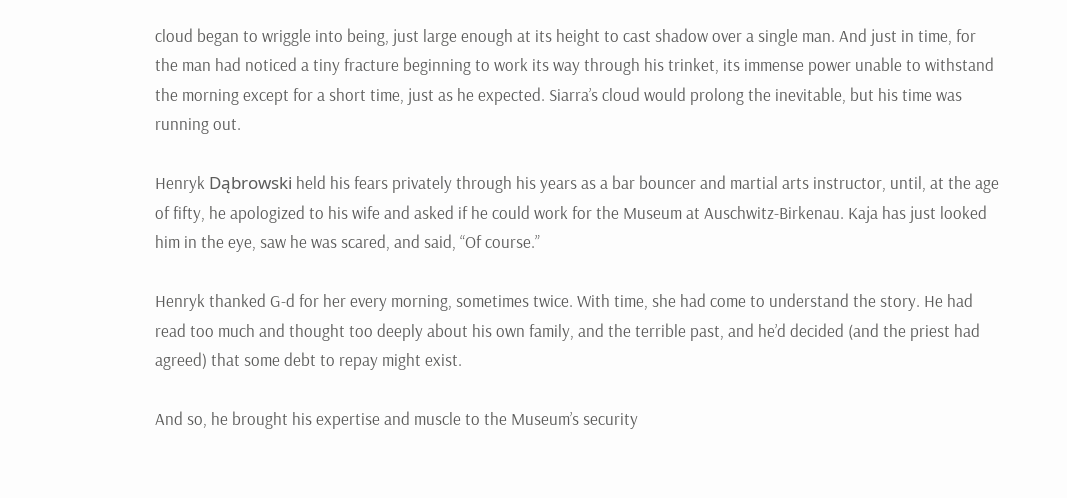cloud began to wriggle into being, just large enough at its height to cast shadow over a single man. And just in time, for the man had noticed a tiny fracture beginning to work its way through his trinket, its immense power unable to withstand the morning except for a short time, just as he expected. Siarra’s cloud would prolong the inevitable, but his time was running out.

Henryk Dąbrowski held his fears privately through his years as a bar bouncer and martial arts instructor, until, at the age of fifty, he apologized to his wife and asked if he could work for the Museum at Auschwitz-Birkenau. Kaja has just looked him in the eye, saw he was scared, and said, “Of course.”

Henryk thanked G-d for her every morning, sometimes twice. With time, she had come to understand the story. He had read too much and thought too deeply about his own family, and the terrible past, and he’d decided (and the priest had agreed) that some debt to repay might exist.

And so, he brought his expertise and muscle to the Museum’s security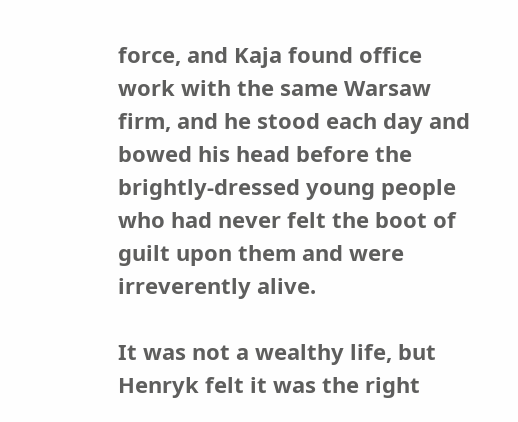force, and Kaja found office work with the same Warsaw firm, and he stood each day and bowed his head before the brightly-dressed young people who had never felt the boot of guilt upon them and were irreverently alive.

It was not a wealthy life, but Henryk felt it was the right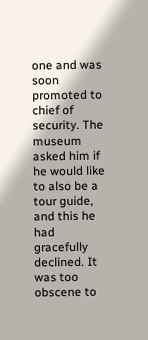one and was soon promoted to chief of security. The museum asked him if he would like to also be a tour guide, and this he had gracefully declined. It was too obscene to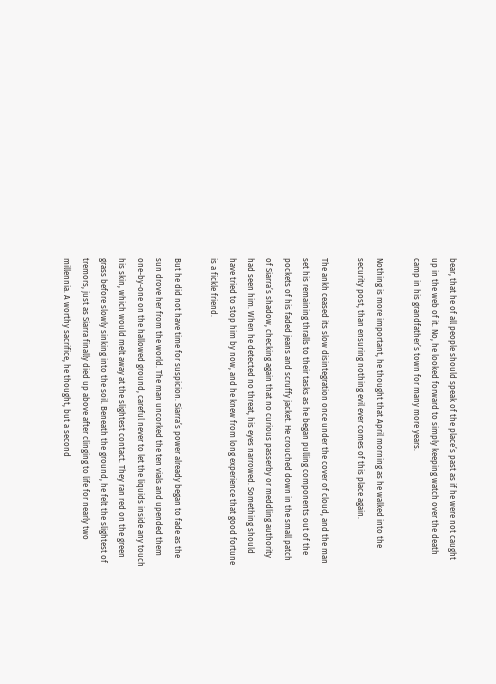bear, that he of all people should speak of the place’s past as if he were not caught up in the web of it. No, he looked forward to simply keeping watch over the death camp in his grandfather’s town for many more years.

Nothing is more important, he thought that April morning as he walked into the security post, than ensuring nothing evil ever comes of this place again.

The ankh ceased its slow disintegration once under the cover of cloud, and the man set his remaining thralls to their tasks as he began pulling components out of the pockets of his faded jeans and scruffy jacket. He crouched down in the small patch of Siarra’s shadow, checking again that no curious passerby or meddling authority had seen him. When he detected no threat, his eyes narrowed. Something should have tried to stop him by now, and he knew from long experience that good fortune is a fickle friend.

But he did not have time for suspicion. Siarra’s power already began to fade as the sun drove her from the world. The man uncorked the ten vials and upended them one-by-one on the hallowed ground, careful never to let the liquids inside any touch his skin, which would melt away at the slightest contact. They ran red on the green grass before slowly sinking into the soil. Beneath the ground, he felt the slightest of tremors, just as Siarra finally died up above after clinging to life for nearly two millennia. A worthy sacrifice, he thought, but a second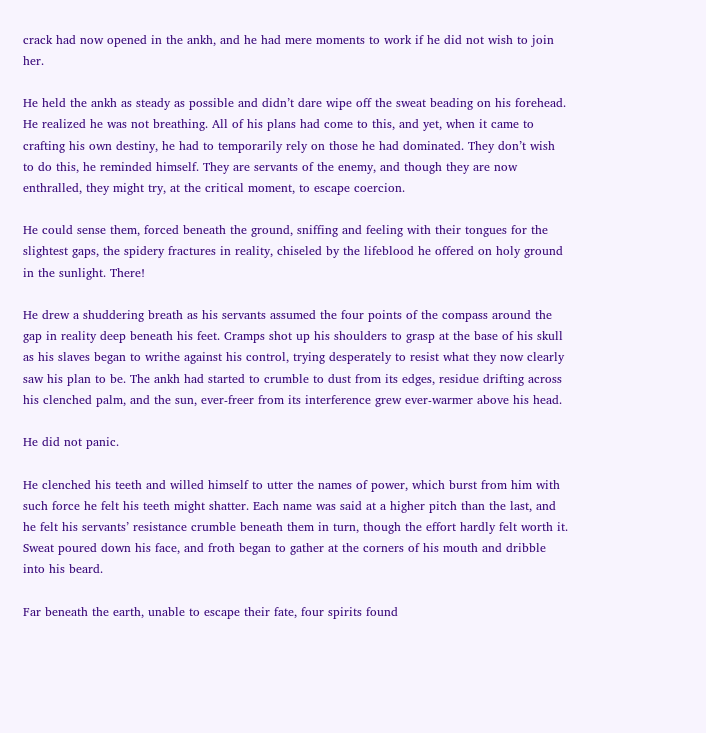crack had now opened in the ankh, and he had mere moments to work if he did not wish to join her.

He held the ankh as steady as possible and didn’t dare wipe off the sweat beading on his forehead. He realized he was not breathing. All of his plans had come to this, and yet, when it came to crafting his own destiny, he had to temporarily rely on those he had dominated. They don’t wish to do this, he reminded himself. They are servants of the enemy, and though they are now enthralled, they might try, at the critical moment, to escape coercion.

He could sense them, forced beneath the ground, sniffing and feeling with their tongues for the slightest gaps, the spidery fractures in reality, chiseled by the lifeblood he offered on holy ground in the sunlight. There!

He drew a shuddering breath as his servants assumed the four points of the compass around the gap in reality deep beneath his feet. Cramps shot up his shoulders to grasp at the base of his skull as his slaves began to writhe against his control, trying desperately to resist what they now clearly saw his plan to be. The ankh had started to crumble to dust from its edges, residue drifting across his clenched palm, and the sun, ever-freer from its interference grew ever-warmer above his head.

He did not panic.

He clenched his teeth and willed himself to utter the names of power, which burst from him with such force he felt his teeth might shatter. Each name was said at a higher pitch than the last, and he felt his servants’ resistance crumble beneath them in turn, though the effort hardly felt worth it. Sweat poured down his face, and froth began to gather at the corners of his mouth and dribble into his beard.

Far beneath the earth, unable to escape their fate, four spirits found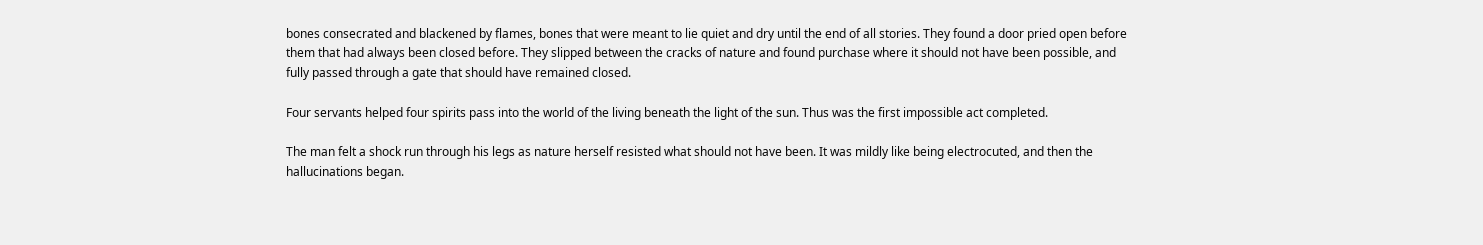bones consecrated and blackened by flames, bones that were meant to lie quiet and dry until the end of all stories. They found a door pried open before them that had always been closed before. They slipped between the cracks of nature and found purchase where it should not have been possible, and fully passed through a gate that should have remained closed.

Four servants helped four spirits pass into the world of the living beneath the light of the sun. Thus was the first impossible act completed.

The man felt a shock run through his legs as nature herself resisted what should not have been. It was mildly like being electrocuted, and then the hallucinations began.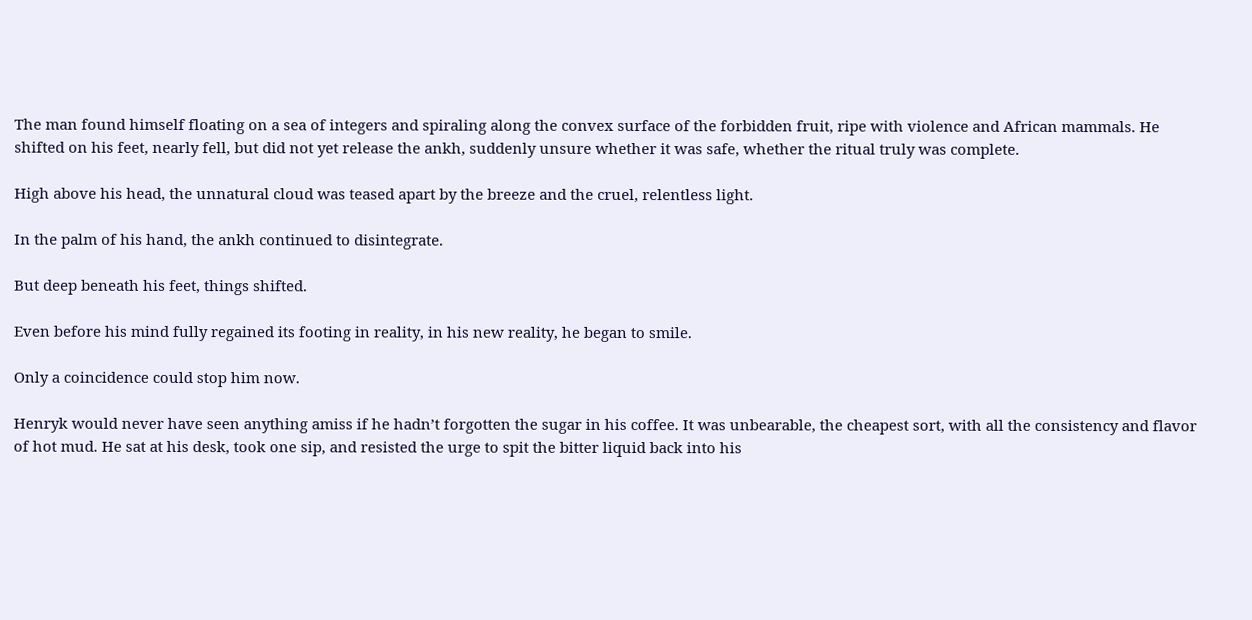The man found himself floating on a sea of integers and spiraling along the convex surface of the forbidden fruit, ripe with violence and African mammals. He shifted on his feet, nearly fell, but did not yet release the ankh, suddenly unsure whether it was safe, whether the ritual truly was complete.

High above his head, the unnatural cloud was teased apart by the breeze and the cruel, relentless light.

In the palm of his hand, the ankh continued to disintegrate.

But deep beneath his feet, things shifted.

Even before his mind fully regained its footing in reality, in his new reality, he began to smile.

Only a coincidence could stop him now.

Henryk would never have seen anything amiss if he hadn’t forgotten the sugar in his coffee. It was unbearable, the cheapest sort, with all the consistency and flavor of hot mud. He sat at his desk, took one sip, and resisted the urge to spit the bitter liquid back into his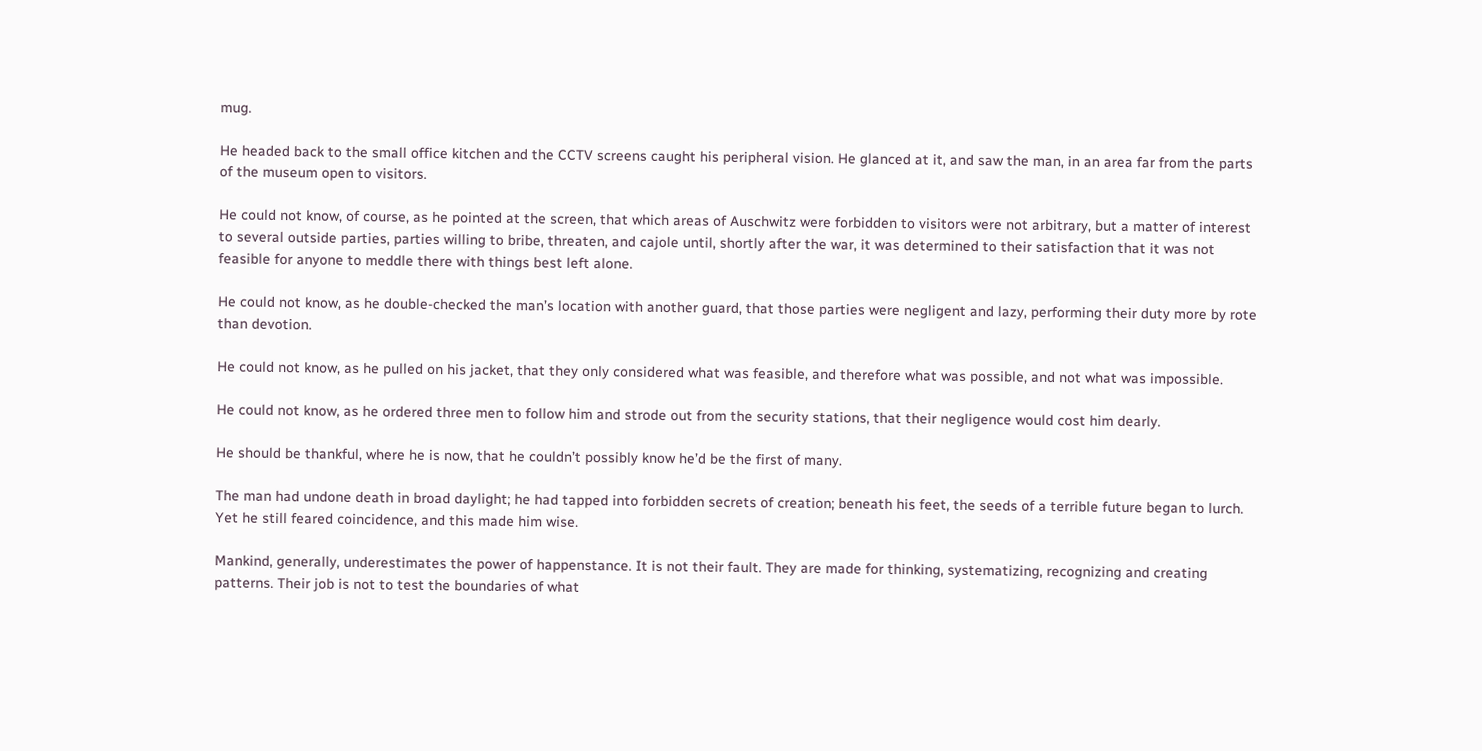mug.

He headed back to the small office kitchen and the CCTV screens caught his peripheral vision. He glanced at it, and saw the man, in an area far from the parts of the museum open to visitors.

He could not know, of course, as he pointed at the screen, that which areas of Auschwitz were forbidden to visitors were not arbitrary, but a matter of interest to several outside parties, parties willing to bribe, threaten, and cajole until, shortly after the war, it was determined to their satisfaction that it was not feasible for anyone to meddle there with things best left alone.

He could not know, as he double-checked the man’s location with another guard, that those parties were negligent and lazy, performing their duty more by rote than devotion.

He could not know, as he pulled on his jacket, that they only considered what was feasible, and therefore what was possible, and not what was impossible.

He could not know, as he ordered three men to follow him and strode out from the security stations, that their negligence would cost him dearly.

He should be thankful, where he is now, that he couldn’t possibly know he’d be the first of many.

The man had undone death in broad daylight; he had tapped into forbidden secrets of creation; beneath his feet, the seeds of a terrible future began to lurch. Yet he still feared coincidence, and this made him wise.

Mankind, generally, underestimates the power of happenstance. It is not their fault. They are made for thinking, systematizing, recognizing and creating patterns. Their job is not to test the boundaries of what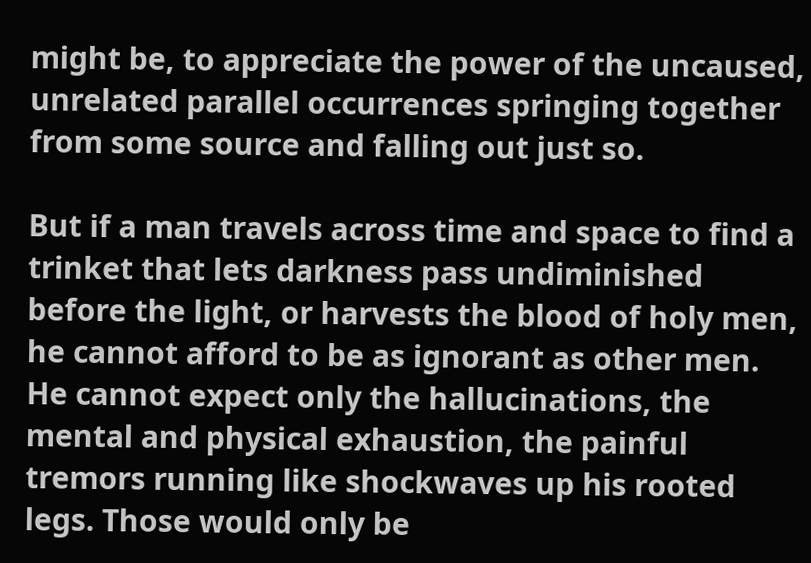might be, to appreciate the power of the uncaused, unrelated parallel occurrences springing together from some source and falling out just so.

But if a man travels across time and space to find a trinket that lets darkness pass undiminished before the light, or harvests the blood of holy men, he cannot afford to be as ignorant as other men. He cannot expect only the hallucinations, the mental and physical exhaustion, the painful tremors running like shockwaves up his rooted legs. Those would only be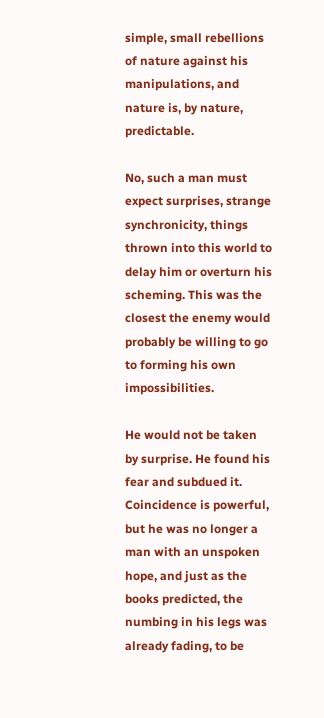simple, small rebellions of nature against his manipulations, and nature is, by nature, predictable.

No, such a man must expect surprises, strange synchronicity, things thrown into this world to delay him or overturn his scheming. This was the closest the enemy would probably be willing to go to forming his own impossibilities.

He would not be taken by surprise. He found his fear and subdued it. Coincidence is powerful, but he was no longer a man with an unspoken hope, and just as the books predicted, the numbing in his legs was already fading, to be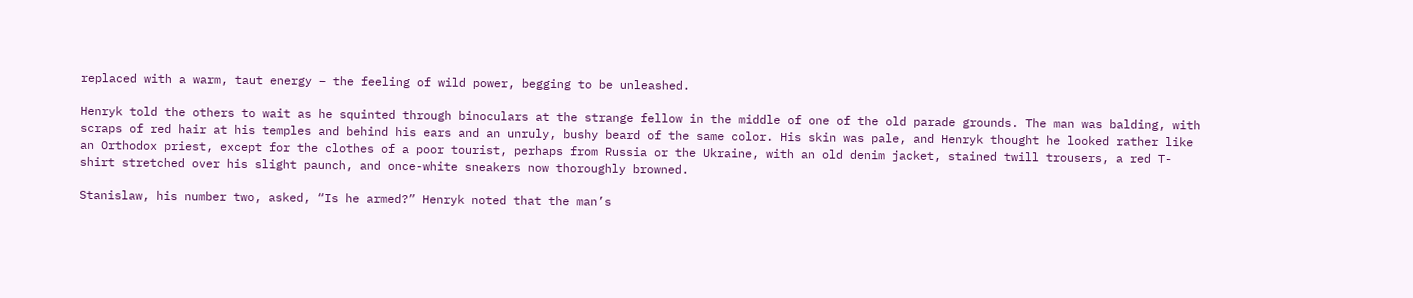replaced with a warm, taut energy – the feeling of wild power, begging to be unleashed.

Henryk told the others to wait as he squinted through binoculars at the strange fellow in the middle of one of the old parade grounds. The man was balding, with scraps of red hair at his temples and behind his ears and an unruly, bushy beard of the same color. His skin was pale, and Henryk thought he looked rather like an Orthodox priest, except for the clothes of a poor tourist, perhaps from Russia or the Ukraine, with an old denim jacket, stained twill trousers, a red T-shirt stretched over his slight paunch, and once-white sneakers now thoroughly browned.

Stanislaw, his number two, asked, “Is he armed?” Henryk noted that the man’s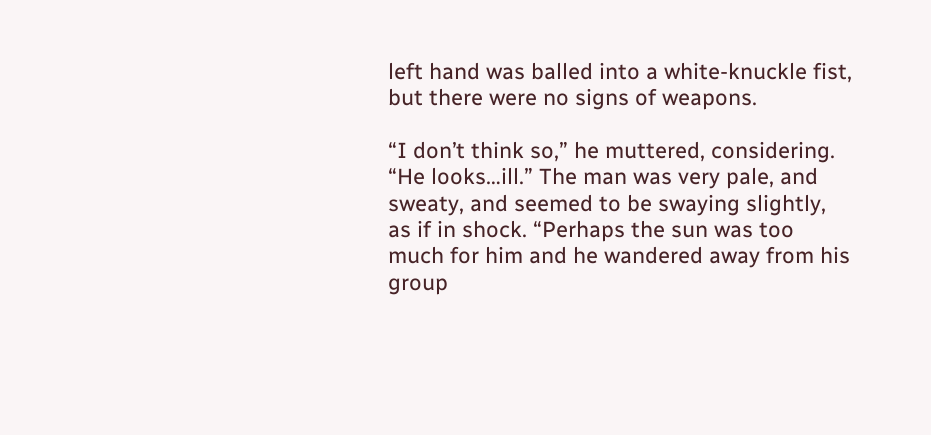left hand was balled into a white-knuckle fist, but there were no signs of weapons.

“I don’t think so,” he muttered, considering. “He looks…ill.” The man was very pale, and sweaty, and seemed to be swaying slightly, as if in shock. “Perhaps the sun was too much for him and he wandered away from his group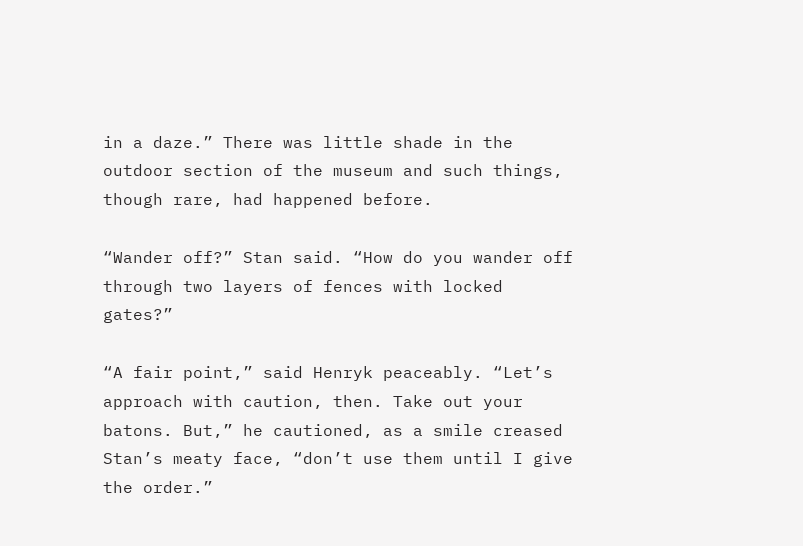in a daze.” There was little shade in the outdoor section of the museum and such things, though rare, had happened before.

“Wander off?” Stan said. “How do you wander off through two layers of fences with locked gates?”

“A fair point,” said Henryk peaceably. “Let’s approach with caution, then. Take out your batons. But,” he cautioned, as a smile creased Stan’s meaty face, “don’t use them until I give the order.”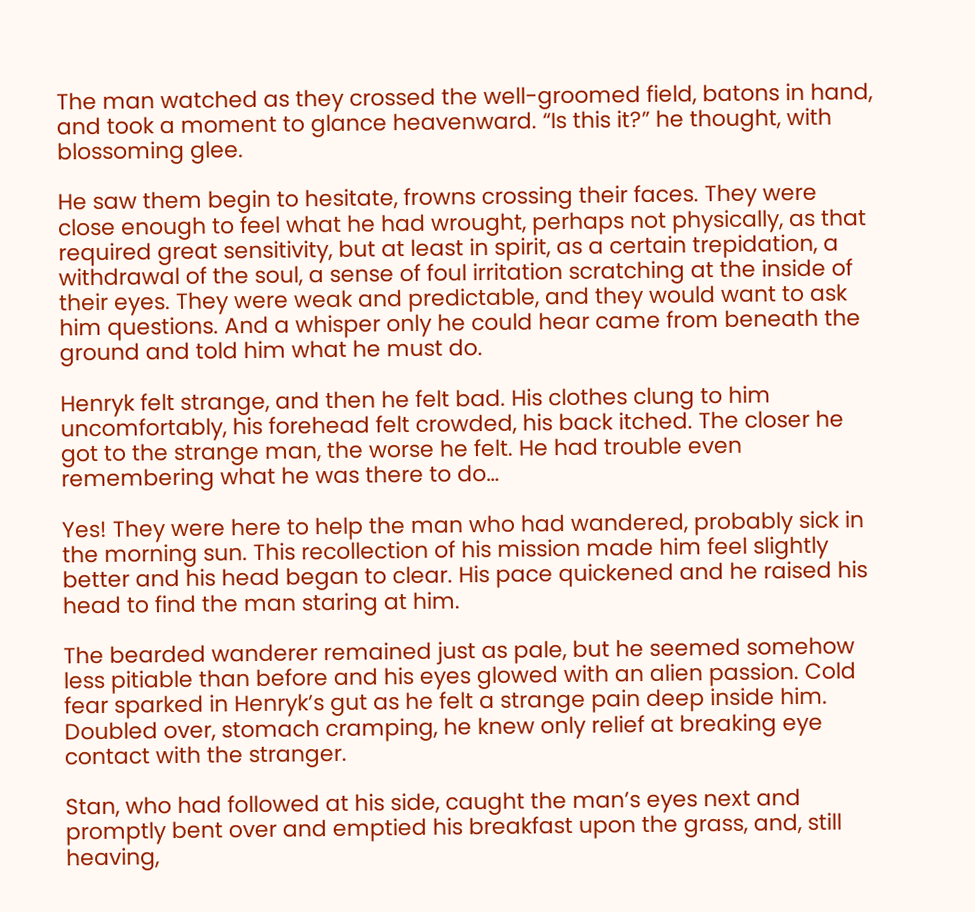The man watched as they crossed the well-groomed field, batons in hand, and took a moment to glance heavenward. “Is this it?” he thought, with blossoming glee.

He saw them begin to hesitate, frowns crossing their faces. They were close enough to feel what he had wrought, perhaps not physically, as that required great sensitivity, but at least in spirit, as a certain trepidation, a withdrawal of the soul, a sense of foul irritation scratching at the inside of their eyes. They were weak and predictable, and they would want to ask him questions. And a whisper only he could hear came from beneath the ground and told him what he must do.

Henryk felt strange, and then he felt bad. His clothes clung to him uncomfortably, his forehead felt crowded, his back itched. The closer he got to the strange man, the worse he felt. He had trouble even remembering what he was there to do…

Yes! They were here to help the man who had wandered, probably sick in the morning sun. This recollection of his mission made him feel slightly better and his head began to clear. His pace quickened and he raised his head to find the man staring at him.

The bearded wanderer remained just as pale, but he seemed somehow less pitiable than before and his eyes glowed with an alien passion. Cold fear sparked in Henryk’s gut as he felt a strange pain deep inside him. Doubled over, stomach cramping, he knew only relief at breaking eye contact with the stranger.

Stan, who had followed at his side, caught the man’s eyes next and promptly bent over and emptied his breakfast upon the grass, and, still heaving,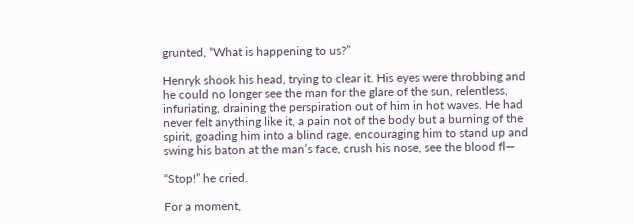grunted, “What is happening to us?”

Henryk shook his head, trying to clear it. His eyes were throbbing and he could no longer see the man for the glare of the sun, relentless, infuriating, draining the perspiration out of him in hot waves. He had never felt anything like it, a pain not of the body but a burning of the spirit, goading him into a blind rage, encouraging him to stand up and swing his baton at the man’s face, crush his nose, see the blood fl—

“Stop!” he cried.

For a moment,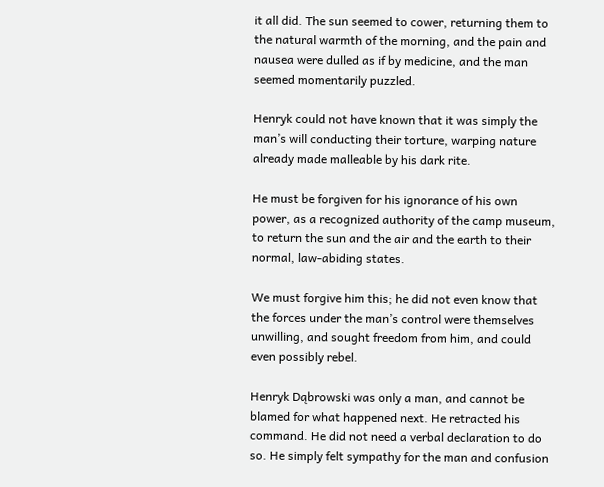it all did. The sun seemed to cower, returning them to the natural warmth of the morning, and the pain and nausea were dulled as if by medicine, and the man seemed momentarily puzzled.

Henryk could not have known that it was simply the man’s will conducting their torture, warping nature already made malleable by his dark rite.

He must be forgiven for his ignorance of his own power, as a recognized authority of the camp museum, to return the sun and the air and the earth to their normal, law-abiding states.

We must forgive him this; he did not even know that the forces under the man’s control were themselves unwilling, and sought freedom from him, and could even possibly rebel.

Henryk Dąbrowski was only a man, and cannot be blamed for what happened next. He retracted his command. He did not need a verbal declaration to do so. He simply felt sympathy for the man and confusion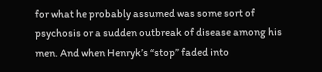for what he probably assumed was some sort of psychosis or a sudden outbreak of disease among his men. And when Henryk’s “stop” faded into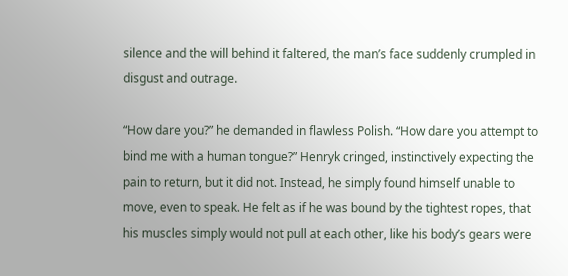silence and the will behind it faltered, the man’s face suddenly crumpled in disgust and outrage.

“How dare you?” he demanded in flawless Polish. “How dare you attempt to bind me with a human tongue?” Henryk cringed, instinctively expecting the pain to return, but it did not. Instead, he simply found himself unable to move, even to speak. He felt as if he was bound by the tightest ropes, that his muscles simply would not pull at each other, like his body’s gears were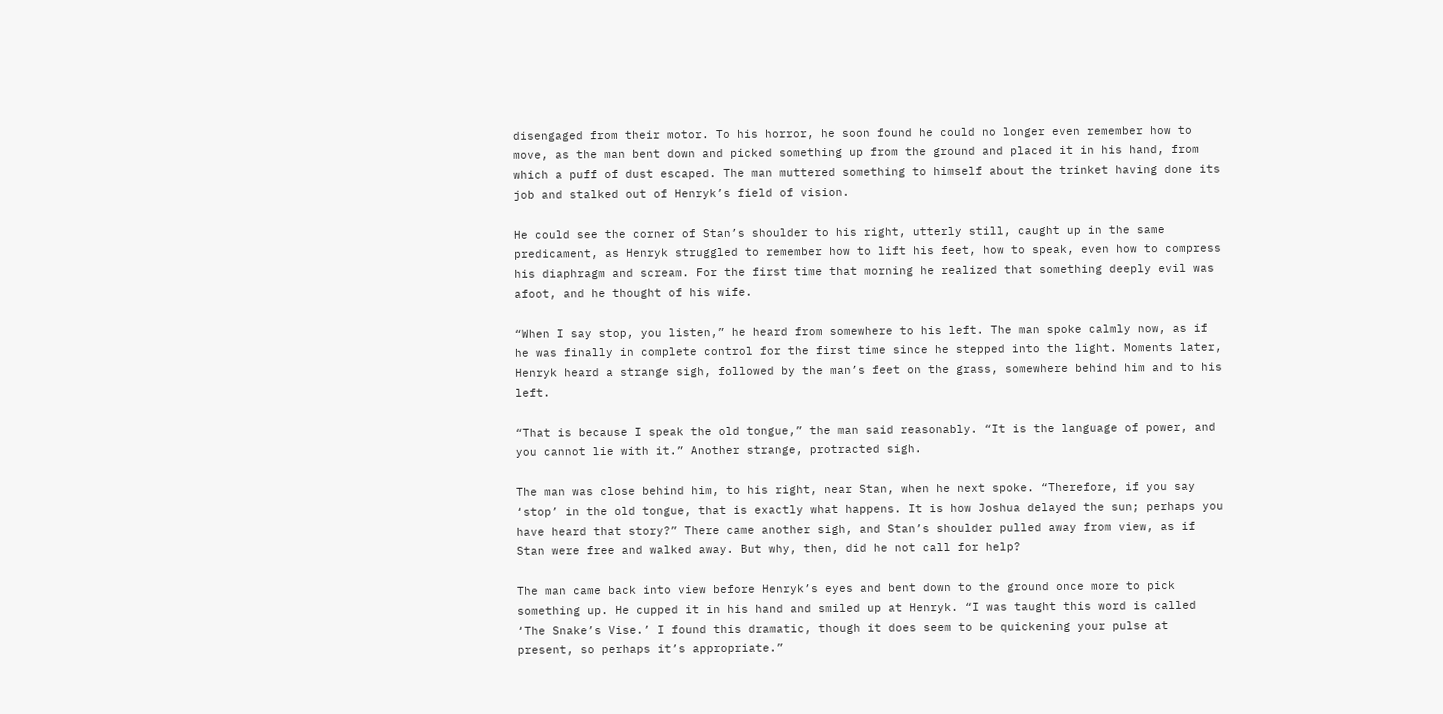disengaged from their motor. To his horror, he soon found he could no longer even remember how to move, as the man bent down and picked something up from the ground and placed it in his hand, from which a puff of dust escaped. The man muttered something to himself about the trinket having done its job and stalked out of Henryk’s field of vision.

He could see the corner of Stan’s shoulder to his right, utterly still, caught up in the same predicament, as Henryk struggled to remember how to lift his feet, how to speak, even how to compress his diaphragm and scream. For the first time that morning he realized that something deeply evil was afoot, and he thought of his wife.

“When I say stop, you listen,” he heard from somewhere to his left. The man spoke calmly now, as if he was finally in complete control for the first time since he stepped into the light. Moments later, Henryk heard a strange sigh, followed by the man’s feet on the grass, somewhere behind him and to his left.

“That is because I speak the old tongue,” the man said reasonably. “It is the language of power, and you cannot lie with it.” Another strange, protracted sigh.

The man was close behind him, to his right, near Stan, when he next spoke. “Therefore, if you say ‘stop’ in the old tongue, that is exactly what happens. It is how Joshua delayed the sun; perhaps you have heard that story?” There came another sigh, and Stan’s shoulder pulled away from view, as if Stan were free and walked away. But why, then, did he not call for help?

The man came back into view before Henryk’s eyes and bent down to the ground once more to pick something up. He cupped it in his hand and smiled up at Henryk. “I was taught this word is called ‘The Snake’s Vise.’ I found this dramatic, though it does seem to be quickening your pulse at present, so perhaps it’s appropriate.”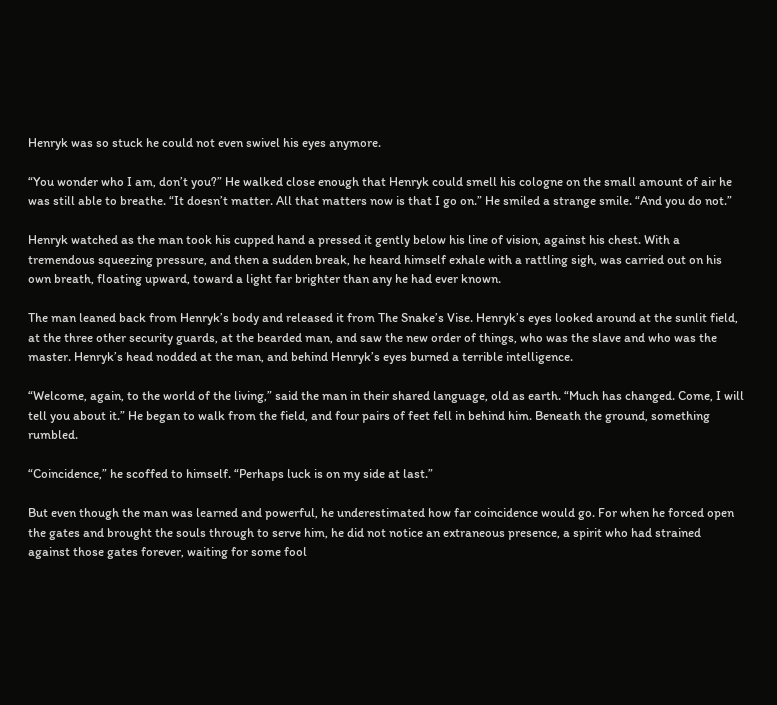Henryk was so stuck he could not even swivel his eyes anymore.

“You wonder who I am, don’t you?” He walked close enough that Henryk could smell his cologne on the small amount of air he was still able to breathe. “It doesn’t matter. All that matters now is that I go on.” He smiled a strange smile. “And you do not.”

Henryk watched as the man took his cupped hand a pressed it gently below his line of vision, against his chest. With a tremendous squeezing pressure, and then a sudden break, he heard himself exhale with a rattling sigh, was carried out on his own breath, floating upward, toward a light far brighter than any he had ever known.

The man leaned back from Henryk’s body and released it from The Snake’s Vise. Henryk’s eyes looked around at the sunlit field, at the three other security guards, at the bearded man, and saw the new order of things, who was the slave and who was the master. Henryk’s head nodded at the man, and behind Henryk’s eyes burned a terrible intelligence.

“Welcome, again, to the world of the living,” said the man in their shared language, old as earth. “Much has changed. Come, I will tell you about it.” He began to walk from the field, and four pairs of feet fell in behind him. Beneath the ground, something rumbled.

“Coincidence,” he scoffed to himself. “Perhaps luck is on my side at last.”

But even though the man was learned and powerful, he underestimated how far coincidence would go. For when he forced open the gates and brought the souls through to serve him, he did not notice an extraneous presence, a spirit who had strained against those gates forever, waiting for some fool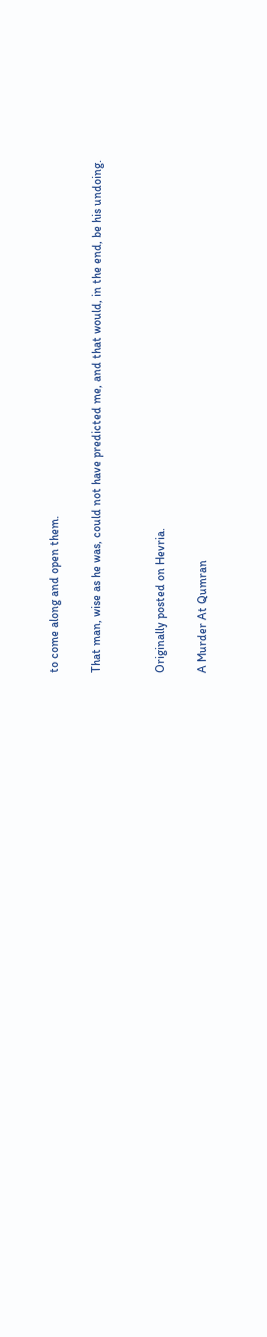to come along and open them.

That man, wise as he was, could not have predicted me, and that would, in the end, be his undoing.


Originally posted on Hevria.

A Murder At Qumran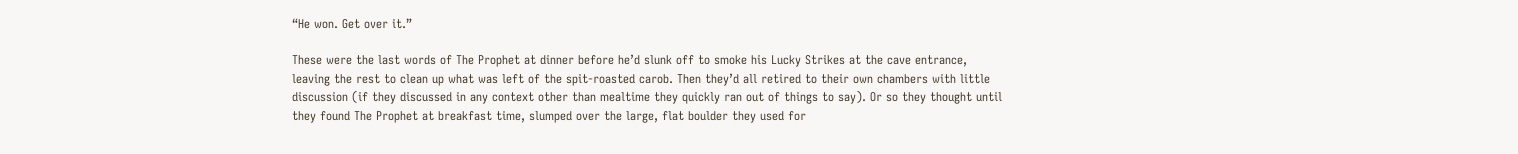“He won. Get over it.”

These were the last words of The Prophet at dinner before he’d slunk off to smoke his Lucky Strikes at the cave entrance, leaving the rest to clean up what was left of the spit-roasted carob. Then they’d all retired to their own chambers with little discussion (if they discussed in any context other than mealtime they quickly ran out of things to say). Or so they thought until they found The Prophet at breakfast time, slumped over the large, flat boulder they used for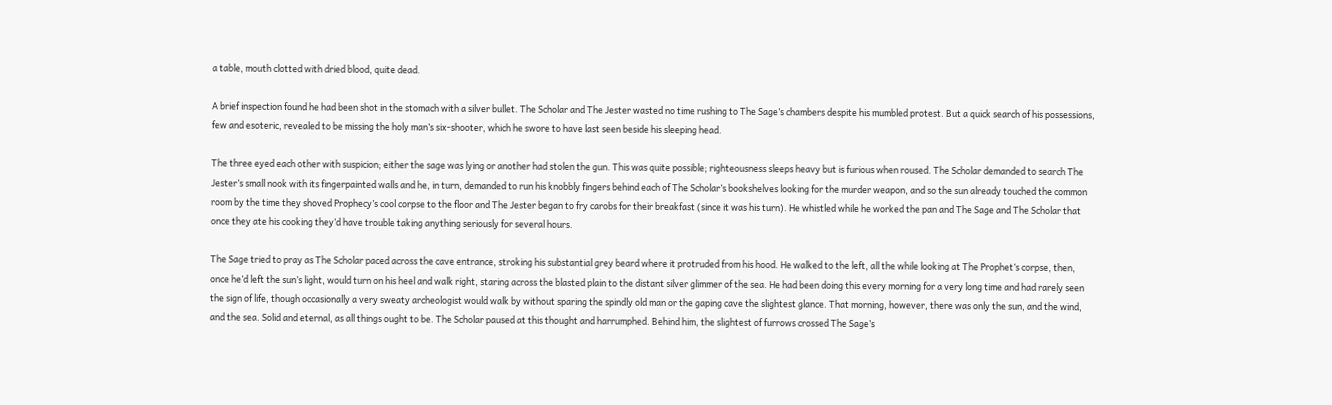a table, mouth clotted with dried blood, quite dead.

A brief inspection found he had been shot in the stomach with a silver bullet. The Scholar and The Jester wasted no time rushing to The Sage’s chambers despite his mumbled protest. But a quick search of his possessions, few and esoteric, revealed to be missing the holy man’s six-shooter, which he swore to have last seen beside his sleeping head.

The three eyed each other with suspicion; either the sage was lying or another had stolen the gun. This was quite possible; righteousness sleeps heavy but is furious when roused. The Scholar demanded to search The Jester’s small nook with its fingerpainted walls and he, in turn, demanded to run his knobbly fingers behind each of The Scholar’s bookshelves looking for the murder weapon, and so the sun already touched the common room by the time they shoved Prophecy’s cool corpse to the floor and The Jester began to fry carobs for their breakfast (since it was his turn). He whistled while he worked the pan and The Sage and The Scholar that once they ate his cooking they’d have trouble taking anything seriously for several hours.

The Sage tried to pray as The Scholar paced across the cave entrance, stroking his substantial grey beard where it protruded from his hood. He walked to the left, all the while looking at The Prophet’s corpse, then, once he’d left the sun’s light, would turn on his heel and walk right, staring across the blasted plain to the distant silver glimmer of the sea. He had been doing this every morning for a very long time and had rarely seen the sign of life, though occasionally a very sweaty archeologist would walk by without sparing the spindly old man or the gaping cave the slightest glance. That morning, however, there was only the sun, and the wind, and the sea. Solid and eternal, as all things ought to be. The Scholar paused at this thought and harrumphed. Behind him, the slightest of furrows crossed The Sage’s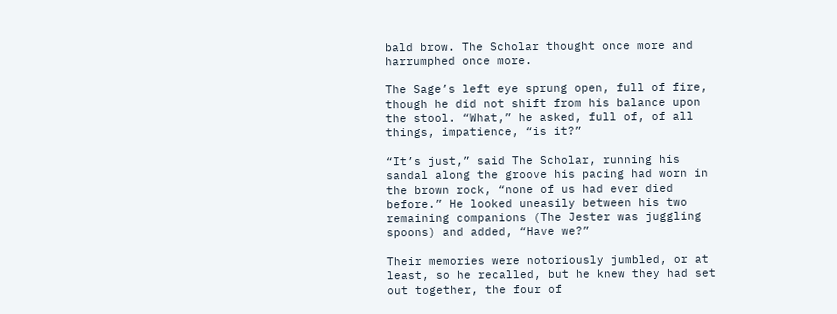bald brow. The Scholar thought once more and harrumphed once more.

The Sage’s left eye sprung open, full of fire, though he did not shift from his balance upon the stool. “What,” he asked, full of, of all things, impatience, “is it?”

“It’s just,” said The Scholar, running his sandal along the groove his pacing had worn in the brown rock, “none of us had ever died before.” He looked uneasily between his two remaining companions (The Jester was juggling spoons) and added, “Have we?”

Their memories were notoriously jumbled, or at least, so he recalled, but he knew they had set out together, the four of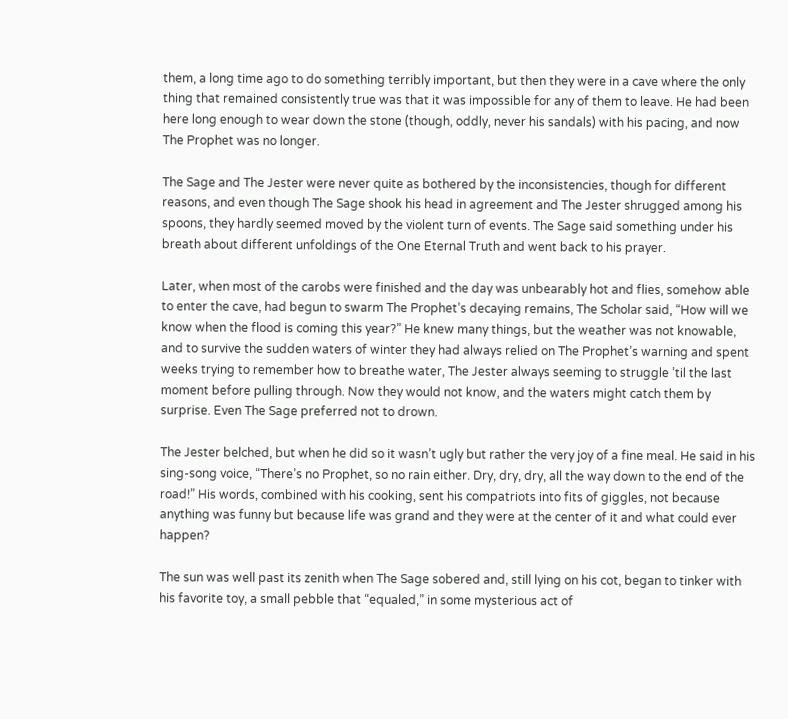them, a long time ago to do something terribly important, but then they were in a cave where the only thing that remained consistently true was that it was impossible for any of them to leave. He had been here long enough to wear down the stone (though, oddly, never his sandals) with his pacing, and now The Prophet was no longer.

The Sage and The Jester were never quite as bothered by the inconsistencies, though for different reasons, and even though The Sage shook his head in agreement and The Jester shrugged among his spoons, they hardly seemed moved by the violent turn of events. The Sage said something under his breath about different unfoldings of the One Eternal Truth and went back to his prayer.

Later, when most of the carobs were finished and the day was unbearably hot and flies, somehow able to enter the cave, had begun to swarm The Prophet’s decaying remains, The Scholar said, “How will we know when the flood is coming this year?” He knew many things, but the weather was not knowable, and to survive the sudden waters of winter they had always relied on The Prophet’s warning and spent weeks trying to remember how to breathe water, The Jester always seeming to struggle ’til the last moment before pulling through. Now they would not know, and the waters might catch them by surprise. Even The Sage preferred not to drown.

The Jester belched, but when he did so it wasn’t ugly but rather the very joy of a fine meal. He said in his sing-song voice, “There’s no Prophet, so no rain either. Dry, dry, dry, all the way down to the end of the road!” His words, combined with his cooking, sent his compatriots into fits of giggles, not because anything was funny but because life was grand and they were at the center of it and what could ever happen?

The sun was well past its zenith when The Sage sobered and, still lying on his cot, began to tinker with his favorite toy, a small pebble that “equaled,” in some mysterious act of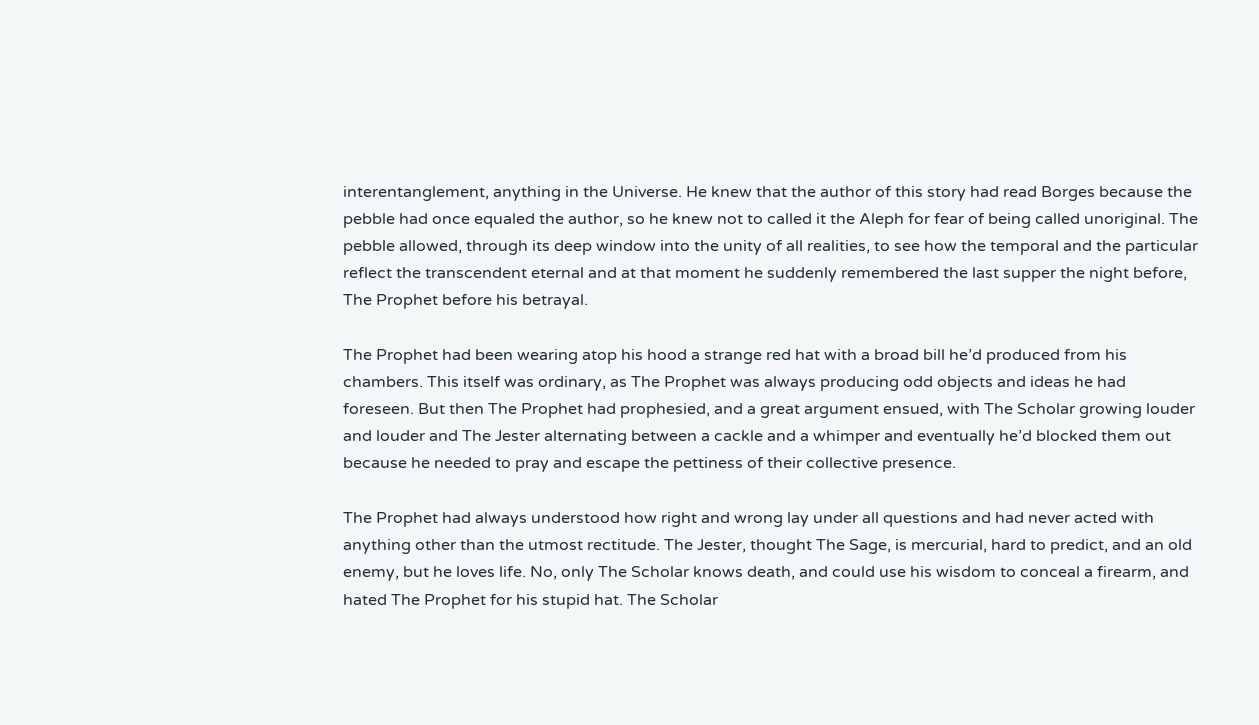interentanglement, anything in the Universe. He knew that the author of this story had read Borges because the pebble had once equaled the author, so he knew not to called it the Aleph for fear of being called unoriginal. The pebble allowed, through its deep window into the unity of all realities, to see how the temporal and the particular reflect the transcendent eternal and at that moment he suddenly remembered the last supper the night before, The Prophet before his betrayal.

The Prophet had been wearing atop his hood a strange red hat with a broad bill he’d produced from his chambers. This itself was ordinary, as The Prophet was always producing odd objects and ideas he had foreseen. But then The Prophet had prophesied, and a great argument ensued, with The Scholar growing louder and louder and The Jester alternating between a cackle and a whimper and eventually he’d blocked them out because he needed to pray and escape the pettiness of their collective presence.

The Prophet had always understood how right and wrong lay under all questions and had never acted with anything other than the utmost rectitude. The Jester, thought The Sage, is mercurial, hard to predict, and an old enemy, but he loves life. No, only The Scholar knows death, and could use his wisdom to conceal a firearm, and hated The Prophet for his stupid hat. The Scholar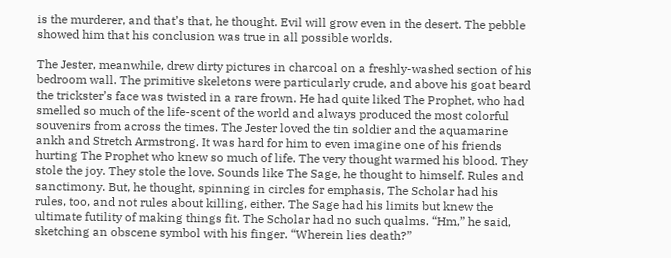is the murderer, and that’s that, he thought. Evil will grow even in the desert. The pebble showed him that his conclusion was true in all possible worlds.

The Jester, meanwhile, drew dirty pictures in charcoal on a freshly-washed section of his bedroom wall. The primitive skeletons were particularly crude, and above his goat beard the trickster’s face was twisted in a rare frown. He had quite liked The Prophet, who had smelled so much of the life-scent of the world and always produced the most colorful souvenirs from across the times. The Jester loved the tin soldier and the aquamarine ankh and Stretch Armstrong. It was hard for him to even imagine one of his friends hurting The Prophet who knew so much of life. The very thought warmed his blood. They stole the joy. They stole the love. Sounds like The Sage, he thought to himself. Rules and sanctimony. But, he thought, spinning in circles for emphasis, The Scholar had his rules, too, and not rules about killing, either. The Sage had his limits but knew the ultimate futility of making things fit. The Scholar had no such qualms. “Hm,” he said, sketching an obscene symbol with his finger. “Wherein lies death?”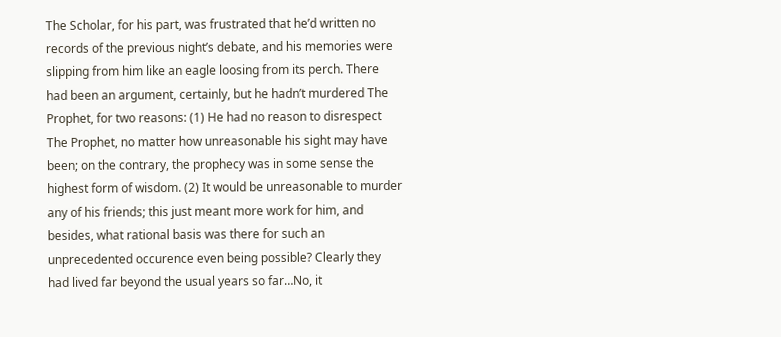The Scholar, for his part, was frustrated that he’d written no records of the previous night’s debate, and his memories were slipping from him like an eagle loosing from its perch. There had been an argument, certainly, but he hadn’t murdered The Prophet, for two reasons: (1) He had no reason to disrespect The Prophet, no matter how unreasonable his sight may have been; on the contrary, the prophecy was in some sense the highest form of wisdom. (2) It would be unreasonable to murder any of his friends; this just meant more work for him, and besides, what rational basis was there for such an unprecedented occurence even being possible? Clearly they had lived far beyond the usual years so far…No, it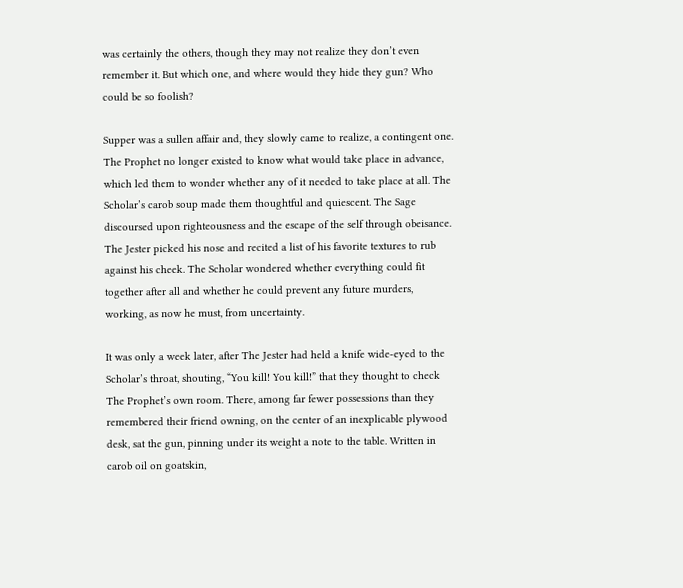was certainly the others, though they may not realize they don’t even remember it. But which one, and where would they hide they gun? Who could be so foolish?

Supper was a sullen affair and, they slowly came to realize, a contingent one. The Prophet no longer existed to know what would take place in advance, which led them to wonder whether any of it needed to take place at all. The Scholar’s carob soup made them thoughtful and quiescent. The Sage discoursed upon righteousness and the escape of the self through obeisance. The Jester picked his nose and recited a list of his favorite textures to rub against his cheek. The Scholar wondered whether everything could fit together after all and whether he could prevent any future murders, working, as now he must, from uncertainty.

It was only a week later, after The Jester had held a knife wide-eyed to the Scholar’s throat, shouting, “You kill! You kill!” that they thought to check The Prophet’s own room. There, among far fewer possessions than they remembered their friend owning, on the center of an inexplicable plywood desk, sat the gun, pinning under its weight a note to the table. Written in carob oil on goatskin,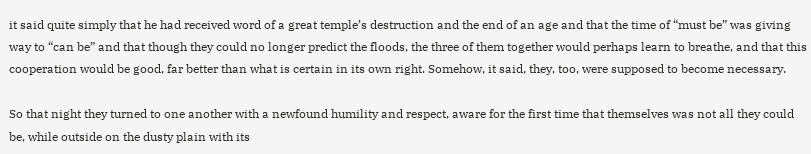it said quite simply that he had received word of a great temple’s destruction and the end of an age and that the time of “must be” was giving way to “can be” and that though they could no longer predict the floods, the three of them together would perhaps learn to breathe, and that this cooperation would be good, far better than what is certain in its own right. Somehow, it said, they, too, were supposed to become necessary.

So that night they turned to one another with a newfound humility and respect, aware for the first time that themselves was not all they could be, while outside on the dusty plain with its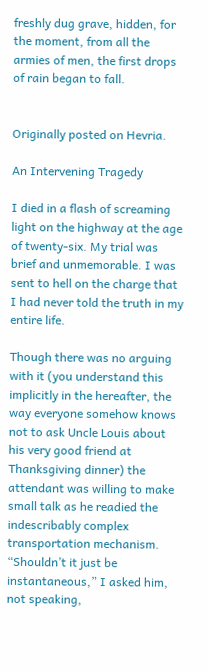freshly dug grave, hidden, for the moment, from all the armies of men, the first drops of rain began to fall.


Originally posted on Hevria.

An Intervening Tragedy

I died in a flash of screaming light on the highway at the age of twenty-six. My trial was brief and unmemorable. I was sent to hell on the charge that I had never told the truth in my entire life.

Though there was no arguing with it (you understand this implicitly in the hereafter, the way everyone somehow knows not to ask Uncle Louis about his very good friend at Thanksgiving dinner) the attendant was willing to make small talk as he readied the indescribably complex transportation mechanism. “Shouldn’t it just be instantaneous,” I asked him, not speaking,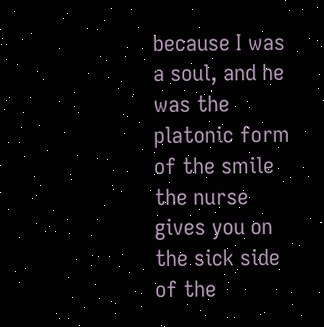because I was a soul, and he was the platonic form of the smile the nurse gives you on the sick side of the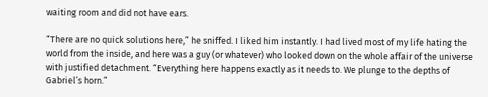waiting room and did not have ears.

“There are no quick solutions here,” he sniffed. I liked him instantly. I had lived most of my life hating the world from the inside, and here was a guy (or whatever) who looked down on the whole affair of the universe with justified detachment. “Everything here happens exactly as it needs to. We plunge to the depths of Gabriel’s horn.”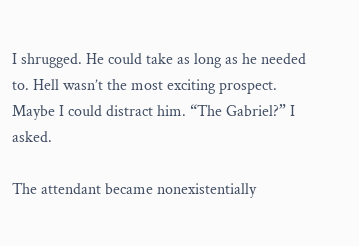I shrugged. He could take as long as he needed to. Hell wasn’t the most exciting prospect. Maybe I could distract him. “The Gabriel?” I asked.

The attendant became nonexistentially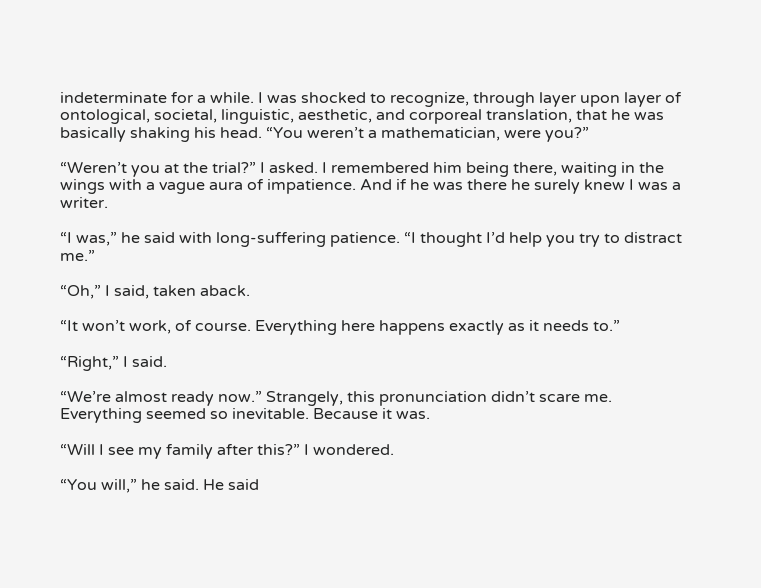indeterminate for a while. I was shocked to recognize, through layer upon layer of ontological, societal, linguistic, aesthetic, and corporeal translation, that he was basically shaking his head. “You weren’t a mathematician, were you?”

“Weren’t you at the trial?” I asked. I remembered him being there, waiting in the wings with a vague aura of impatience. And if he was there he surely knew I was a writer.

“I was,” he said with long-suffering patience. “I thought I’d help you try to distract me.”

“Oh,” I said, taken aback.

“It won’t work, of course. Everything here happens exactly as it needs to.”

“Right,” I said.

“We’re almost ready now.” Strangely, this pronunciation didn’t scare me. Everything seemed so inevitable. Because it was.

“Will I see my family after this?” I wondered.

“You will,” he said. He said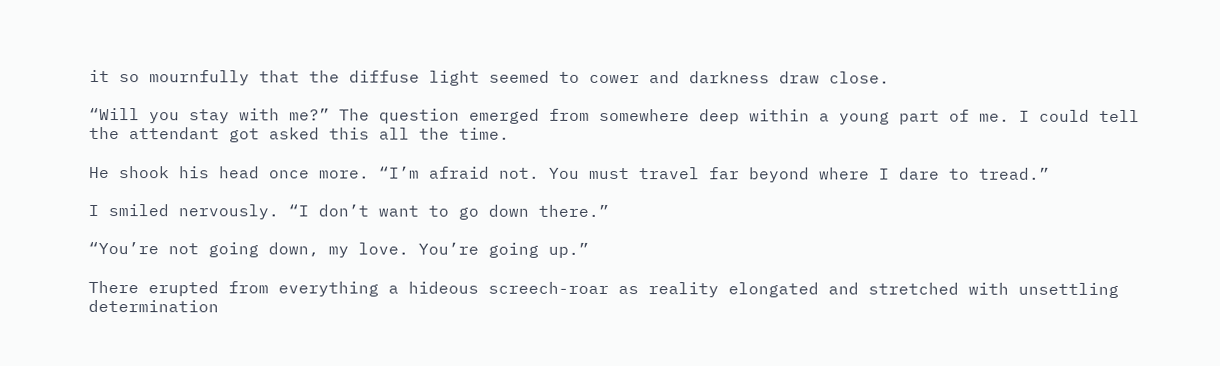it so mournfully that the diffuse light seemed to cower and darkness draw close.

“Will you stay with me?” The question emerged from somewhere deep within a young part of me. I could tell the attendant got asked this all the time.

He shook his head once more. “I’m afraid not. You must travel far beyond where I dare to tread.”

I smiled nervously. “I don’t want to go down there.”

“You’re not going down, my love. You’re going up.”

There erupted from everything a hideous screech-roar as reality elongated and stretched with unsettling determination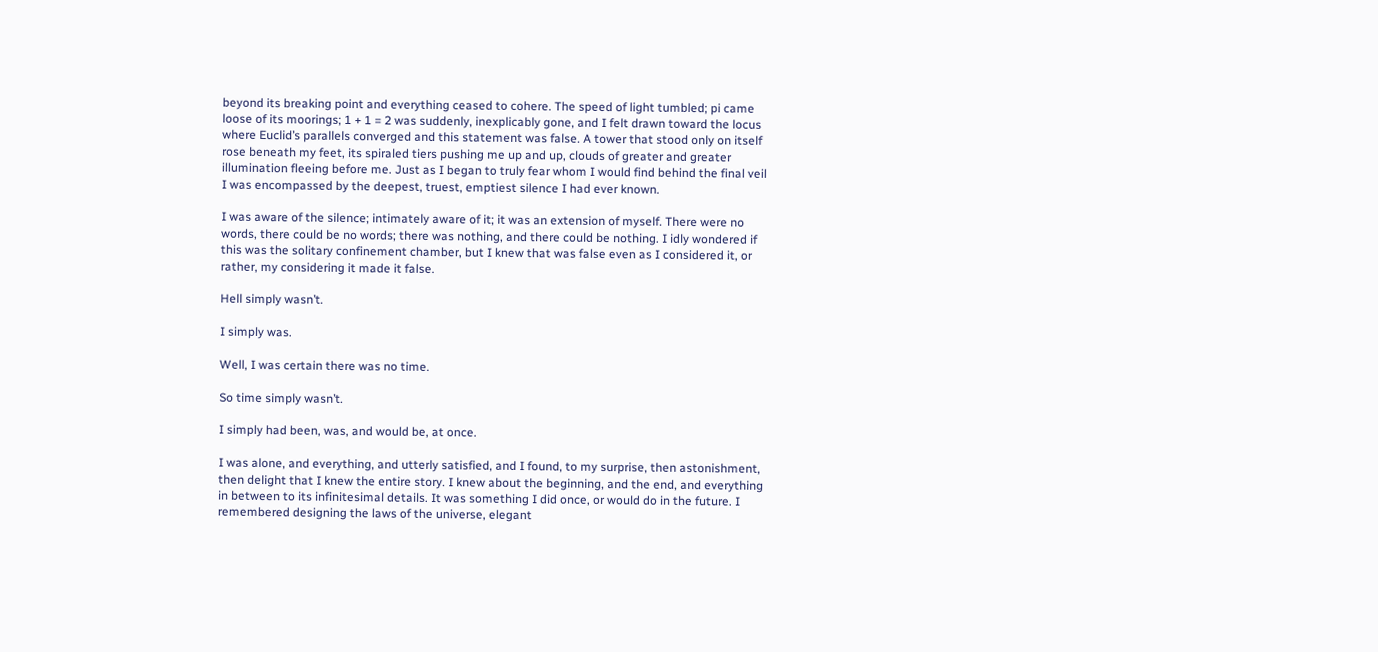beyond its breaking point and everything ceased to cohere. The speed of light tumbled; pi came loose of its moorings; 1 + 1 = 2 was suddenly, inexplicably gone, and I felt drawn toward the locus where Euclid’s parallels converged and this statement was false. A tower that stood only on itself rose beneath my feet, its spiraled tiers pushing me up and up, clouds of greater and greater illumination fleeing before me. Just as I began to truly fear whom I would find behind the final veil I was encompassed by the deepest, truest, emptiest silence I had ever known.

I was aware of the silence; intimately aware of it; it was an extension of myself. There were no words, there could be no words; there was nothing, and there could be nothing. I idly wondered if this was the solitary confinement chamber, but I knew that was false even as I considered it, or rather, my considering it made it false.

Hell simply wasn’t.

I simply was.

Well, I was certain there was no time.

So time simply wasn’t.

I simply had been, was, and would be, at once.

I was alone, and everything, and utterly satisfied, and I found, to my surprise, then astonishment, then delight that I knew the entire story. I knew about the beginning, and the end, and everything in between to its infinitesimal details. It was something I did once, or would do in the future. I remembered designing the laws of the universe, elegant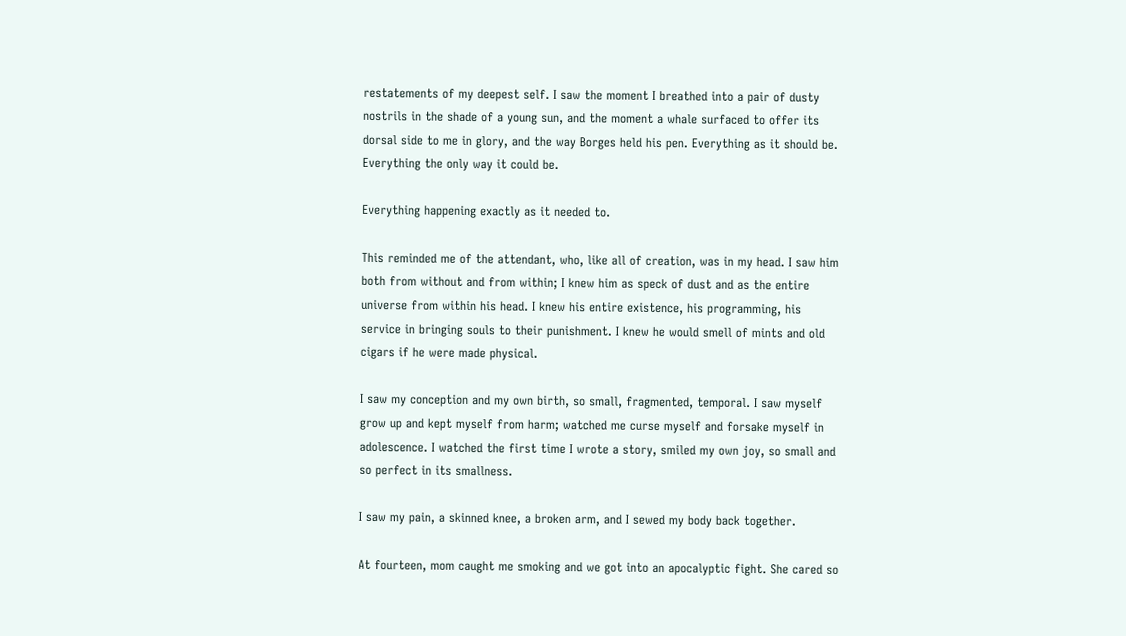restatements of my deepest self. I saw the moment I breathed into a pair of dusty nostrils in the shade of a young sun, and the moment a whale surfaced to offer its dorsal side to me in glory, and the way Borges held his pen. Everything as it should be. Everything the only way it could be.

Everything happening exactly as it needed to.

This reminded me of the attendant, who, like all of creation, was in my head. I saw him both from without and from within; I knew him as speck of dust and as the entire universe from within his head. I knew his entire existence, his programming, his service in bringing souls to their punishment. I knew he would smell of mints and old cigars if he were made physical.

I saw my conception and my own birth, so small, fragmented, temporal. I saw myself grow up and kept myself from harm; watched me curse myself and forsake myself in adolescence. I watched the first time I wrote a story, smiled my own joy, so small and so perfect in its smallness.

I saw my pain, a skinned knee, a broken arm, and I sewed my body back together.

At fourteen, mom caught me smoking and we got into an apocalyptic fight. She cared so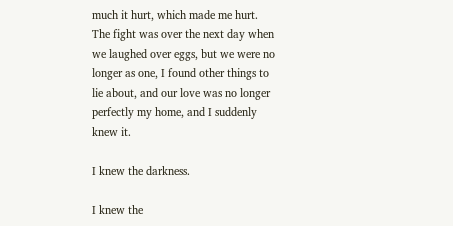much it hurt, which made me hurt. The fight was over the next day when we laughed over eggs, but we were no longer as one, I found other things to lie about, and our love was no longer perfectly my home, and I suddenly knew it.

I knew the darkness.

I knew the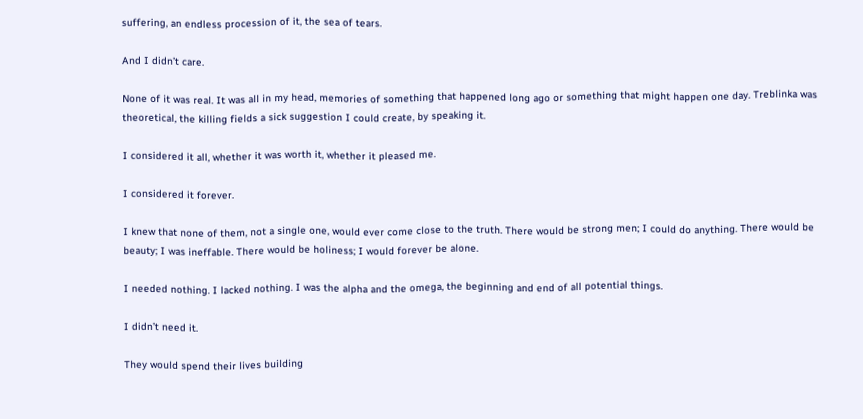suffering, an endless procession of it, the sea of tears.

And I didn’t care.

None of it was real. It was all in my head, memories of something that happened long ago or something that might happen one day. Treblinka was theoretical, the killing fields a sick suggestion I could create, by speaking it.

I considered it all, whether it was worth it, whether it pleased me.

I considered it forever.

I knew that none of them, not a single one, would ever come close to the truth. There would be strong men; I could do anything. There would be beauty; I was ineffable. There would be holiness; I would forever be alone.

I needed nothing. I lacked nothing. I was the alpha and the omega, the beginning and end of all potential things.

I didn’t need it.

They would spend their lives building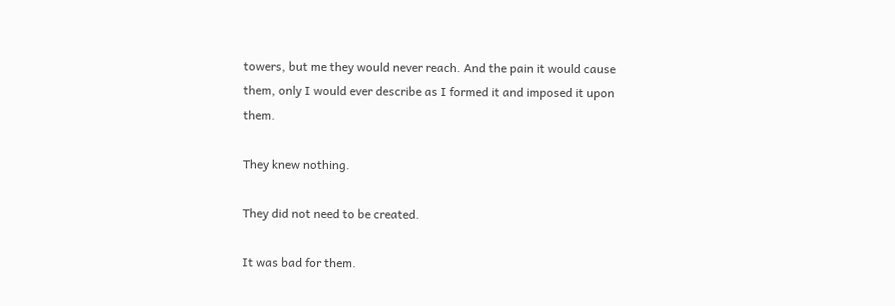towers, but me they would never reach. And the pain it would cause them, only I would ever describe as I formed it and imposed it upon them.

They knew nothing.

They did not need to be created.

It was bad for them.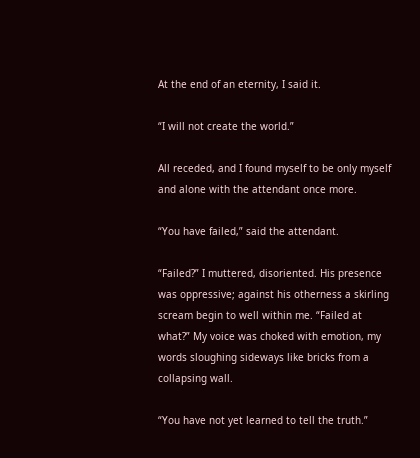At the end of an eternity, I said it.

“I will not create the world.”

All receded, and I found myself to be only myself and alone with the attendant once more.

“You have failed,” said the attendant.

“Failed?” I muttered, disoriented. His presence was oppressive; against his otherness a skirling scream begin to well within me. “Failed at what?” My voice was choked with emotion, my words sloughing sideways like bricks from a collapsing wall.

“You have not yet learned to tell the truth.”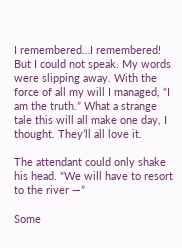I remembered…I remembered! But I could not speak. My words were slipping away. With the force of all my will I managed, “I am the truth.” What a strange tale this will all make one day, I thought. They’ll all love it.

The attendant could only shake his head. “We will have to resort to the river —”

Some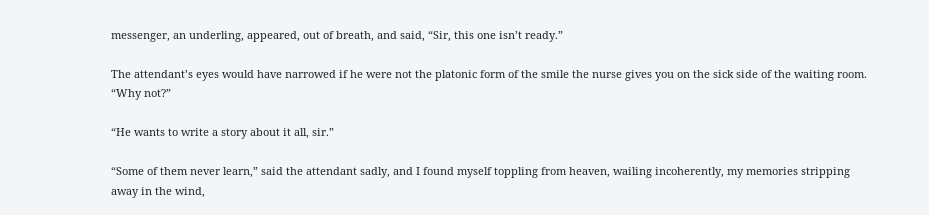messenger, an underling, appeared, out of breath, and said, “Sir, this one isn’t ready.”

The attendant’s eyes would have narrowed if he were not the platonic form of the smile the nurse gives you on the sick side of the waiting room. “Why not?”

“He wants to write a story about it all, sir.”

“Some of them never learn,” said the attendant sadly, and I found myself toppling from heaven, wailing incoherently, my memories stripping away in the wind,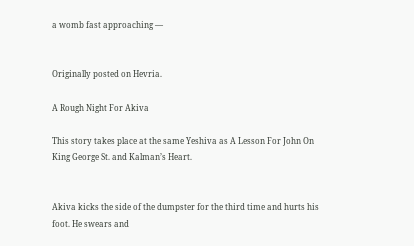a womb fast approaching —


Originally posted on Hevria.

A Rough Night For Akiva

This story takes place at the same Yeshiva as A Lesson For John On King George St. and Kalman’s Heart.


Akiva kicks the side of the dumpster for the third time and hurts his foot. He swears and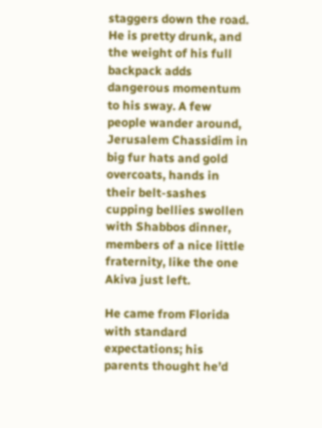staggers down the road. He is pretty drunk, and the weight of his full backpack adds dangerous momentum to his sway. A few people wander around, Jerusalem Chassidim in big fur hats and gold overcoats, hands in their belt-sashes cupping bellies swollen with Shabbos dinner, members of a nice little fraternity, like the one Akiva just left.

He came from Florida with standard expectations; his parents thought he’d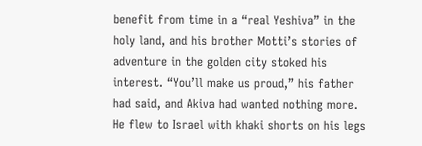benefit from time in a “real Yeshiva” in the holy land, and his brother Motti’s stories of adventure in the golden city stoked his interest. “You’ll make us proud,” his father had said, and Akiva had wanted nothing more. He flew to Israel with khaki shorts on his legs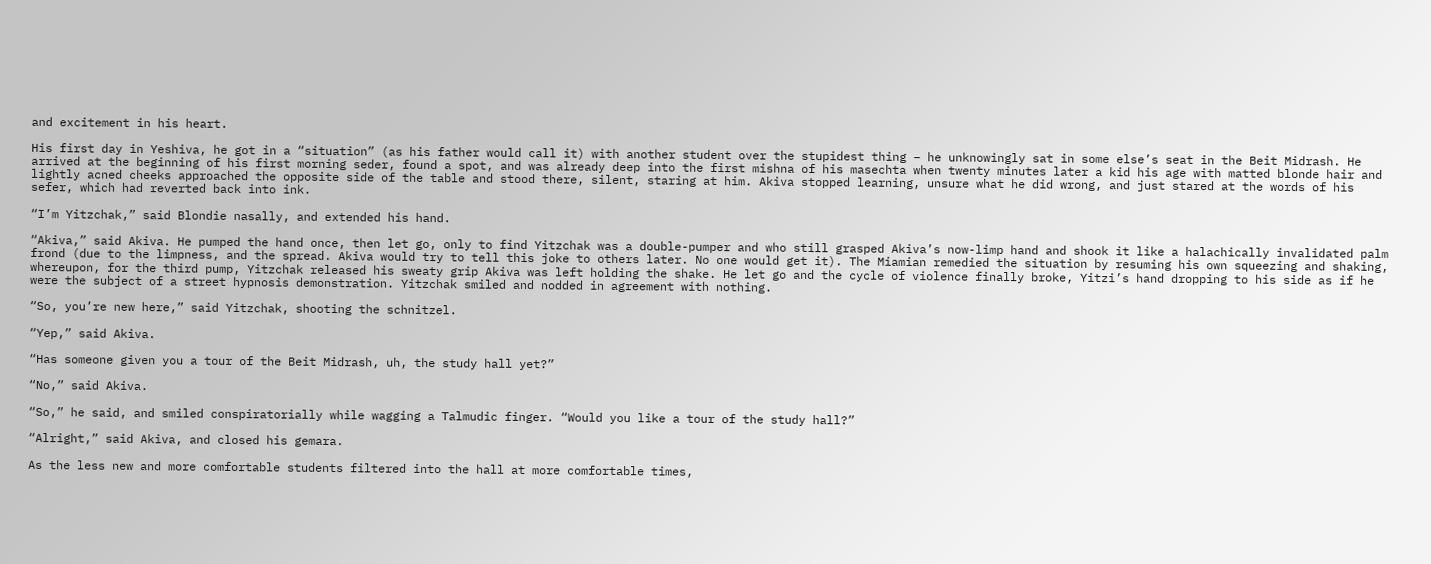and excitement in his heart.

His first day in Yeshiva, he got in a “situation” (as his father would call it) with another student over the stupidest thing – he unknowingly sat in some else’s seat in the Beit Midrash. He arrived at the beginning of his first morning seder, found a spot, and was already deep into the first mishna of his masechta when twenty minutes later a kid his age with matted blonde hair and lightly acned cheeks approached the opposite side of the table and stood there, silent, staring at him. Akiva stopped learning, unsure what he did wrong, and just stared at the words of his sefer, which had reverted back into ink.

“I’m Yitzchak,” said Blondie nasally, and extended his hand.

“Akiva,” said Akiva. He pumped the hand once, then let go, only to find Yitzchak was a double-pumper and who still grasped Akiva’s now-limp hand and shook it like a halachically invalidated palm frond (due to the limpness, and the spread. Akiva would try to tell this joke to others later. No one would get it). The Miamian remedied the situation by resuming his own squeezing and shaking, whereupon, for the third pump, Yitzchak released his sweaty grip Akiva was left holding the shake. He let go and the cycle of violence finally broke, Yitzi’s hand dropping to his side as if he were the subject of a street hypnosis demonstration. Yitzchak smiled and nodded in agreement with nothing.

“So, you’re new here,” said Yitzchak, shooting the schnitzel.

“Yep,” said Akiva.

“Has someone given you a tour of the Beit Midrash, uh, the study hall yet?”

“No,” said Akiva.

“So,” he said, and smiled conspiratorially while wagging a Talmudic finger. “Would you like a tour of the study hall?”

“Alright,” said Akiva, and closed his gemara.

As the less new and more comfortable students filtered into the hall at more comfortable times,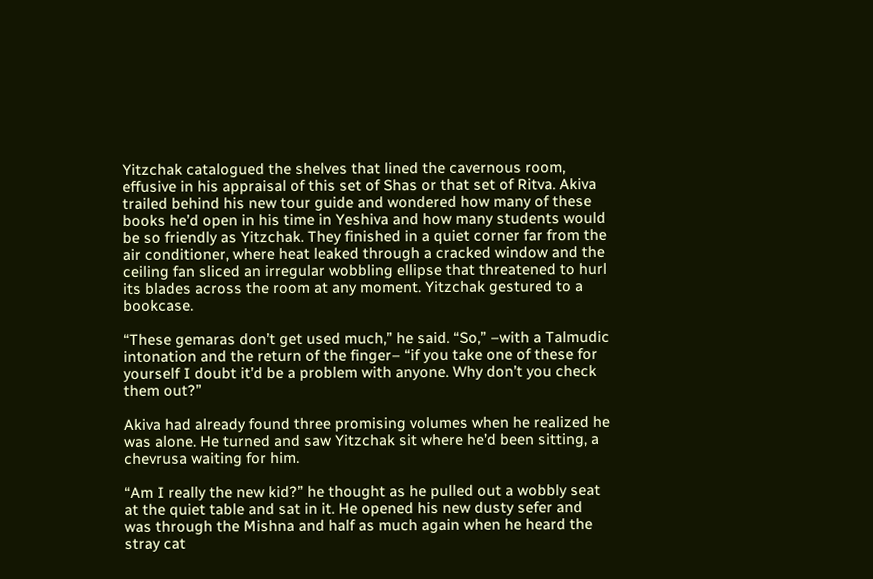Yitzchak catalogued the shelves that lined the cavernous room, effusive in his appraisal of this set of Shas or that set of Ritva. Akiva trailed behind his new tour guide and wondered how many of these books he’d open in his time in Yeshiva and how many students would be so friendly as Yitzchak. They finished in a quiet corner far from the air conditioner, where heat leaked through a cracked window and the ceiling fan sliced an irregular wobbling ellipse that threatened to hurl its blades across the room at any moment. Yitzchak gestured to a bookcase.

“These gemaras don’t get used much,” he said. “So,” –with a Talmudic intonation and the return of the finger– “if you take one of these for yourself I doubt it’d be a problem with anyone. Why don’t you check them out?”

Akiva had already found three promising volumes when he realized he was alone. He turned and saw Yitzchak sit where he’d been sitting, a chevrusa waiting for him.

“Am I really the new kid?” he thought as he pulled out a wobbly seat at the quiet table and sat in it. He opened his new dusty sefer and was through the Mishna and half as much again when he heard the stray cat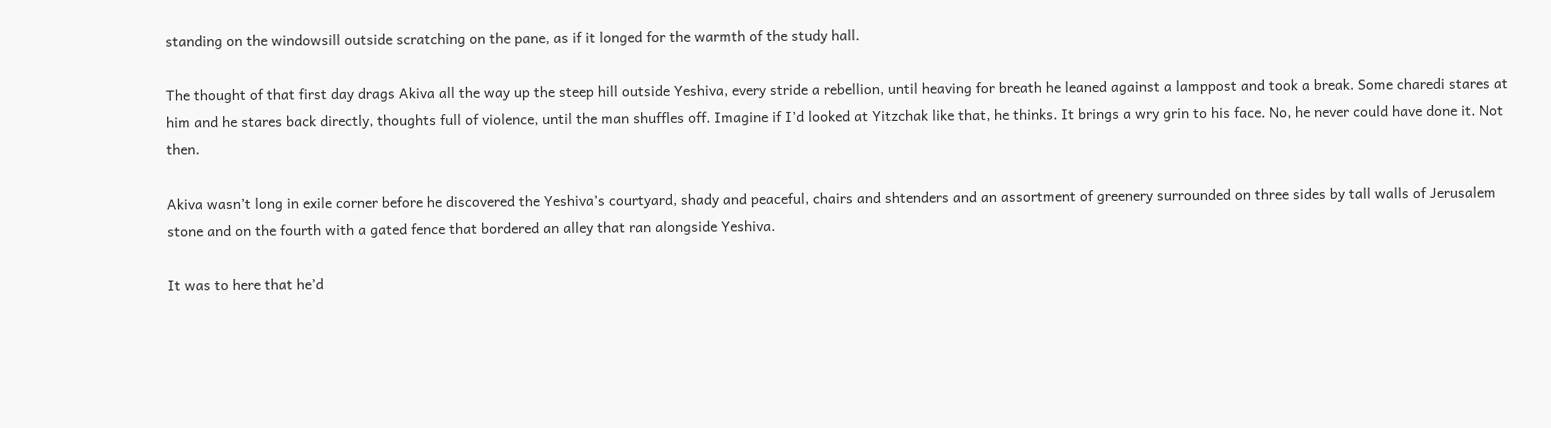standing on the windowsill outside scratching on the pane, as if it longed for the warmth of the study hall.

The thought of that first day drags Akiva all the way up the steep hill outside Yeshiva, every stride a rebellion, until heaving for breath he leaned against a lamppost and took a break. Some charedi stares at him and he stares back directly, thoughts full of violence, until the man shuffles off. Imagine if I’d looked at Yitzchak like that, he thinks. It brings a wry grin to his face. No, he never could have done it. Not then.

Akiva wasn’t long in exile corner before he discovered the Yeshiva’s courtyard, shady and peaceful, chairs and shtenders and an assortment of greenery surrounded on three sides by tall walls of Jerusalem stone and on the fourth with a gated fence that bordered an alley that ran alongside Yeshiva.

It was to here that he’d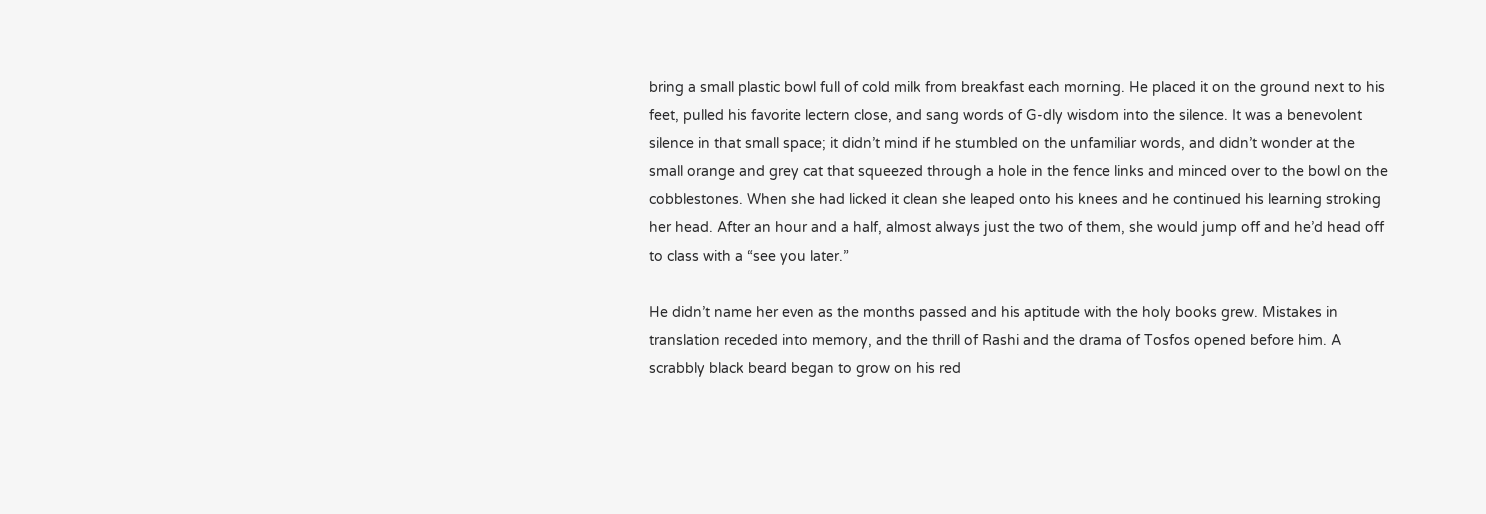bring a small plastic bowl full of cold milk from breakfast each morning. He placed it on the ground next to his feet, pulled his favorite lectern close, and sang words of G-dly wisdom into the silence. It was a benevolent silence in that small space; it didn’t mind if he stumbled on the unfamiliar words, and didn’t wonder at the small orange and grey cat that squeezed through a hole in the fence links and minced over to the bowl on the cobblestones. When she had licked it clean she leaped onto his knees and he continued his learning stroking her head. After an hour and a half, almost always just the two of them, she would jump off and he’d head off to class with a “see you later.”

He didn’t name her even as the months passed and his aptitude with the holy books grew. Mistakes in translation receded into memory, and the thrill of Rashi and the drama of Tosfos opened before him. A scrabbly black beard began to grow on his red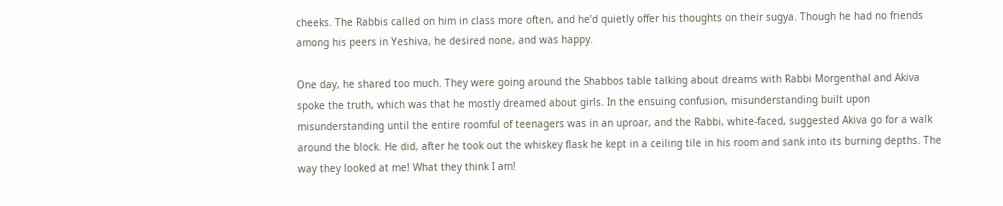cheeks. The Rabbis called on him in class more often, and he’d quietly offer his thoughts on their sugya. Though he had no friends among his peers in Yeshiva, he desired none, and was happy.

One day, he shared too much. They were going around the Shabbos table talking about dreams with Rabbi Morgenthal and Akiva spoke the truth, which was that he mostly dreamed about girls. In the ensuing confusion, misunderstanding built upon misunderstanding until the entire roomful of teenagers was in an uproar, and the Rabbi, white-faced, suggested Akiva go for a walk around the block. He did, after he took out the whiskey flask he kept in a ceiling tile in his room and sank into its burning depths. The way they looked at me! What they think I am!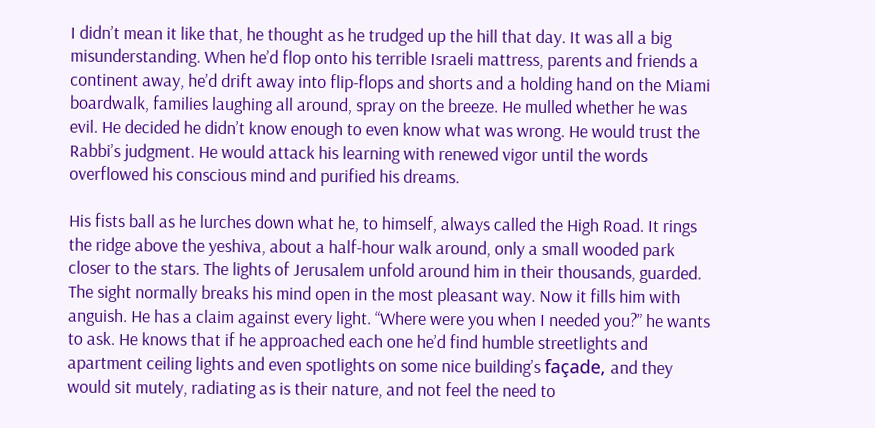I didn’t mean it like that, he thought as he trudged up the hill that day. It was all a big misunderstanding. When he’d flop onto his terrible Israeli mattress, parents and friends a continent away, he’d drift away into flip-flops and shorts and a holding hand on the Miami boardwalk, families laughing all around, spray on the breeze. He mulled whether he was evil. He decided he didn’t know enough to even know what was wrong. He would trust the Rabbi’s judgment. He would attack his learning with renewed vigor until the words overflowed his conscious mind and purified his dreams.

His fists ball as he lurches down what he, to himself, always called the High Road. It rings the ridge above the yeshiva, about a half-hour walk around, only a small wooded park closer to the stars. The lights of Jerusalem unfold around him in their thousands, guarded. The sight normally breaks his mind open in the most pleasant way. Now it fills him with anguish. He has a claim against every light. “Where were you when I needed you?” he wants to ask. He knows that if he approached each one he’d find humble streetlights and apartment ceiling lights and even spotlights on some nice building’s façade, and they would sit mutely, radiating as is their nature, and not feel the need to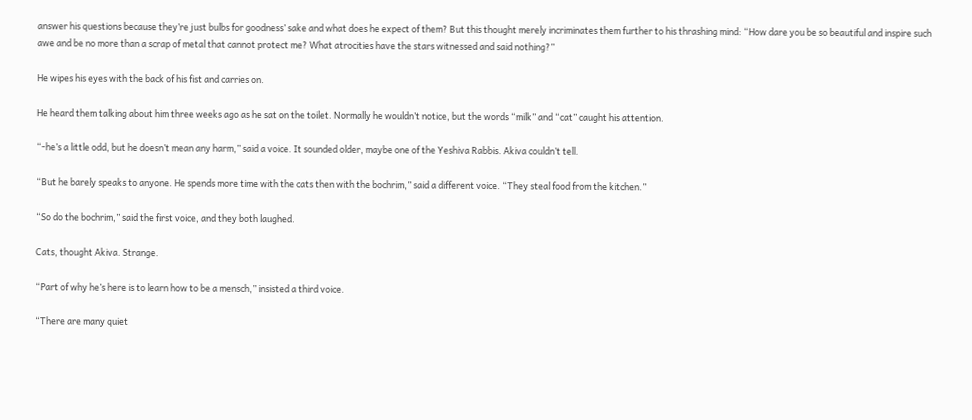answer his questions because they’re just bulbs for goodness’ sake and what does he expect of them? But this thought merely incriminates them further to his thrashing mind: “How dare you be so beautiful and inspire such awe and be no more than a scrap of metal that cannot protect me? What atrocities have the stars witnessed and said nothing?”

He wipes his eyes with the back of his fist and carries on.

He heard them talking about him three weeks ago as he sat on the toilet. Normally he wouldn’t notice, but the words “milk” and “cat” caught his attention.

“-he’s a little odd, but he doesn’t mean any harm,” said a voice. It sounded older, maybe one of the Yeshiva Rabbis. Akiva couldn’t tell.

“But he barely speaks to anyone. He spends more time with the cats then with the bochrim,” said a different voice. “They steal food from the kitchen.”

“So do the bochrim,” said the first voice, and they both laughed.

Cats, thought Akiva. Strange.

“Part of why he’s here is to learn how to be a mensch,” insisted a third voice.

“There are many quiet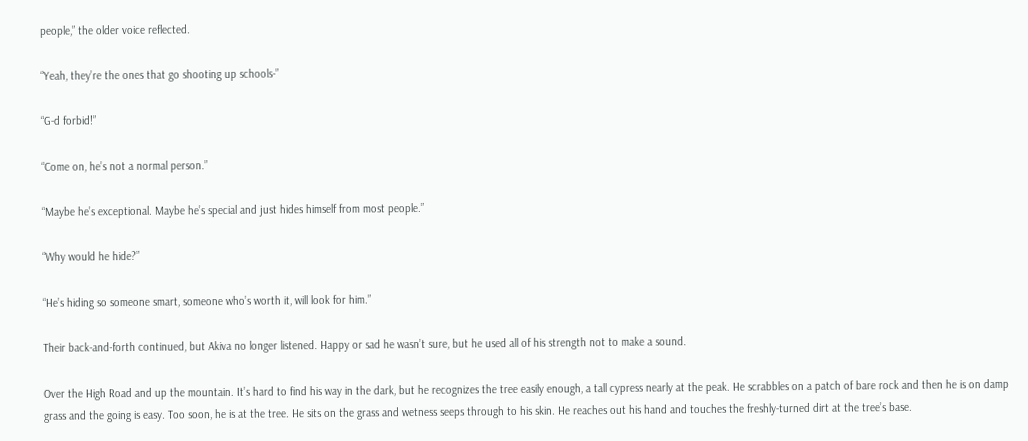people,” the older voice reflected.

“Yeah, they’re the ones that go shooting up schools-”

“G-d forbid!”

“Come on, he’s not a normal person.”

“Maybe he’s exceptional. Maybe he’s special and just hides himself from most people.”

“Why would he hide?”

“He’s hiding so someone smart, someone who’s worth it, will look for him.”

Their back-and-forth continued, but Akiva no longer listened. Happy or sad he wasn’t sure, but he used all of his strength not to make a sound.

Over the High Road and up the mountain. It’s hard to find his way in the dark, but he recognizes the tree easily enough, a tall cypress nearly at the peak. He scrabbles on a patch of bare rock and then he is on damp grass and the going is easy. Too soon, he is at the tree. He sits on the grass and wetness seeps through to his skin. He reaches out his hand and touches the freshly-turned dirt at the tree’s base.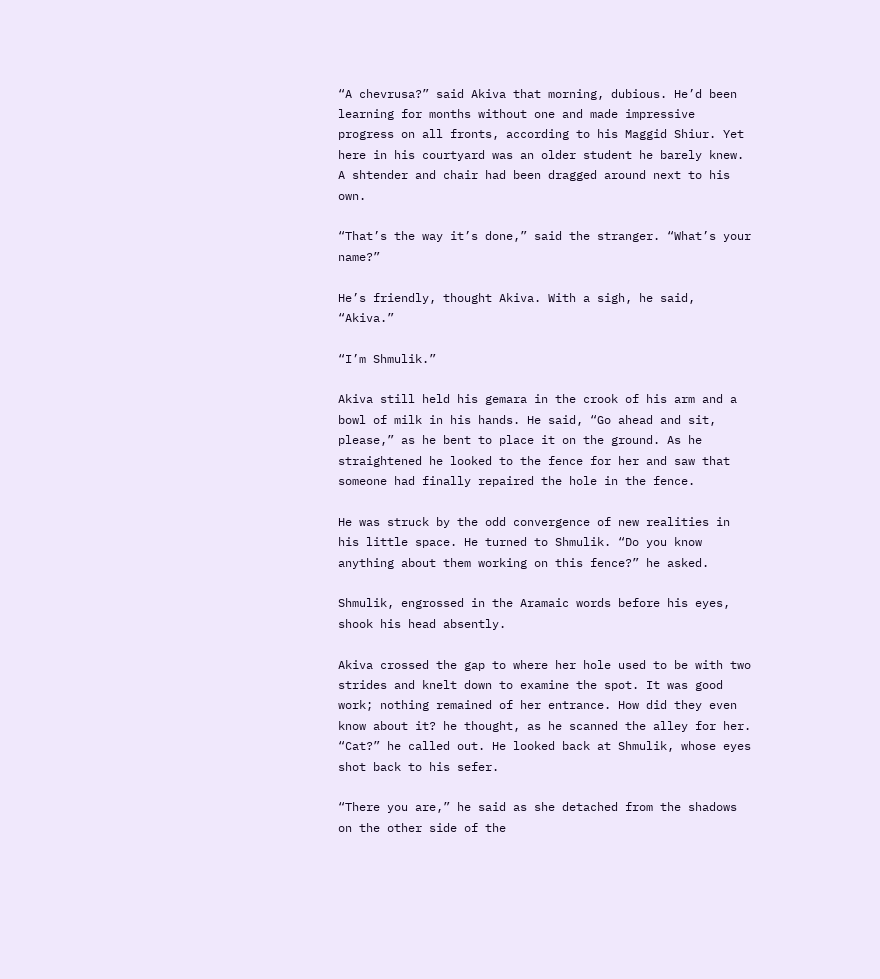“A chevrusa?” said Akiva that morning, dubious. He’d been learning for months without one and made impressive progress on all fronts, according to his Maggid Shiur. Yet here in his courtyard was an older student he barely knew. A shtender and chair had been dragged around next to his own.

“That’s the way it’s done,” said the stranger. “What’s your name?”

He’s friendly, thought Akiva. With a sigh, he said, “Akiva.”

“I’m Shmulik.”

Akiva still held his gemara in the crook of his arm and a bowl of milk in his hands. He said, “Go ahead and sit, please,” as he bent to place it on the ground. As he straightened he looked to the fence for her and saw that someone had finally repaired the hole in the fence.

He was struck by the odd convergence of new realities in his little space. He turned to Shmulik. “Do you know anything about them working on this fence?” he asked.

Shmulik, engrossed in the Aramaic words before his eyes, shook his head absently.

Akiva crossed the gap to where her hole used to be with two strides and knelt down to examine the spot. It was good work; nothing remained of her entrance. How did they even know about it? he thought, as he scanned the alley for her. “Cat?” he called out. He looked back at Shmulik, whose eyes shot back to his sefer.

“There you are,” he said as she detached from the shadows on the other side of the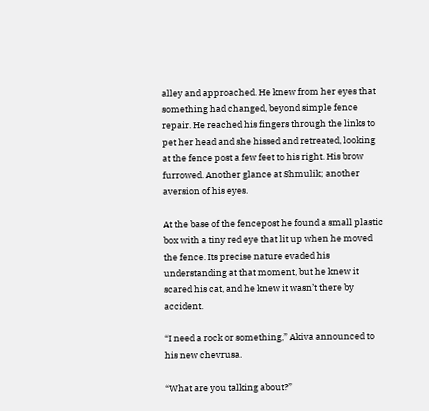alley and approached. He knew from her eyes that something had changed, beyond simple fence repair. He reached his fingers through the links to pet her head and she hissed and retreated, looking at the fence post a few feet to his right. His brow furrowed. Another glance at Shmulik; another aversion of his eyes.

At the base of the fencepost he found a small plastic box with a tiny red eye that lit up when he moved the fence. Its precise nature evaded his understanding at that moment, but he knew it scared his cat, and he knew it wasn’t there by accident.

“I need a rock or something,” Akiva announced to his new chevrusa.

“What are you talking about?”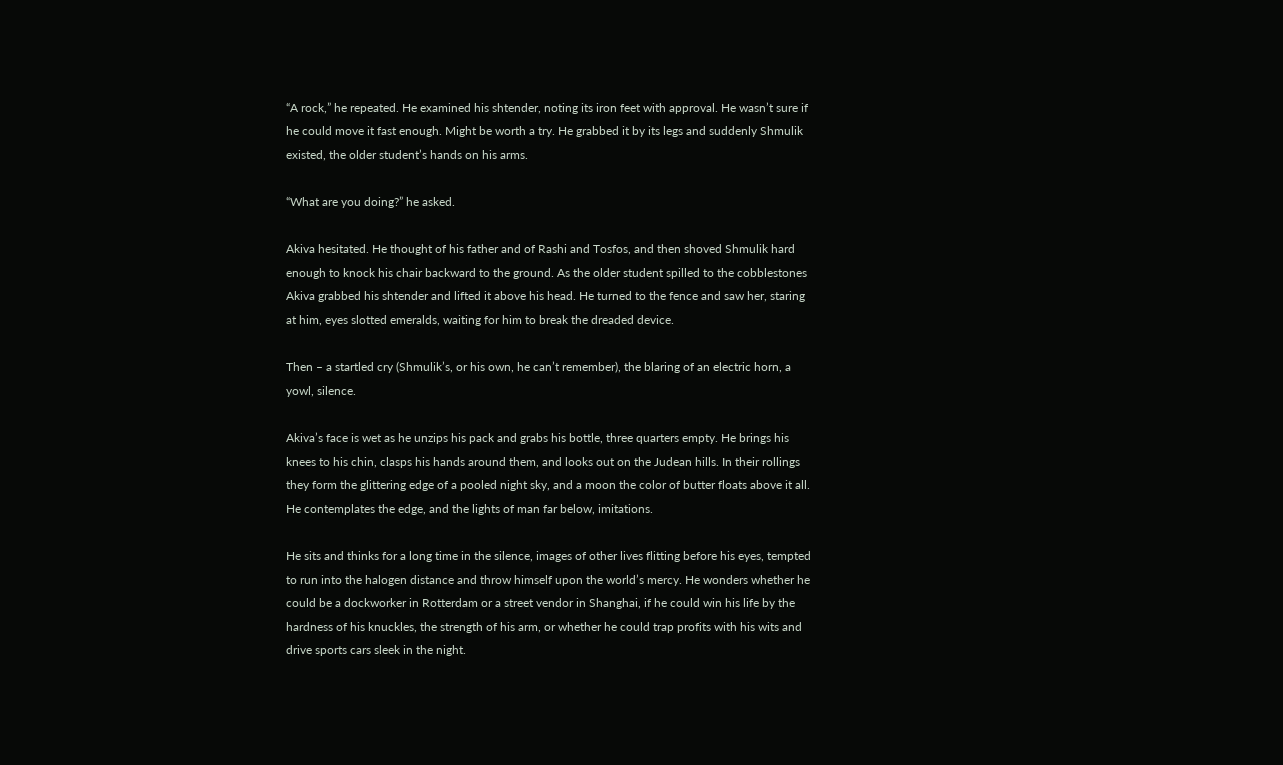“A rock,” he repeated. He examined his shtender, noting its iron feet with approval. He wasn’t sure if he could move it fast enough. Might be worth a try. He grabbed it by its legs and suddenly Shmulik existed, the older student’s hands on his arms.

“What are you doing?” he asked.

Akiva hesitated. He thought of his father and of Rashi and Tosfos, and then shoved Shmulik hard enough to knock his chair backward to the ground. As the older student spilled to the cobblestones Akiva grabbed his shtender and lifted it above his head. He turned to the fence and saw her, staring at him, eyes slotted emeralds, waiting for him to break the dreaded device.

Then – a startled cry (Shmulik’s, or his own, he can’t remember), the blaring of an electric horn, a yowl, silence.

Akiva’s face is wet as he unzips his pack and grabs his bottle, three quarters empty. He brings his knees to his chin, clasps his hands around them, and looks out on the Judean hills. In their rollings they form the glittering edge of a pooled night sky, and a moon the color of butter floats above it all. He contemplates the edge, and the lights of man far below, imitations.

He sits and thinks for a long time in the silence, images of other lives flitting before his eyes, tempted to run into the halogen distance and throw himself upon the world’s mercy. He wonders whether he could be a dockworker in Rotterdam or a street vendor in Shanghai, if he could win his life by the hardness of his knuckles, the strength of his arm, or whether he could trap profits with his wits and drive sports cars sleek in the night.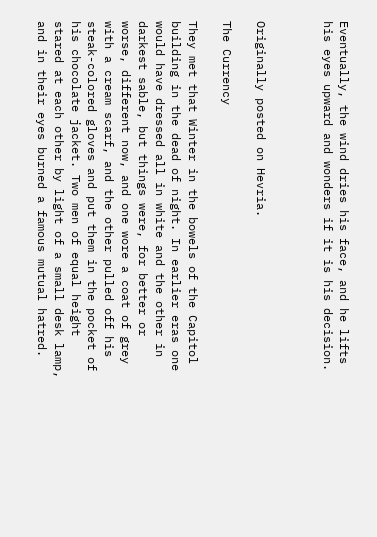Eventually, the wind dries his face, and he lifts his eyes upward and wonders if it is his decision.



Originally posted on Hevria.

The Currency

They met that Winter in the bowels of the Capitol building in the dead of night. In earlier eras one would have dressed all in white and the other in darkest sable, but things were, for better or worse, different now, and one wore a coat of grey with a cream scarf, and the other pulled off his steak-colored gloves and put them in the pocket of his chocolate jacket. Two men of equal height stared at each other by light of a small desk lamp, and in their eyes burned a famous mutual hatred.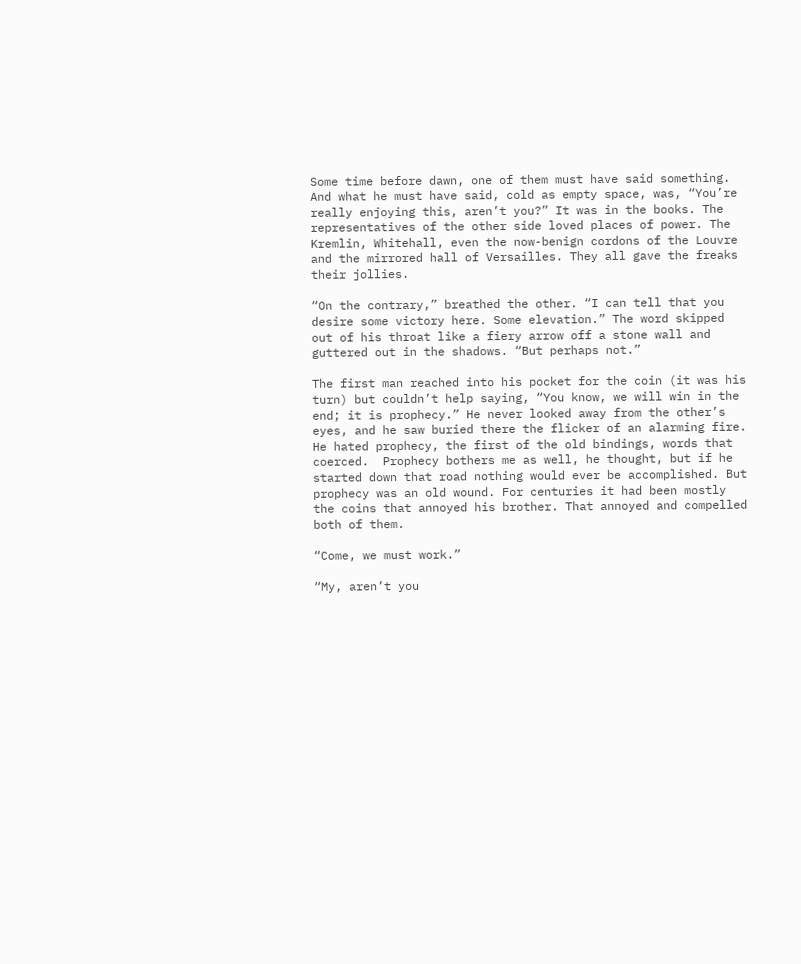Some time before dawn, one of them must have said something. And what he must have said, cold as empty space, was, “You’re really enjoying this, aren’t you?” It was in the books. The representatives of the other side loved places of power. The Kremlin, Whitehall, even the now-benign cordons of the Louvre and the mirrored hall of Versailles. They all gave the freaks their jollies.

“On the contrary,” breathed the other. “I can tell that you desire some victory here. Some elevation.” The word skipped out of his throat like a fiery arrow off a stone wall and guttered out in the shadows. “But perhaps not.”

The first man reached into his pocket for the coin (it was his turn) but couldn’t help saying, “You know, we will win in the end; it is prophecy.” He never looked away from the other’s eyes, and he saw buried there the flicker of an alarming fire. He hated prophecy, the first of the old bindings, words that coerced.  Prophecy bothers me as well, he thought, but if he started down that road nothing would ever be accomplished. But prophecy was an old wound. For centuries it had been mostly the coins that annoyed his brother. That annoyed and compelled both of them.

“Come, we must work.”

“My, aren’t you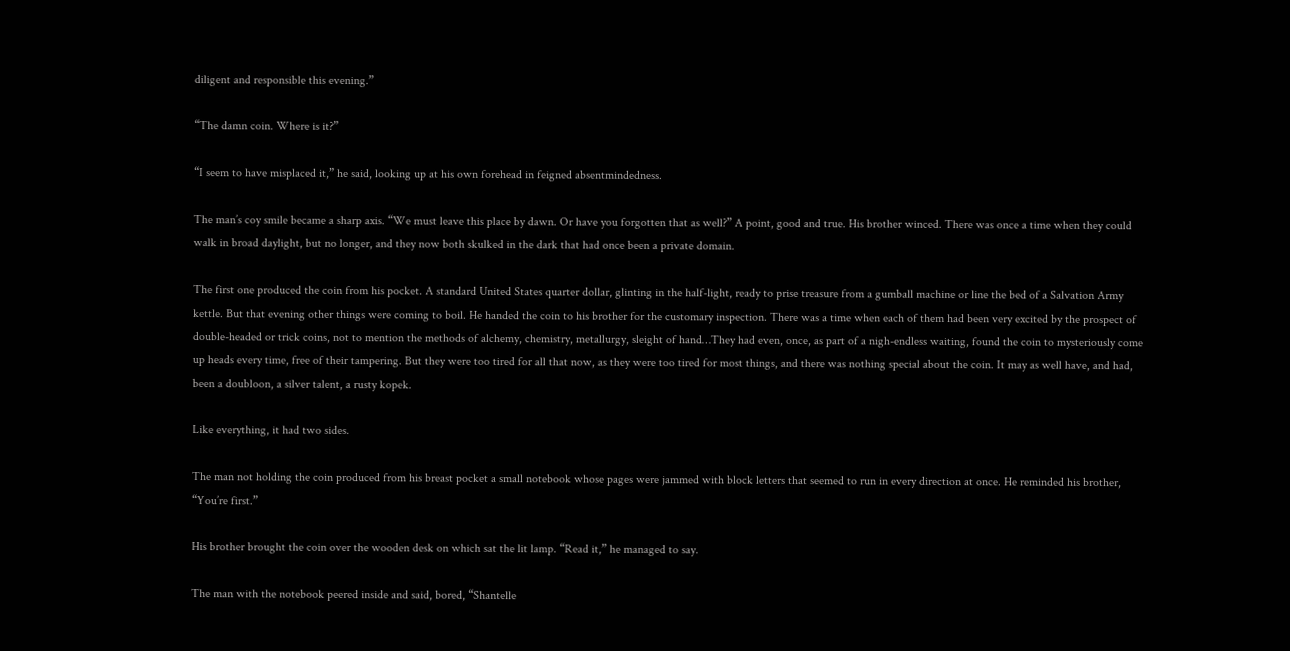diligent and responsible this evening.”

“The damn coin. Where is it?”

“I seem to have misplaced it,” he said, looking up at his own forehead in feigned absentmindedness.

The man’s coy smile became a sharp axis. “We must leave this place by dawn. Or have you forgotten that as well?” A point, good and true. His brother winced. There was once a time when they could walk in broad daylight, but no longer, and they now both skulked in the dark that had once been a private domain.

The first one produced the coin from his pocket. A standard United States quarter dollar, glinting in the half-light, ready to prise treasure from a gumball machine or line the bed of a Salvation Army kettle. But that evening other things were coming to boil. He handed the coin to his brother for the customary inspection. There was a time when each of them had been very excited by the prospect of double-headed or trick coins, not to mention the methods of alchemy, chemistry, metallurgy, sleight of hand…They had even, once, as part of a nigh-endless waiting, found the coin to mysteriously come up heads every time, free of their tampering. But they were too tired for all that now, as they were too tired for most things, and there was nothing special about the coin. It may as well have, and had, been a doubloon, a silver talent, a rusty kopek.

Like everything, it had two sides.

The man not holding the coin produced from his breast pocket a small notebook whose pages were jammed with block letters that seemed to run in every direction at once. He reminded his brother, “You’re first.”

His brother brought the coin over the wooden desk on which sat the lit lamp. “Read it,” he managed to say.

The man with the notebook peered inside and said, bored, “Shantelle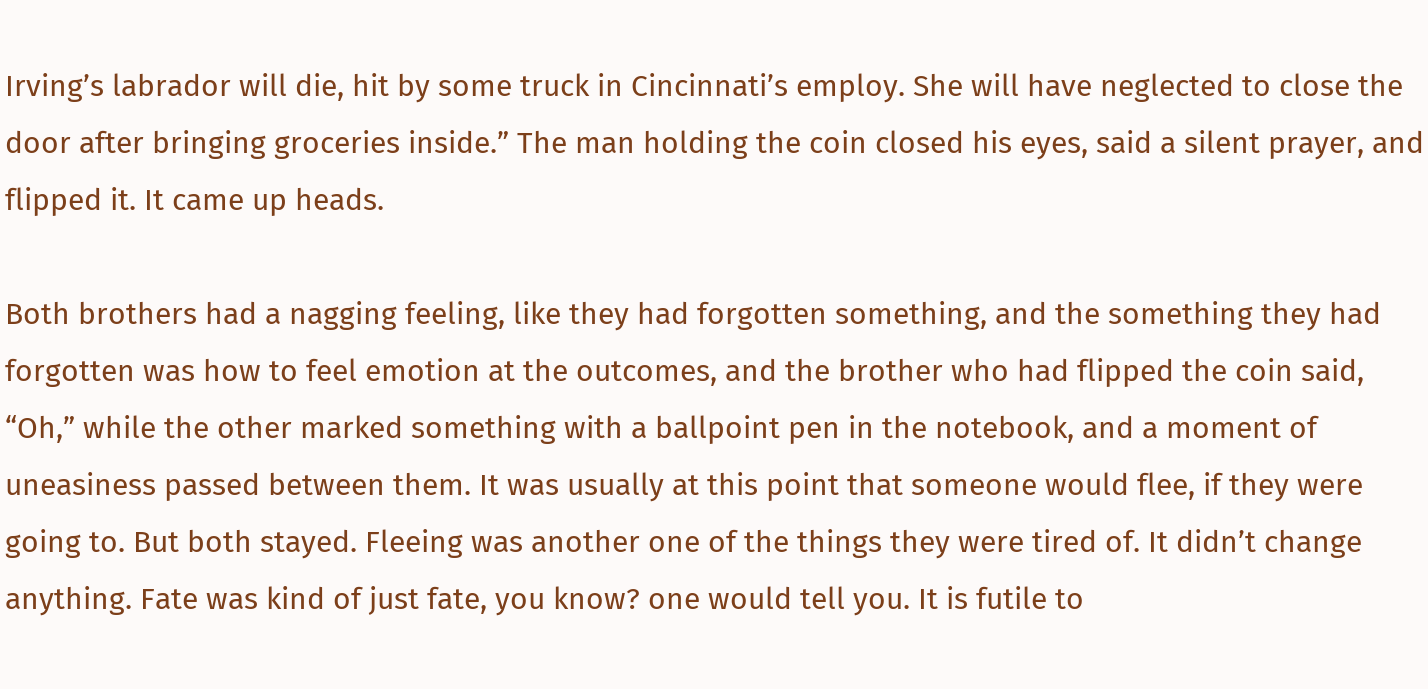Irving’s labrador will die, hit by some truck in Cincinnati’s employ. She will have neglected to close the door after bringing groceries inside.” The man holding the coin closed his eyes, said a silent prayer, and flipped it. It came up heads.

Both brothers had a nagging feeling, like they had forgotten something, and the something they had forgotten was how to feel emotion at the outcomes, and the brother who had flipped the coin said, “Oh,” while the other marked something with a ballpoint pen in the notebook, and a moment of uneasiness passed between them. It was usually at this point that someone would flee, if they were going to. But both stayed. Fleeing was another one of the things they were tired of. It didn’t change anything. Fate was kind of just fate, you know? one would tell you. It is futile to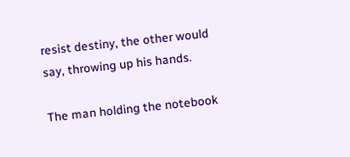resist destiny, the other would say, throwing up his hands.

The man holding the notebook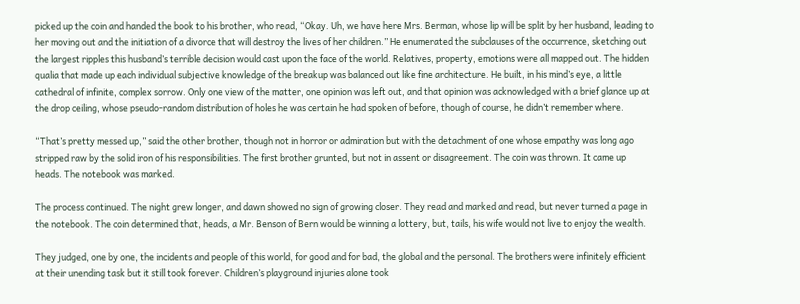picked up the coin and handed the book to his brother, who read, “Okay. Uh, we have here Mrs. Berman, whose lip will be split by her husband, leading to her moving out and the initiation of a divorce that will destroy the lives of her children.” He enumerated the subclauses of the occurrence, sketching out the largest ripples this husband’s terrible decision would cast upon the face of the world. Relatives, property, emotions were all mapped out. The hidden qualia that made up each individual subjective knowledge of the breakup was balanced out like fine architecture. He built, in his mind’s eye, a little cathedral of infinite, complex sorrow. Only one view of the matter, one opinion was left out, and that opinion was acknowledged with a brief glance up at the drop ceiling, whose pseudo-random distribution of holes he was certain he had spoken of before, though of course, he didn’t remember where.

“That’s pretty messed up,” said the other brother, though not in horror or admiration but with the detachment of one whose empathy was long ago stripped raw by the solid iron of his responsibilities. The first brother grunted, but not in assent or disagreement. The coin was thrown. It came up heads. The notebook was marked.

The process continued. The night grew longer, and dawn showed no sign of growing closer. They read and marked and read, but never turned a page in the notebook. The coin determined that, heads, a Mr. Benson of Bern would be winning a lottery, but, tails, his wife would not live to enjoy the wealth.

They judged, one by one, the incidents and people of this world, for good and for bad, the global and the personal. The brothers were infinitely efficient at their unending task but it still took forever. Children’s playground injuries alone took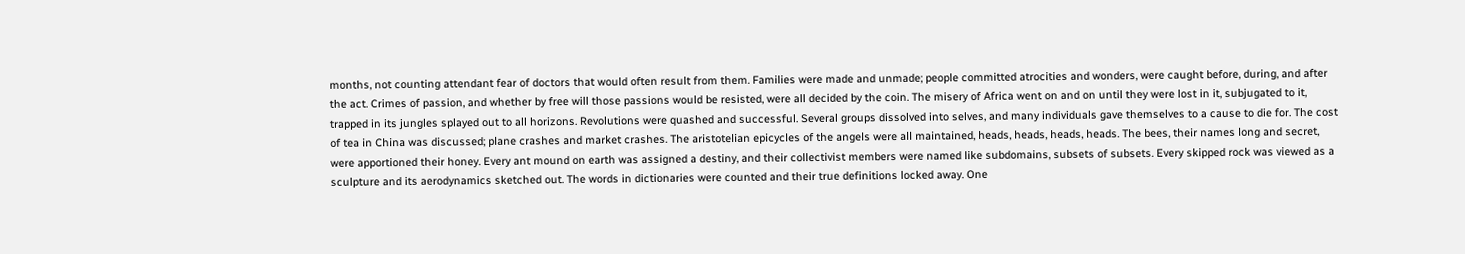months, not counting attendant fear of doctors that would often result from them. Families were made and unmade; people committed atrocities and wonders, were caught before, during, and after the act. Crimes of passion, and whether by free will those passions would be resisted, were all decided by the coin. The misery of Africa went on and on until they were lost in it, subjugated to it, trapped in its jungles splayed out to all horizons. Revolutions were quashed and successful. Several groups dissolved into selves, and many individuals gave themselves to a cause to die for. The cost of tea in China was discussed; plane crashes and market crashes. The aristotelian epicycles of the angels were all maintained, heads, heads, heads, heads. The bees, their names long and secret, were apportioned their honey. Every ant mound on earth was assigned a destiny, and their collectivist members were named like subdomains, subsets of subsets. Every skipped rock was viewed as a sculpture and its aerodynamics sketched out. The words in dictionaries were counted and their true definitions locked away. One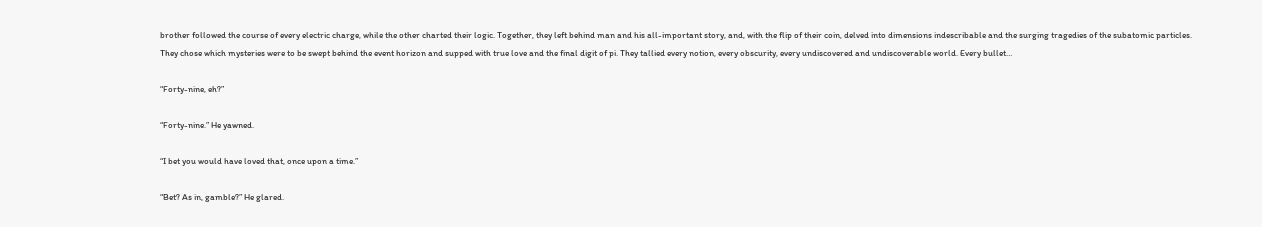brother followed the course of every electric charge, while the other charted their logic. Together, they left behind man and his all-important story, and, with the flip of their coin, delved into dimensions indescribable and the surging tragedies of the subatomic particles. They chose which mysteries were to be swept behind the event horizon and supped with true love and the final digit of pi. They tallied every notion, every obscurity, every undiscovered and undiscoverable world. Every bullet…

“Forty-nine, eh?”

“Forty-nine.” He yawned.

“I bet you would have loved that, once upon a time.”

“Bet? As in, gamble?” He glared.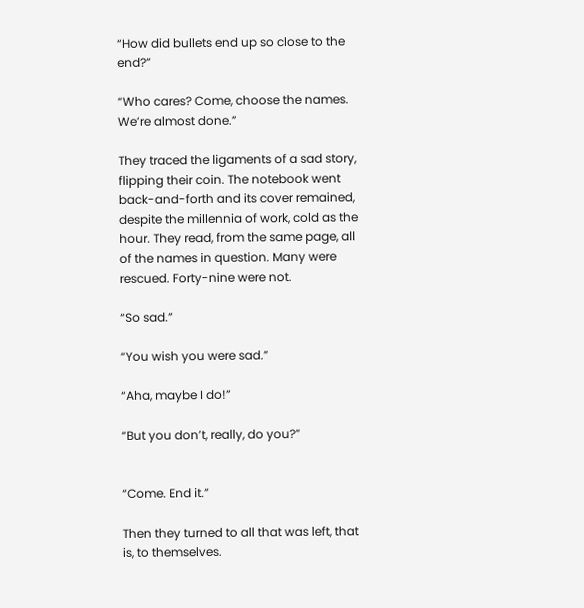“How did bullets end up so close to the end?”

“Who cares? Come, choose the names. We’re almost done.”

They traced the ligaments of a sad story, flipping their coin. The notebook went back-and-forth and its cover remained, despite the millennia of work, cold as the hour. They read, from the same page, all of the names in question. Many were rescued. Forty-nine were not.

“So sad.”

“You wish you were sad.”

“Aha, maybe I do!”

“But you don’t, really, do you?”


“Come. End it.”

Then they turned to all that was left, that is, to themselves.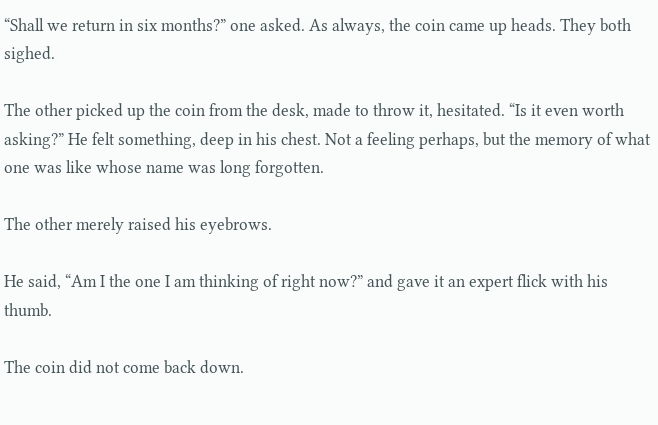“Shall we return in six months?” one asked. As always, the coin came up heads. They both sighed.

The other picked up the coin from the desk, made to throw it, hesitated. “Is it even worth asking?” He felt something, deep in his chest. Not a feeling perhaps, but the memory of what one was like whose name was long forgotten.

The other merely raised his eyebrows.

He said, “Am I the one I am thinking of right now?” and gave it an expert flick with his thumb.

The coin did not come back down.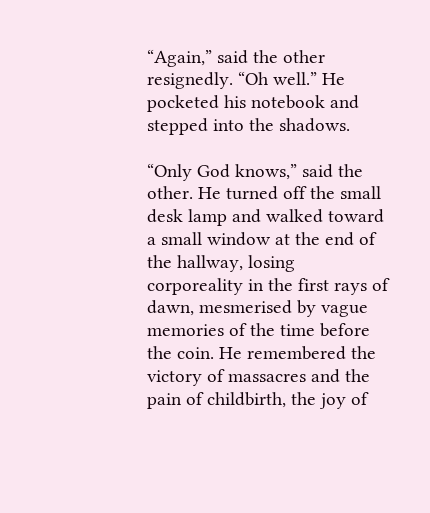“Again,” said the other resignedly. “Oh well.” He pocketed his notebook and stepped into the shadows.

“Only God knows,” said the other. He turned off the small desk lamp and walked toward a small window at the end of the hallway, losing corporeality in the first rays of dawn, mesmerised by vague memories of the time before the coin. He remembered the victory of massacres and the pain of childbirth, the joy of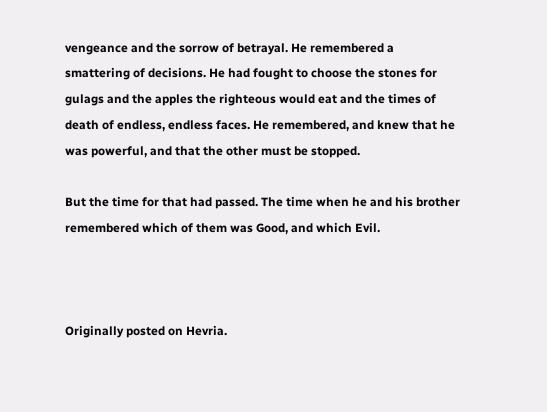vengeance and the sorrow of betrayal. He remembered a smattering of decisions. He had fought to choose the stones for gulags and the apples the righteous would eat and the times of death of endless, endless faces. He remembered, and knew that he was powerful, and that the other must be stopped.

But the time for that had passed. The time when he and his brother remembered which of them was Good, and which Evil.



Originally posted on Hevria.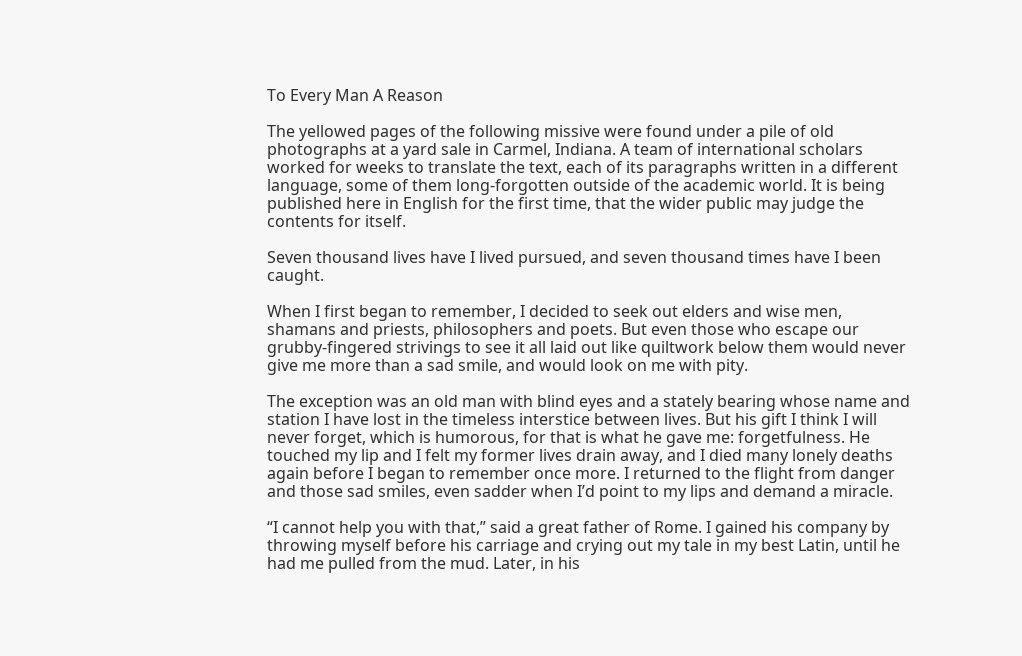To Every Man A Reason

The yellowed pages of the following missive were found under a pile of old photographs at a yard sale in Carmel, Indiana. A team of international scholars worked for weeks to translate the text, each of its paragraphs written in a different language, some of them long-forgotten outside of the academic world. It is being published here in English for the first time, that the wider public may judge the contents for itself.

Seven thousand lives have I lived pursued, and seven thousand times have I been caught.

When I first began to remember, I decided to seek out elders and wise men, shamans and priests, philosophers and poets. But even those who escape our grubby-fingered strivings to see it all laid out like quiltwork below them would never give me more than a sad smile, and would look on me with pity.

The exception was an old man with blind eyes and a stately bearing whose name and station I have lost in the timeless interstice between lives. But his gift I think I will never forget, which is humorous, for that is what he gave me: forgetfulness. He touched my lip and I felt my former lives drain away, and I died many lonely deaths again before I began to remember once more. I returned to the flight from danger and those sad smiles, even sadder when I’d point to my lips and demand a miracle.

“I cannot help you with that,” said a great father of Rome. I gained his company by throwing myself before his carriage and crying out my tale in my best Latin, until he had me pulled from the mud. Later, in his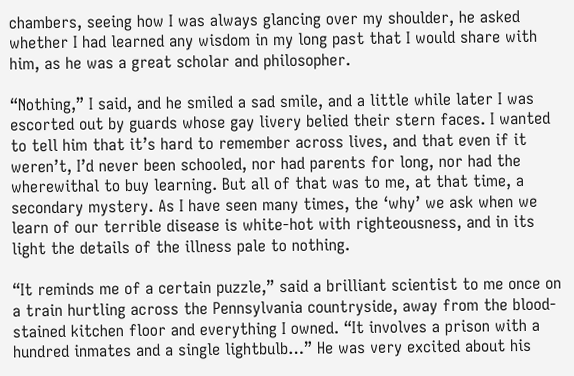chambers, seeing how I was always glancing over my shoulder, he asked whether I had learned any wisdom in my long past that I would share with him, as he was a great scholar and philosopher.

“Nothing,” I said, and he smiled a sad smile, and a little while later I was escorted out by guards whose gay livery belied their stern faces. I wanted to tell him that it’s hard to remember across lives, and that even if it weren’t, I’d never been schooled, nor had parents for long, nor had the wherewithal to buy learning. But all of that was to me, at that time, a secondary mystery. As I have seen many times, the ‘why’ we ask when we learn of our terrible disease is white-hot with righteousness, and in its light the details of the illness pale to nothing.

“It reminds me of a certain puzzle,” said a brilliant scientist to me once on a train hurtling across the Pennsylvania countryside, away from the blood-stained kitchen floor and everything I owned. “It involves a prison with a hundred inmates and a single lightbulb…” He was very excited about his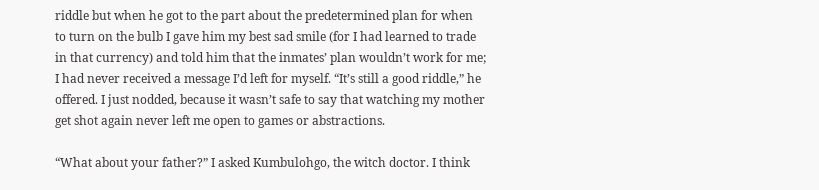riddle but when he got to the part about the predetermined plan for when to turn on the bulb I gave him my best sad smile (for I had learned to trade in that currency) and told him that the inmates’ plan wouldn’t work for me; I had never received a message I’d left for myself. “It’s still a good riddle,” he offered. I just nodded, because it wasn’t safe to say that watching my mother get shot again never left me open to games or abstractions.

“What about your father?” I asked Kumbulohgo, the witch doctor. I think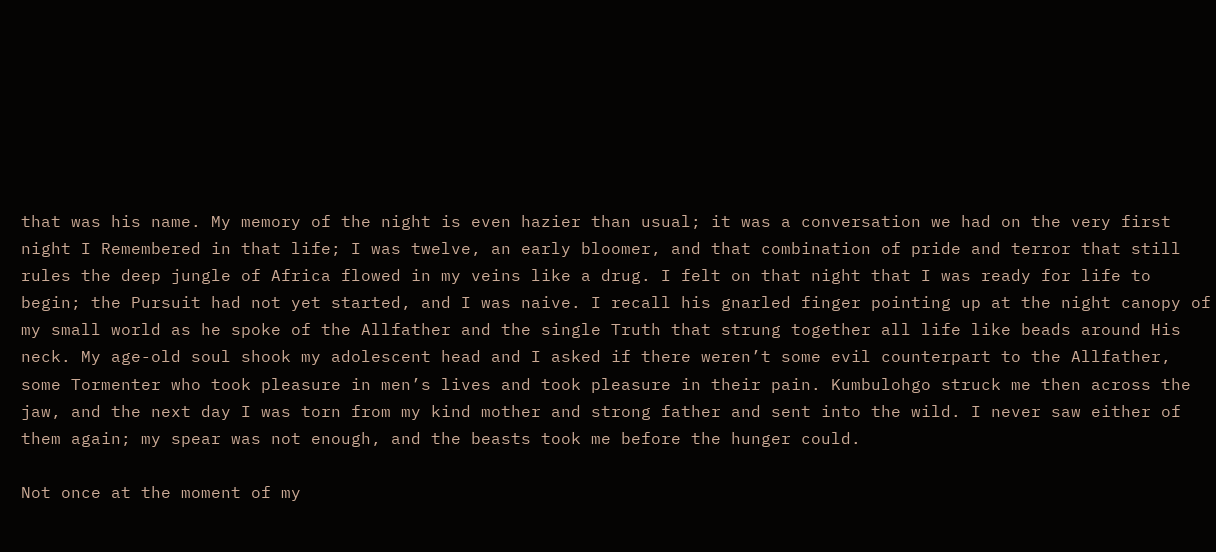that was his name. My memory of the night is even hazier than usual; it was a conversation we had on the very first night I Remembered in that life; I was twelve, an early bloomer, and that combination of pride and terror that still rules the deep jungle of Africa flowed in my veins like a drug. I felt on that night that I was ready for life to begin; the Pursuit had not yet started, and I was naive. I recall his gnarled finger pointing up at the night canopy of my small world as he spoke of the Allfather and the single Truth that strung together all life like beads around His neck. My age-old soul shook my adolescent head and I asked if there weren’t some evil counterpart to the Allfather, some Tormenter who took pleasure in men’s lives and took pleasure in their pain. Kumbulohgo struck me then across the jaw, and the next day I was torn from my kind mother and strong father and sent into the wild. I never saw either of them again; my spear was not enough, and the beasts took me before the hunger could.

Not once at the moment of my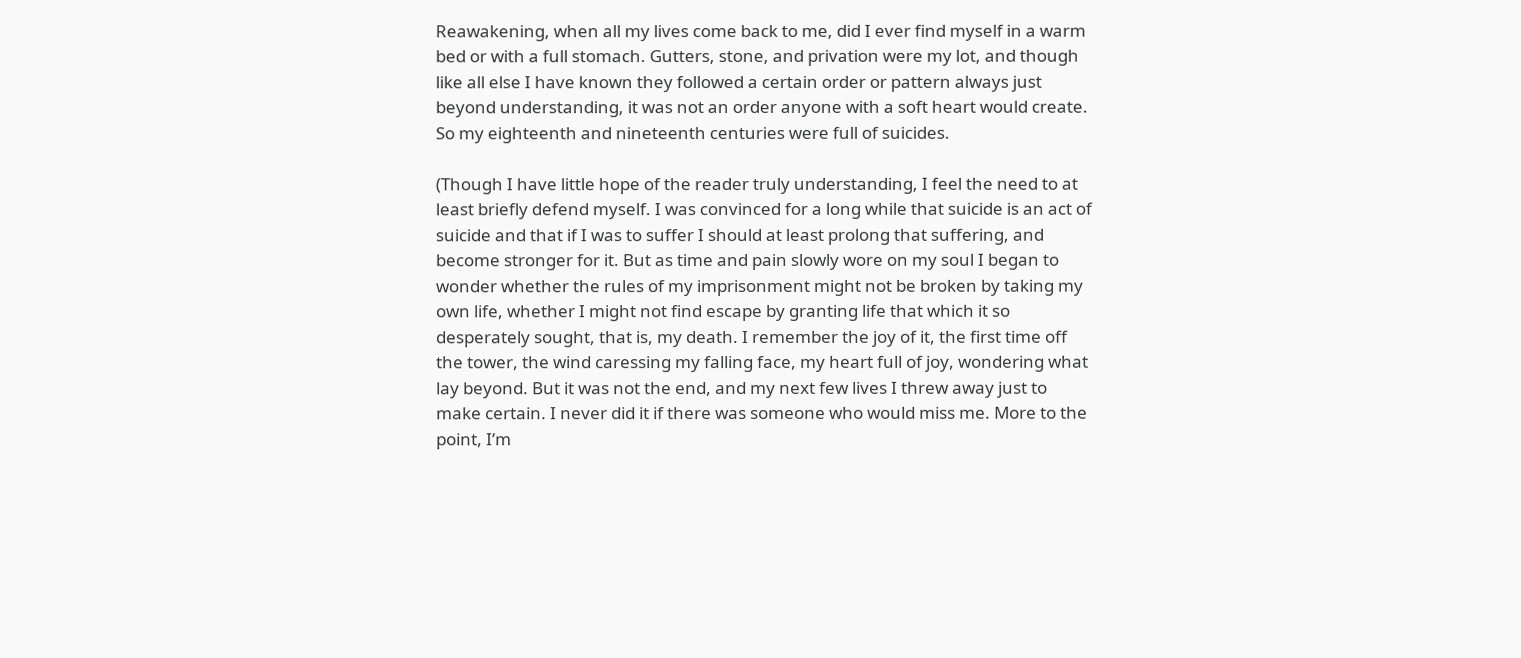Reawakening, when all my lives come back to me, did I ever find myself in a warm bed or with a full stomach. Gutters, stone, and privation were my lot, and though like all else I have known they followed a certain order or pattern always just beyond understanding, it was not an order anyone with a soft heart would create. So my eighteenth and nineteenth centuries were full of suicides.

(Though I have little hope of the reader truly understanding, I feel the need to at least briefly defend myself. I was convinced for a long while that suicide is an act of suicide and that if I was to suffer I should at least prolong that suffering, and become stronger for it. But as time and pain slowly wore on my soul I began to wonder whether the rules of my imprisonment might not be broken by taking my own life, whether I might not find escape by granting life that which it so desperately sought, that is, my death. I remember the joy of it, the first time off the tower, the wind caressing my falling face, my heart full of joy, wondering what lay beyond. But it was not the end, and my next few lives I threw away just to make certain. I never did it if there was someone who would miss me. More to the point, I’m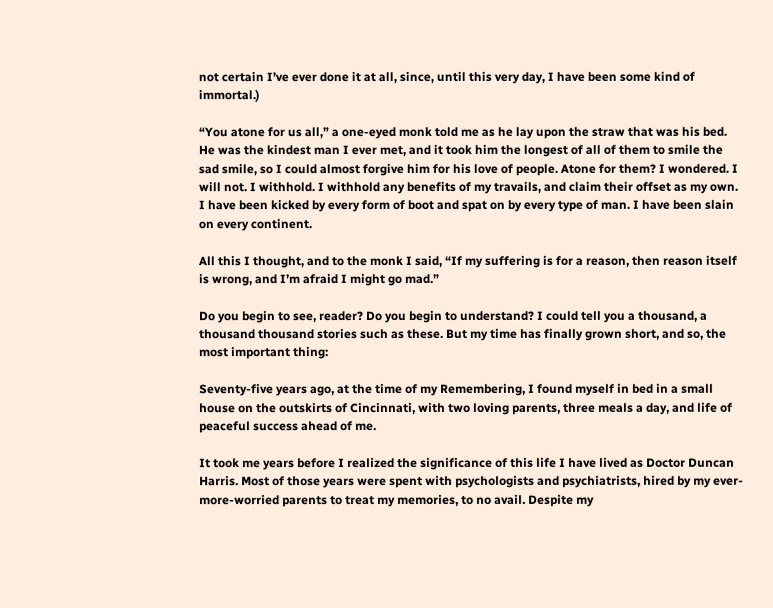not certain I’ve ever done it at all, since, until this very day, I have been some kind of immortal.)

“You atone for us all,” a one-eyed monk told me as he lay upon the straw that was his bed. He was the kindest man I ever met, and it took him the longest of all of them to smile the sad smile, so I could almost forgive him for his love of people. Atone for them? I wondered. I will not. I withhold. I withhold any benefits of my travails, and claim their offset as my own. I have been kicked by every form of boot and spat on by every type of man. I have been slain on every continent.

All this I thought, and to the monk I said, “If my suffering is for a reason, then reason itself is wrong, and I’m afraid I might go mad.”

Do you begin to see, reader? Do you begin to understand? I could tell you a thousand, a thousand thousand stories such as these. But my time has finally grown short, and so, the most important thing:

Seventy-five years ago, at the time of my Remembering, I found myself in bed in a small house on the outskirts of Cincinnati, with two loving parents, three meals a day, and life of peaceful success ahead of me.

It took me years before I realized the significance of this life I have lived as Doctor Duncan Harris. Most of those years were spent with psychologists and psychiatrists, hired by my ever-more-worried parents to treat my memories, to no avail. Despite my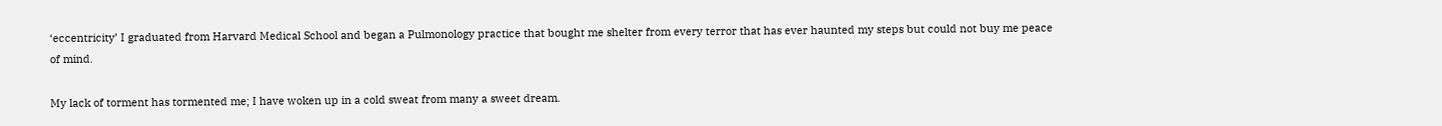‘eccentricity’ I graduated from Harvard Medical School and began a Pulmonology practice that bought me shelter from every terror that has ever haunted my steps but could not buy me peace of mind.

My lack of torment has tormented me; I have woken up in a cold sweat from many a sweet dream.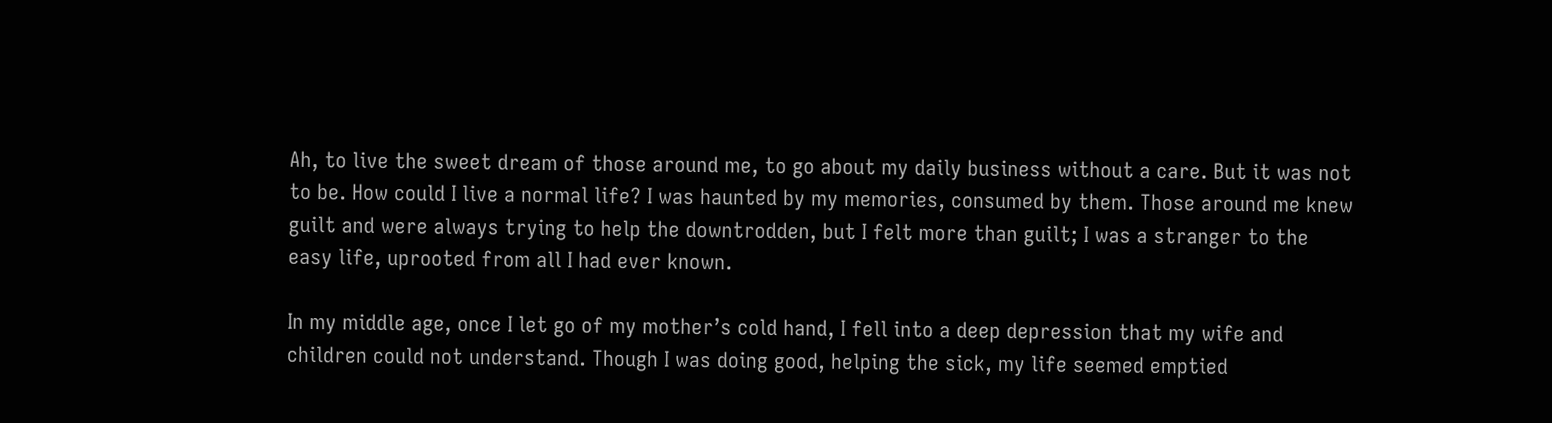Ah, to live the sweet dream of those around me, to go about my daily business without a care. But it was not to be. How could I live a normal life? I was haunted by my memories, consumed by them. Those around me knew guilt and were always trying to help the downtrodden, but I felt more than guilt; I was a stranger to the easy life, uprooted from all I had ever known.

In my middle age, once I let go of my mother’s cold hand, I fell into a deep depression that my wife and children could not understand. Though I was doing good, helping the sick, my life seemed emptied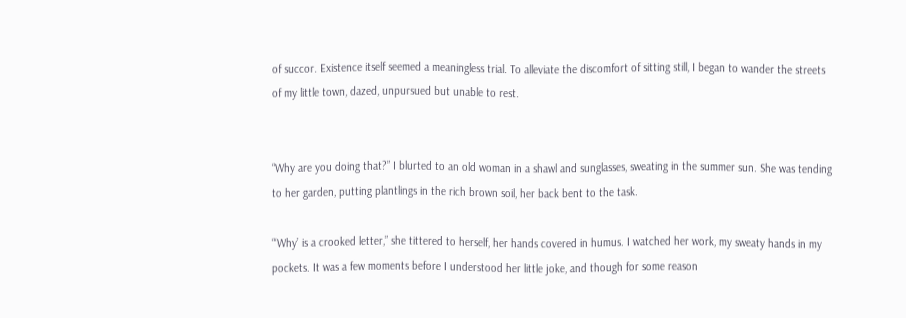of succor. Existence itself seemed a meaningless trial. To alleviate the discomfort of sitting still, I began to wander the streets of my little town, dazed, unpursued but unable to rest.


“Why are you doing that?” I blurted to an old woman in a shawl and sunglasses, sweating in the summer sun. She was tending to her garden, putting plantlings in the rich brown soil, her back bent to the task.

“‘Why’ is a crooked letter,” she tittered to herself, her hands covered in humus. I watched her work, my sweaty hands in my pockets. It was a few moments before I understood her little joke, and though for some reason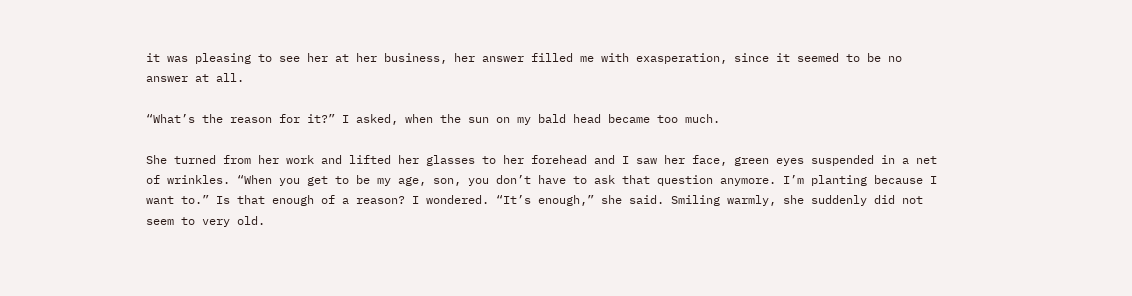it was pleasing to see her at her business, her answer filled me with exasperation, since it seemed to be no answer at all.

“What’s the reason for it?” I asked, when the sun on my bald head became too much.

She turned from her work and lifted her glasses to her forehead and I saw her face, green eyes suspended in a net of wrinkles. “When you get to be my age, son, you don’t have to ask that question anymore. I’m planting because I want to.” Is that enough of a reason? I wondered. “It’s enough,” she said. Smiling warmly, she suddenly did not seem to very old.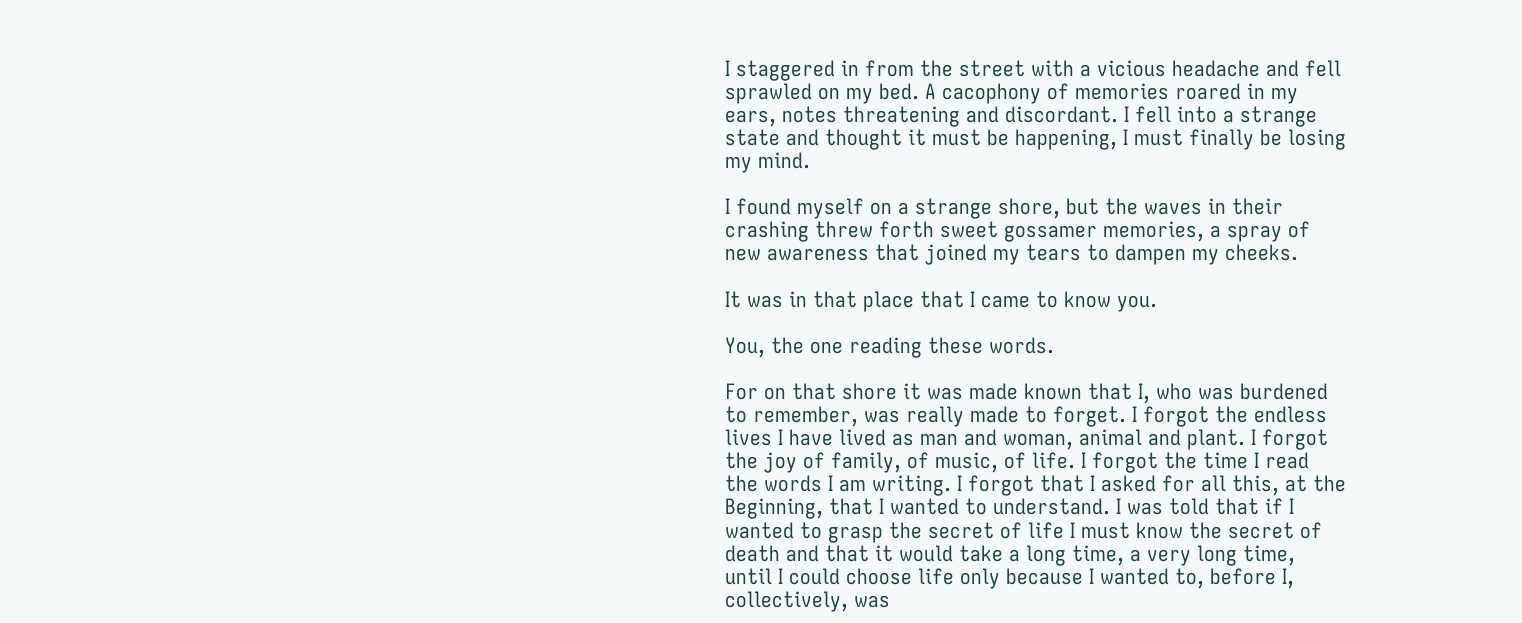I staggered in from the street with a vicious headache and fell sprawled on my bed. A cacophony of memories roared in my ears, notes threatening and discordant. I fell into a strange state and thought it must be happening, I must finally be losing my mind.

I found myself on a strange shore, but the waves in their crashing threw forth sweet gossamer memories, a spray of new awareness that joined my tears to dampen my cheeks.

It was in that place that I came to know you.

You, the one reading these words.

For on that shore it was made known that I, who was burdened to remember, was really made to forget. I forgot the endless lives I have lived as man and woman, animal and plant. I forgot the joy of family, of music, of life. I forgot the time I read the words I am writing. I forgot that I asked for all this, at the Beginning, that I wanted to understand. I was told that if I wanted to grasp the secret of life I must know the secret of death and that it would take a long time, a very long time, until I could choose life only because I wanted to, before I, collectively, was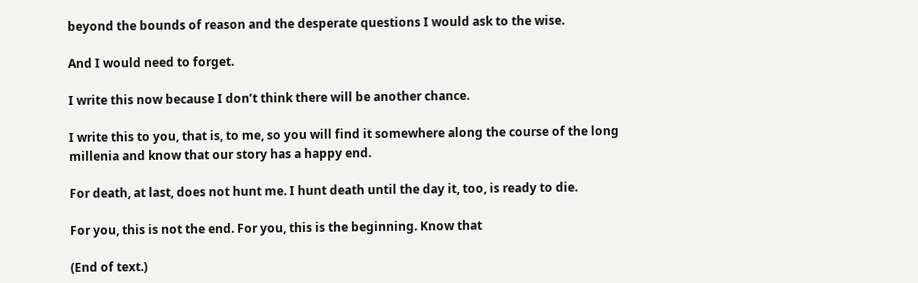beyond the bounds of reason and the desperate questions I would ask to the wise.

And I would need to forget.

I write this now because I don’t think there will be another chance.

I write this to you, that is, to me, so you will find it somewhere along the course of the long millenia and know that our story has a happy end.

For death, at last, does not hunt me. I hunt death until the day it, too, is ready to die.

For you, this is not the end. For you, this is the beginning. Know that

(End of text.)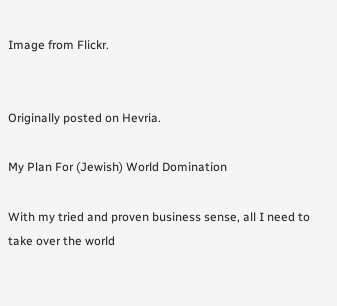Image from Flickr.


Originally posted on Hevria.

My Plan For (Jewish) World Domination

With my tried and proven business sense, all I need to take over the world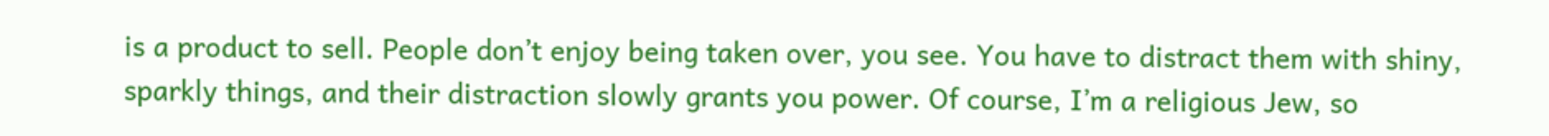is a product to sell. People don’t enjoy being taken over, you see. You have to distract them with shiny, sparkly things, and their distraction slowly grants you power. Of course, I’m a religious Jew, so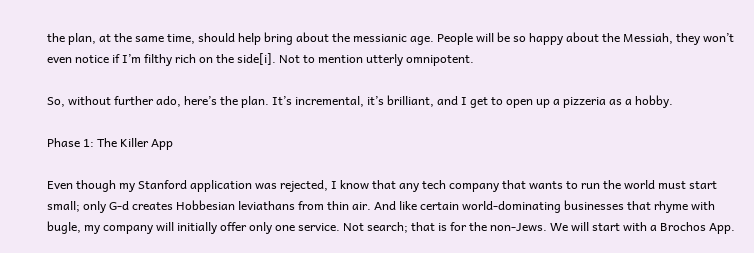the plan, at the same time, should help bring about the messianic age. People will be so happy about the Messiah, they won’t even notice if I’m filthy rich on the side[i]. Not to mention utterly omnipotent.

So, without further ado, here’s the plan. It’s incremental, it’s brilliant, and I get to open up a pizzeria as a hobby.

Phase 1: The Killer App

Even though my Stanford application was rejected, I know that any tech company that wants to run the world must start small; only G-d creates Hobbesian leviathans from thin air. And like certain world-dominating businesses that rhyme with bugle, my company will initially offer only one service. Not search; that is for the non-Jews. We will start with a Brochos App.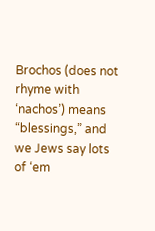Brochos (does not rhyme with ‘nachos’) means “blessings,” and we Jews say lots of ‘em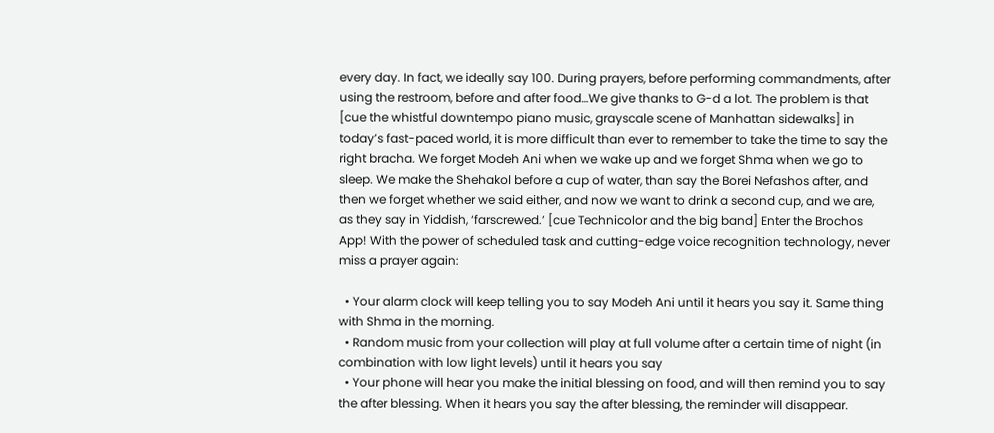every day. In fact, we ideally say 100. During prayers, before performing commandments, after using the restroom, before and after food…We give thanks to G-d a lot. The problem is that [cue the whistful downtempo piano music, grayscale scene of Manhattan sidewalks] in today’s fast-paced world, it is more difficult than ever to remember to take the time to say the right bracha. We forget Modeh Ani when we wake up and we forget Shma when we go to sleep. We make the Shehakol before a cup of water, than say the Borei Nefashos after, and then we forget whether we said either, and now we want to drink a second cup, and we are, as they say in Yiddish, ‘farscrewed.’ [cue Technicolor and the big band] Enter the Brochos App! With the power of scheduled task and cutting-edge voice recognition technology, never miss a prayer again:

  • Your alarm clock will keep telling you to say Modeh Ani until it hears you say it. Same thing with Shma in the morning.
  • Random music from your collection will play at full volume after a certain time of night (in combination with low light levels) until it hears you say
  • Your phone will hear you make the initial blessing on food, and will then remind you to say the after blessing. When it hears you say the after blessing, the reminder will disappear.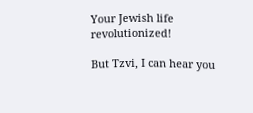Your Jewish life revolutionized!

But Tzvi, I can hear you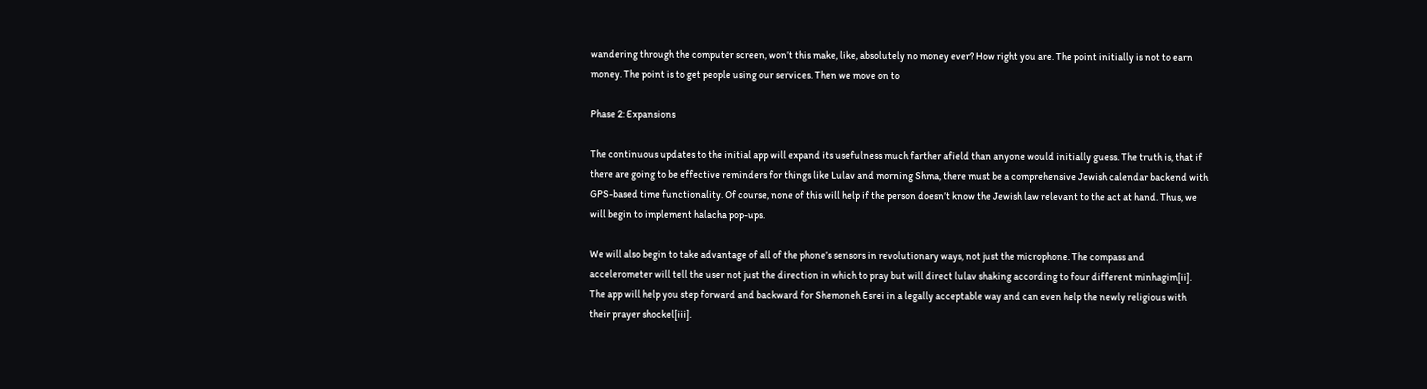wandering through the computer screen, won’t this make, like, absolutely no money ever? How right you are. The point initially is not to earn money. The point is to get people using our services. Then we move on to

Phase 2: Expansions

The continuous updates to the initial app will expand its usefulness much farther afield than anyone would initially guess. The truth is, that if there are going to be effective reminders for things like Lulav and morning Shma, there must be a comprehensive Jewish calendar backend with GPS-based time functionality. Of course, none of this will help if the person doesn’t know the Jewish law relevant to the act at hand. Thus, we will begin to implement halacha pop-ups.

We will also begin to take advantage of all of the phone’s sensors in revolutionary ways, not just the microphone. The compass and accelerometer will tell the user not just the direction in which to pray but will direct lulav shaking according to four different minhagim[ii]. The app will help you step forward and backward for Shemoneh Esrei in a legally acceptable way and can even help the newly religious with their prayer shockel[iii].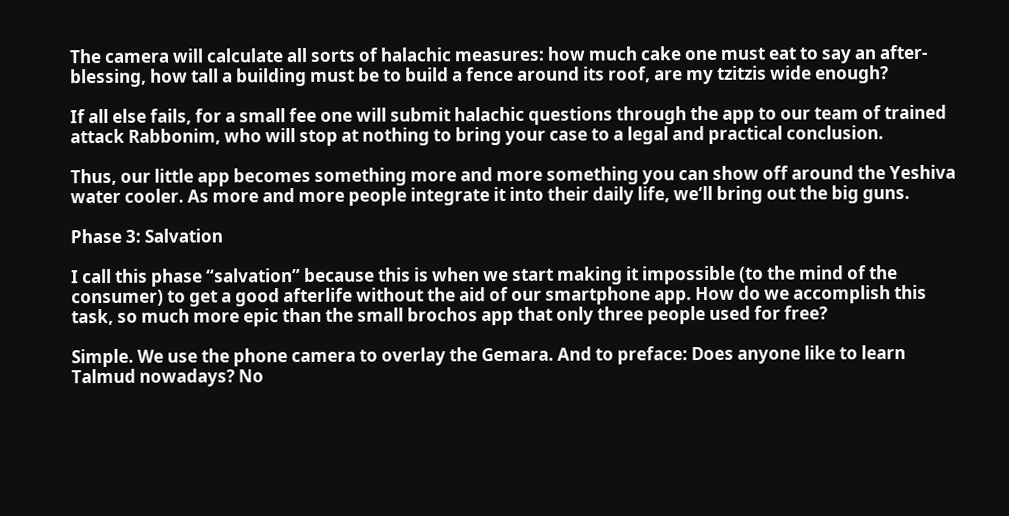The camera will calculate all sorts of halachic measures: how much cake one must eat to say an after-blessing, how tall a building must be to build a fence around its roof, are my tzitzis wide enough?

If all else fails, for a small fee one will submit halachic questions through the app to our team of trained attack Rabbonim, who will stop at nothing to bring your case to a legal and practical conclusion.

Thus, our little app becomes something more and more something you can show off around the Yeshiva water cooler. As more and more people integrate it into their daily life, we’ll bring out the big guns.

Phase 3: Salvation

I call this phase “salvation” because this is when we start making it impossible (to the mind of the consumer) to get a good afterlife without the aid of our smartphone app. How do we accomplish this task, so much more epic than the small brochos app that only three people used for free?

Simple. We use the phone camera to overlay the Gemara. And to preface: Does anyone like to learn Talmud nowadays? No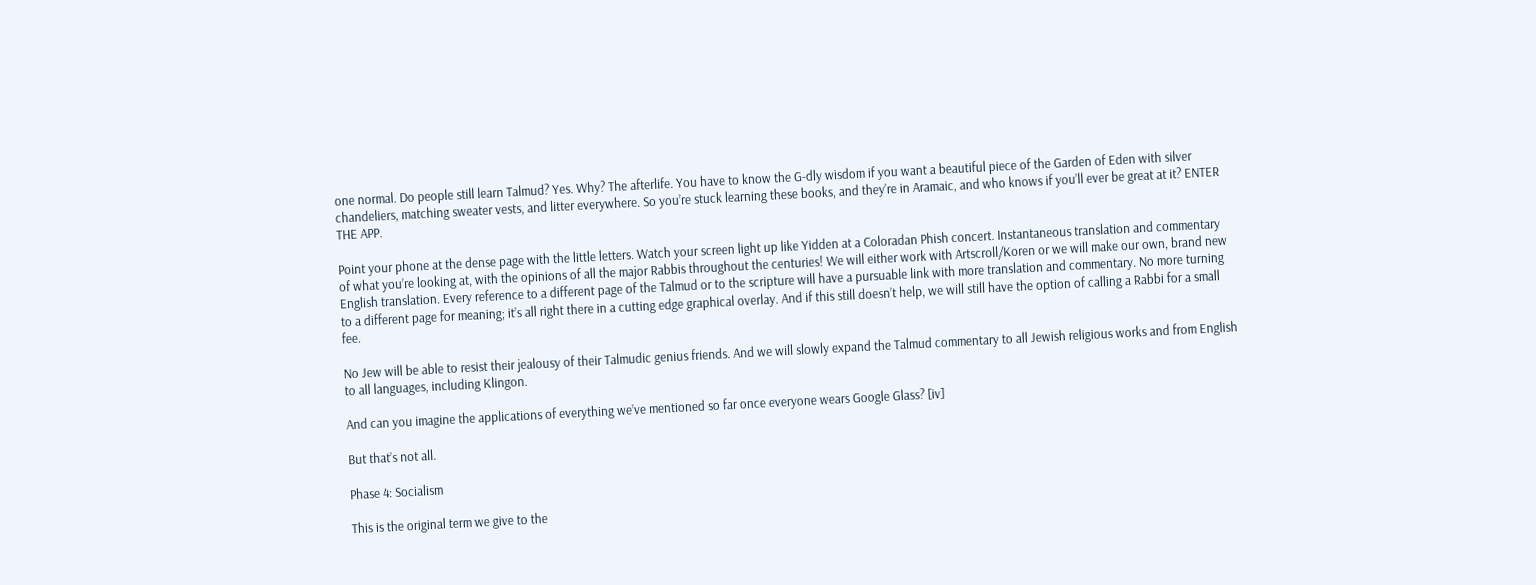one normal. Do people still learn Talmud? Yes. Why? The afterlife. You have to know the G-dly wisdom if you want a beautiful piece of the Garden of Eden with silver chandeliers, matching sweater vests, and litter everywhere. So you’re stuck learning these books, and they’re in Aramaic, and who knows if you’ll ever be great at it? ENTER THE APP.

Point your phone at the dense page with the little letters. Watch your screen light up like Yidden at a Coloradan Phish concert. Instantaneous translation and commentary of what you’re looking at, with the opinions of all the major Rabbis throughout the centuries! We will either work with Artscroll/Koren or we will make our own, brand new English translation. Every reference to a different page of the Talmud or to the scripture will have a pursuable link with more translation and commentary. No more turning to a different page for meaning; it’s all right there in a cutting edge graphical overlay. And if this still doesn’t help, we will still have the option of calling a Rabbi for a small fee.

No Jew will be able to resist their jealousy of their Talmudic genius friends. And we will slowly expand the Talmud commentary to all Jewish religious works and from English to all languages, including Klingon.

And can you imagine the applications of everything we’ve mentioned so far once everyone wears Google Glass? [iv]

But that’s not all.

Phase 4: Socialism

This is the original term we give to the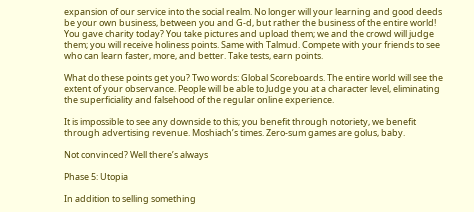expansion of our service into the social realm. No longer will your learning and good deeds be your own business, between you and G-d, but rather the business of the entire world! You gave charity today? You take pictures and upload them; we and the crowd will judge them; you will receive holiness points. Same with Talmud. Compete with your friends to see who can learn faster, more, and better. Take tests, earn points.

What do these points get you? Two words: Global Scoreboards. The entire world will see the extent of your observance. People will be able to Judge you at a character level, eliminating the superficiality and falsehood of the regular online experience.

It is impossible to see any downside to this; you benefit through notoriety, we benefit through advertising revenue. Moshiach’s times. Zero-sum games are golus, baby.

Not convinced? Well there’s always

Phase 5: Utopia

In addition to selling something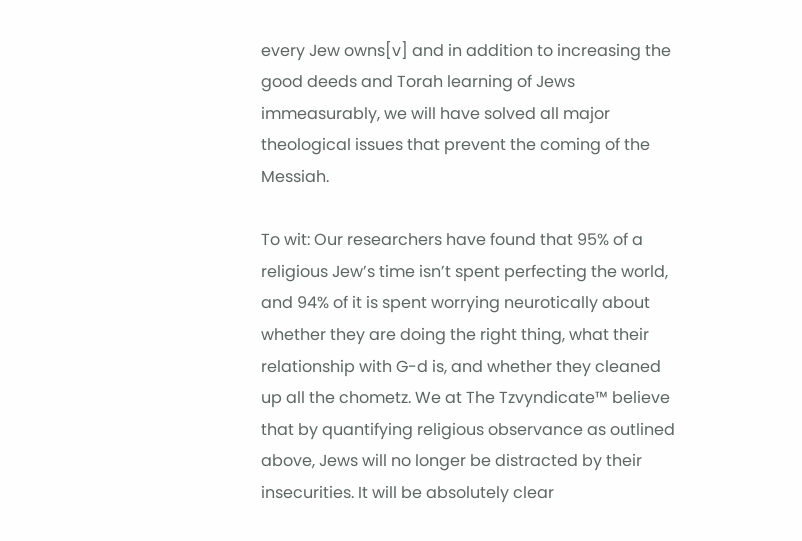every Jew owns[v] and in addition to increasing the good deeds and Torah learning of Jews immeasurably, we will have solved all major theological issues that prevent the coming of the Messiah.

To wit: Our researchers have found that 95% of a religious Jew’s time isn’t spent perfecting the world, and 94% of it is spent worrying neurotically about whether they are doing the right thing, what their relationship with G-d is, and whether they cleaned up all the chometz. We at The Tzvyndicate™ believe that by quantifying religious observance as outlined above, Jews will no longer be distracted by their insecurities. It will be absolutely clear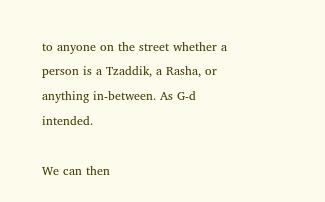to anyone on the street whether a person is a Tzaddik, a Rasha, or anything in-between. As G-d intended.

We can then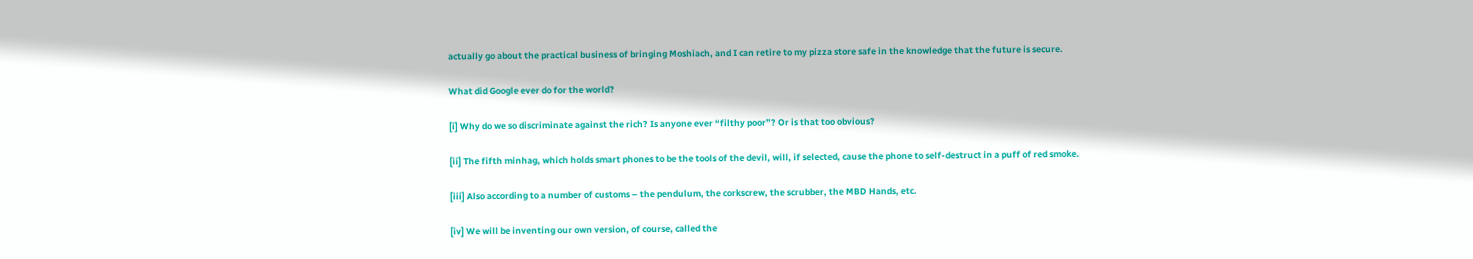actually go about the practical business of bringing Moshiach, and I can retire to my pizza store safe in the knowledge that the future is secure.

What did Google ever do for the world?

[i] Why do we so discriminate against the rich? Is anyone ever “filthy poor”? Or is that too obvious?

[ii] The fifth minhag, which holds smart phones to be the tools of the devil, will, if selected, cause the phone to self-destruct in a puff of red smoke.

[iii] Also according to a number of customs – the pendulum, the corkscrew, the scrubber, the MBD Hands, etc.

[iv] We will be inventing our own version, of course, called the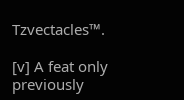Tzvectacles™.

[v] A feat only previously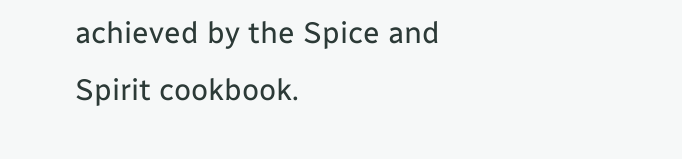achieved by the Spice and Spirit cookbook.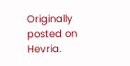Originally posted on Hevria.